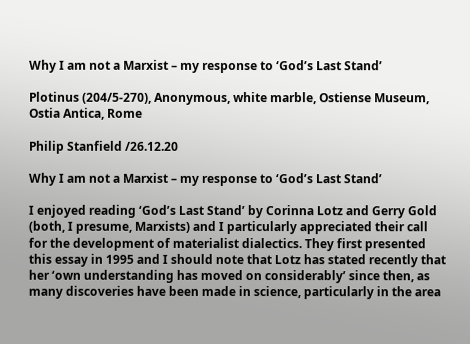Why I am not a Marxist – my response to ‘God’s Last Stand’

Plotinus (204/5-270), Anonymous, white marble, Ostiense Museum, Ostia Antica, Rome

Philip Stanfield /26.12.20

Why I am not a Marxist – my response to ‘God’s Last Stand’

I enjoyed reading ‘God’s Last Stand’ by Corinna Lotz and Gerry Gold (both, I presume, Marxists) and I particularly appreciated their call for the development of materialist dialectics. They first presented this essay in 1995 and I should note that Lotz has stated recently that her ‘own understanding has moved on considerably’ since then, as many discoveries have been made in science, particularly in the area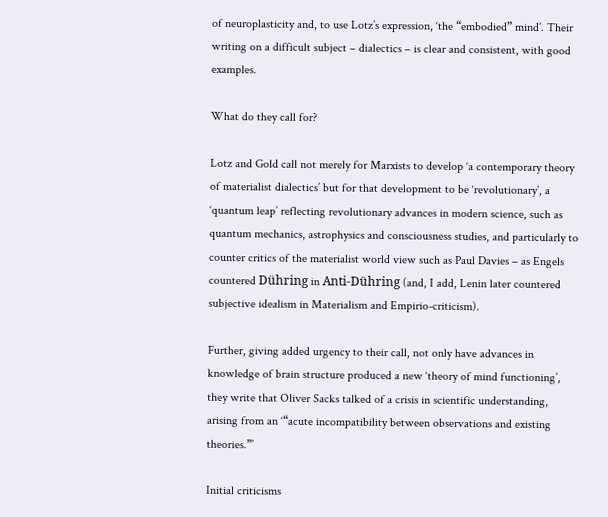of neuroplasticity and, to use Lotz’s expression, ‘the “embodied” mind’. Their writing on a difficult subject – dialectics – is clear and consistent, with good examples.

What do they call for?

Lotz and Gold call not merely for Marxists to develop ‘a contemporary theory of materialist dialectics’ but for that development to be ‘revolutionary’, a ‘quantum leap’ reflecting revolutionary advances in modern science, such as quantum mechanics, astrophysics and consciousness studies, and particularly to counter critics of the materialist world view such as Paul Davies – as Engels countered Dühring in Anti-Dühring (and, I add, Lenin later countered subjective idealism in Materialism and Empirio-criticism).

Further, giving added urgency to their call, not only have advances in knowledge of brain structure produced a new ‘theory of mind functioning’, they write that Oliver Sacks talked of a crisis in scientific understanding, arising from an ‘“acute incompatibility between observations and existing theories.”’

Initial criticisms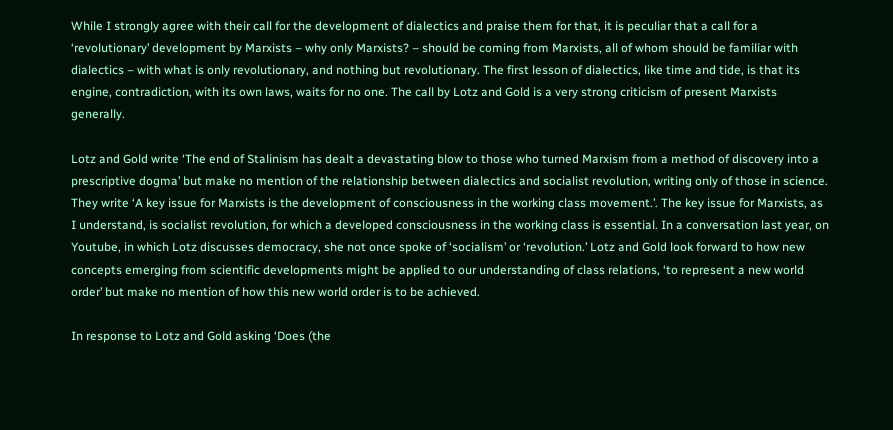While I strongly agree with their call for the development of dialectics and praise them for that, it is peculiar that a call for a ‘revolutionary’ development by Marxists – why only Marxists? – should be coming from Marxists, all of whom should be familiar with dialectics – with what is only revolutionary, and nothing but revolutionary. The first lesson of dialectics, like time and tide, is that its engine, contradiction, with its own laws, waits for no one. The call by Lotz and Gold is a very strong criticism of present Marxists generally.

Lotz and Gold write ‘The end of Stalinism has dealt a devastating blow to those who turned Marxism from a method of discovery into a prescriptive dogma’ but make no mention of the relationship between dialectics and socialist revolution, writing only of those in science. They write ‘A key issue for Marxists is the development of consciousness in the working class movement.’. The key issue for Marxists, as I understand, is socialist revolution, for which a developed consciousness in the working class is essential. In a conversation last year, on Youtube, in which Lotz discusses democracy, she not once spoke of ‘socialism’ or ‘revolution.’ Lotz and Gold look forward to how new concepts emerging from scientific developments might be applied to our understanding of class relations, ‘to represent a new world order’ but make no mention of how this new world order is to be achieved.

In response to Lotz and Gold asking ‘Does (the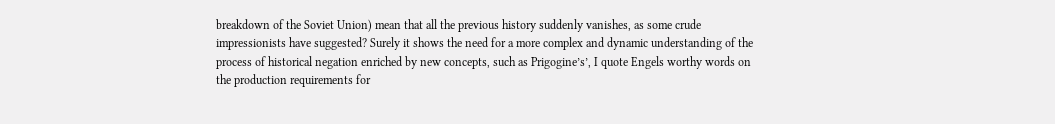breakdown of the Soviet Union) mean that all the previous history suddenly vanishes, as some crude impressionists have suggested? Surely it shows the need for a more complex and dynamic understanding of the process of historical negation enriched by new concepts, such as Prigogine’s’, I quote Engels worthy words on the production requirements for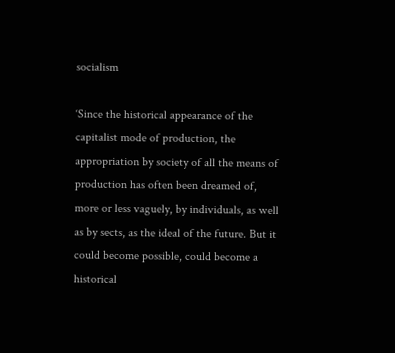socialism

‘Since the historical appearance of the capitalist mode of production, the appropriation by society of all the means of production has often been dreamed of, more or less vaguely, by individuals, as well as by sects, as the ideal of the future. But it could become possible, could become a historical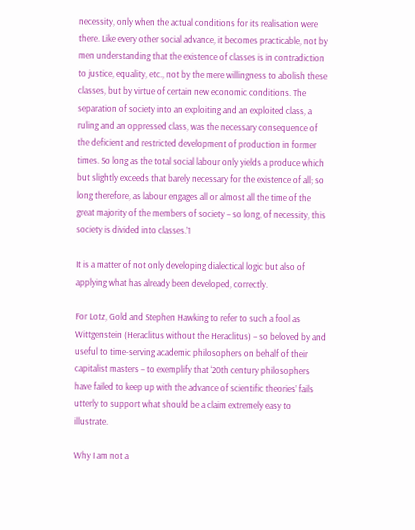necessity, only when the actual conditions for its realisation were there. Like every other social advance, it becomes practicable, not by men understanding that the existence of classes is in contradiction to justice, equality, etc., not by the mere willingness to abolish these classes, but by virtue of certain new economic conditions. The separation of society into an exploiting and an exploited class, a ruling and an oppressed class, was the necessary consequence of the deficient and restricted development of production in former times. So long as the total social labour only yields a produce which but slightly exceeds that barely necessary for the existence of all; so long therefore, as labour engages all or almost all the time of the great majority of the members of society – so long, of necessity, this society is divided into classes.’1

It is a matter of not only developing dialectical logic but also of applying what has already been developed, correctly.

For Lotz, Gold and Stephen Hawking to refer to such a fool as Wittgenstein (Heraclitus without the Heraclitus) – so beloved by and useful to time-serving academic philosophers on behalf of their capitalist masters – to exemplify that ‘20th century philosophers have failed to keep up with the advance of scientific theories’ fails utterly to support what should be a claim extremely easy to illustrate.

Why I am not a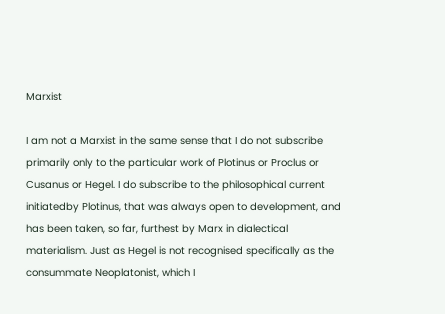Marxist

I am not a Marxist in the same sense that I do not subscribe primarily only to the particular work of Plotinus or Proclus or Cusanus or Hegel. I do subscribe to the philosophical current initiatedby Plotinus, that was always open to development, and has been taken, so far, furthest by Marx in dialectical materialism. Just as Hegel is not recognised specifically as the consummate Neoplatonist, which I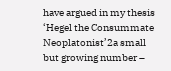have argued in my thesis ‘Hegel the Consummate Neoplatonist’2a small but growing number –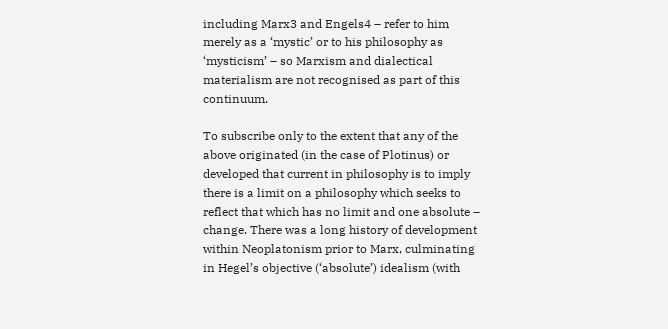including Marx3 and Engels4 – refer to him merely as a ‘mystic’ or to his philosophy as ‘mysticism’ – so Marxism and dialectical materialism are not recognised as part of this continuum.

To subscribe only to the extent that any of the above originated (in the case of Plotinus) or developed that current in philosophy is to imply there is a limit on a philosophy which seeks to reflect that which has no limit and one absolute – change. There was a long history of development within Neoplatonism prior to Marx, culminating in Hegel’s objective (‘absolute’) idealism (with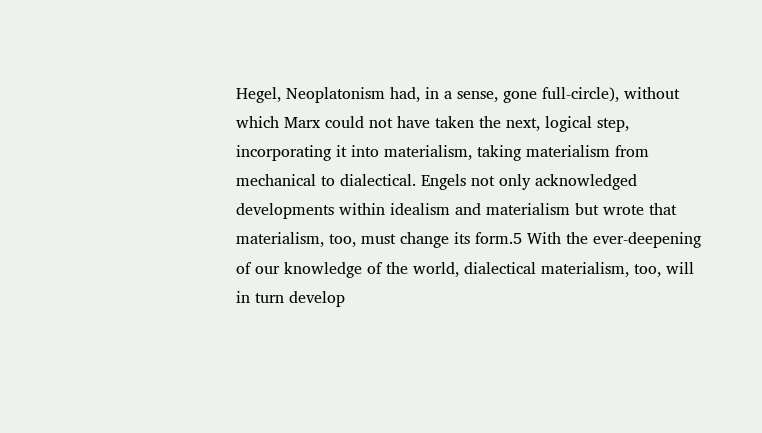Hegel, Neoplatonism had, in a sense, gone full-circle), without which Marx could not have taken the next, logical step, incorporating it into materialism, taking materialism from mechanical to dialectical. Engels not only acknowledged developments within idealism and materialism but wrote that materialism, too, must change its form.5 With the ever-deepening of our knowledge of the world, dialectical materialism, too, will in turn develop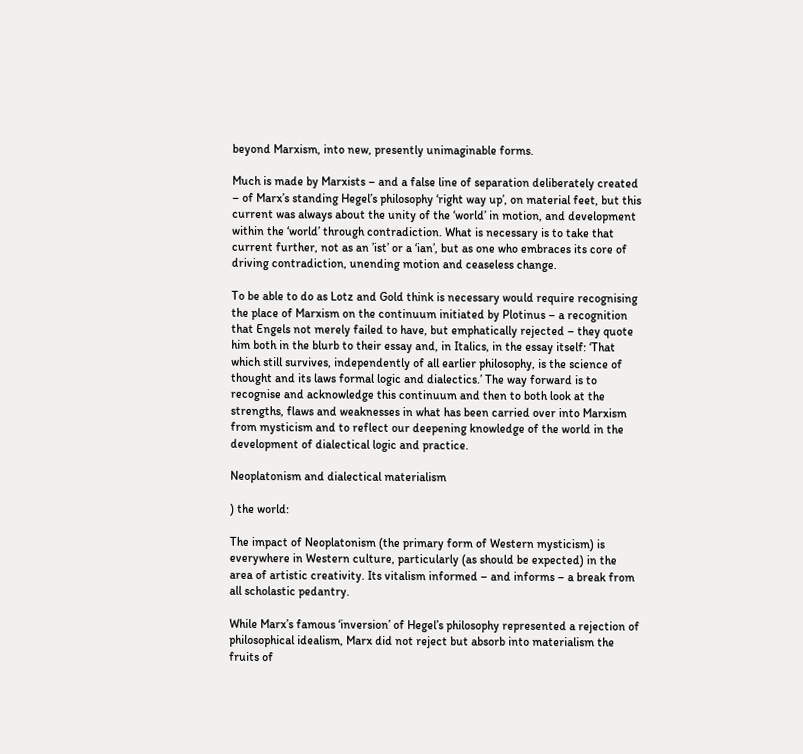beyond Marxism, into new, presently unimaginable forms.

Much is made by Marxists – and a false line of separation deliberately created – of Marx’s standing Hegel’s philosophy ‘right way up’, on material feet, but this current was always about the unity of the ‘world’ in motion, and development within the ‘world’ through contradiction. What is necessary is to take that current further, not as an ’ist’ or a ‘ian’, but as one who embraces its core of driving contradiction, unending motion and ceaseless change.

To be able to do as Lotz and Gold think is necessary would require recognising the place of Marxism on the continuum initiated by Plotinus – a recognition that Engels not merely failed to have, but emphatically rejected – they quote him both in the blurb to their essay and, in Italics, in the essay itself: ‘That which still survives, independently of all earlier philosophy, is the science of thought and its laws formal logic and dialectics.’ The way forward is to recognise and acknowledge this continuum and then to both look at the strengths, flaws and weaknesses in what has been carried over into Marxism from mysticism and to reflect our deepening knowledge of the world in the development of dialectical logic and practice.

Neoplatonism and dialectical materialism

) the world:

The impact of Neoplatonism (the primary form of Western mysticism) is everywhere in Western culture, particularly (as should be expected) in the area of artistic creativity. Its vitalism informed – and informs – a break from all scholastic pedantry.

While Marx’s famous ‘inversion’ of Hegel’s philosophy represented a rejection of philosophical idealism, Marx did not reject but absorb into materialism the fruits of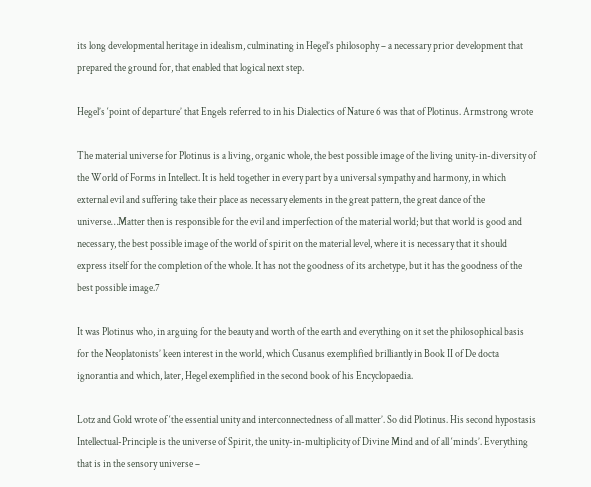its long developmental heritage in idealism, culminating in Hegel’s philosophy – a necessary prior development that prepared the ground for, that enabled that logical next step.

Hegel’s ‘point of departure’ that Engels referred to in his Dialectics of Nature 6 was that of Plotinus. Armstrong wrote

The material universe for Plotinus is a living, organic whole, the best possible image of the living unity-in-diversity of the World of Forms in Intellect. It is held together in every part by a universal sympathy and harmony, in which external evil and suffering take their place as necessary elements in the great pattern, the great dance of the universe…Matter then is responsible for the evil and imperfection of the material world; but that world is good and necessary, the best possible image of the world of spirit on the material level, where it is necessary that it should express itself for the completion of the whole. It has not the goodness of its archetype, but it has the goodness of the best possible image.7

It was Plotinus who, in arguing for the beauty and worth of the earth and everything on it set the philosophical basis for the Neoplatonists’ keen interest in the world, which Cusanus exemplified brilliantly in Book II of De docta ignorantia and which, later, Hegel exemplified in the second book of his Encyclopaedia.

Lotz and Gold wrote of ‘the essential unity and interconnectedness of all matter’. So did Plotinus. His second hypostasis Intellectual-Principle is the universe of Spirit, the unity-in-multiplicity of Divine Mind and of all ‘minds’. Everything that is in the sensory universe –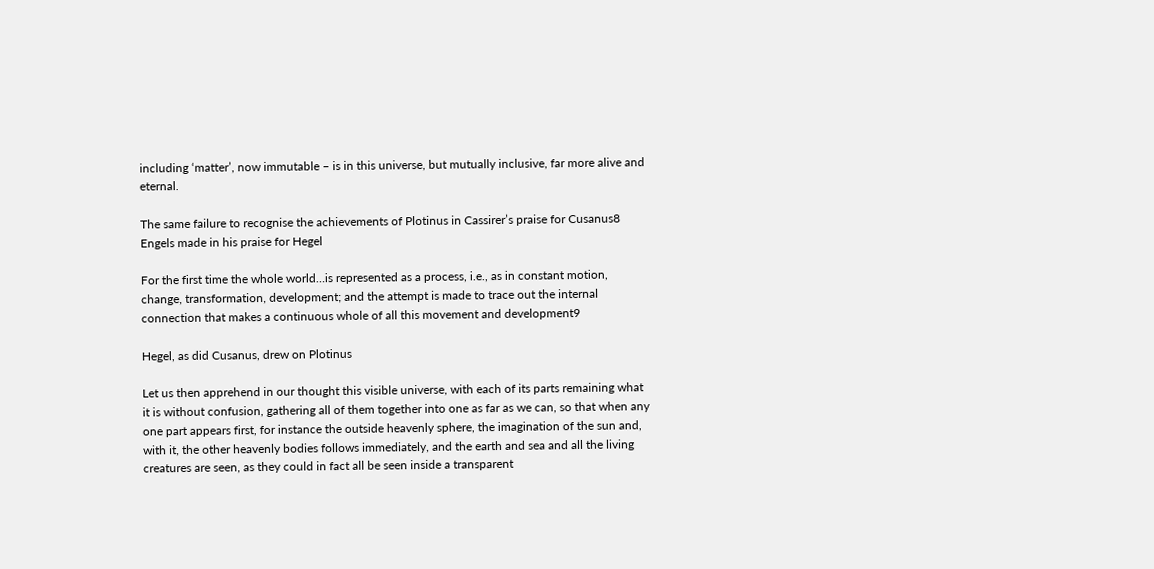including ‘matter’, now immutable – is in this universe, but mutually inclusive, far more alive and eternal.

The same failure to recognise the achievements of Plotinus in Cassirer’s praise for Cusanus8 Engels made in his praise for Hegel

For the first time the whole world…is represented as a process, i.e., as in constant motion, change, transformation, development; and the attempt is made to trace out the internal connection that makes a continuous whole of all this movement and development9

Hegel, as did Cusanus, drew on Plotinus

Let us then apprehend in our thought this visible universe, with each of its parts remaining what it is without confusion, gathering all of them together into one as far as we can, so that when any one part appears first, for instance the outside heavenly sphere, the imagination of the sun and, with it, the other heavenly bodies follows immediately, and the earth and sea and all the living creatures are seen, as they could in fact all be seen inside a transparent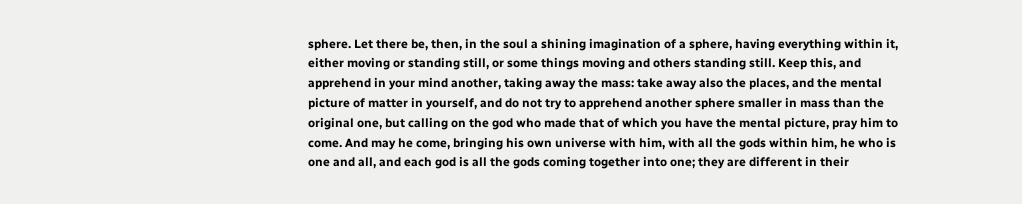sphere. Let there be, then, in the soul a shining imagination of a sphere, having everything within it, either moving or standing still, or some things moving and others standing still. Keep this, and apprehend in your mind another, taking away the mass: take away also the places, and the mental picture of matter in yourself, and do not try to apprehend another sphere smaller in mass than the original one, but calling on the god who made that of which you have the mental picture, pray him to come. And may he come, bringing his own universe with him, with all the gods within him, he who is one and all, and each god is all the gods coming together into one; they are different in their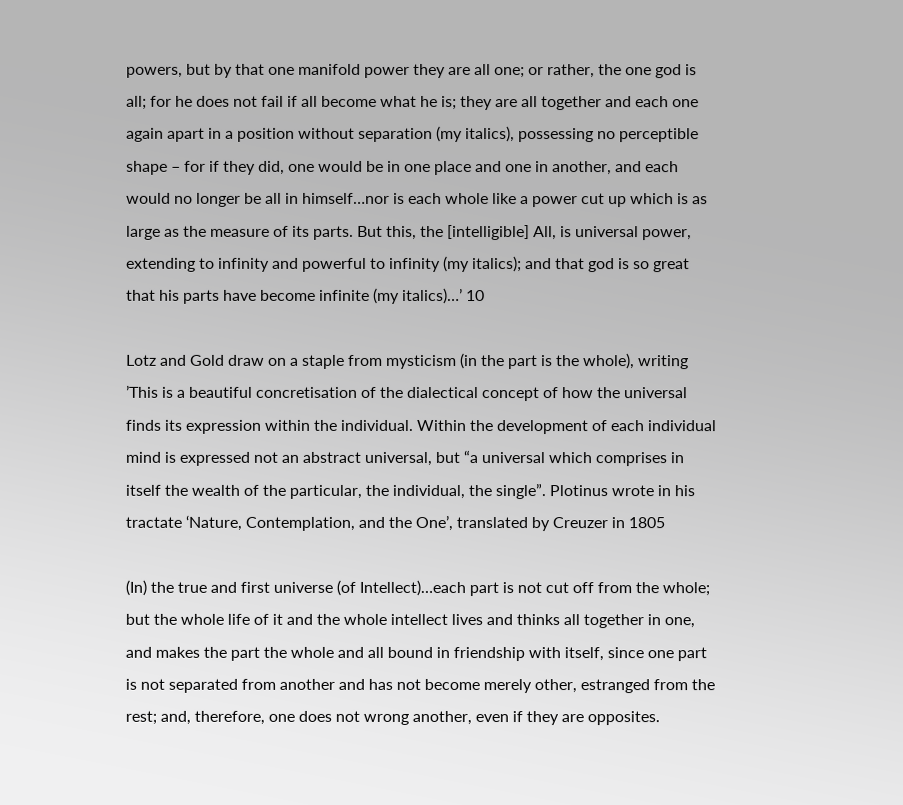powers, but by that one manifold power they are all one; or rather, the one god is all; for he does not fail if all become what he is; they are all together and each one again apart in a position without separation (my italics), possessing no perceptible shape – for if they did, one would be in one place and one in another, and each would no longer be all in himself…nor is each whole like a power cut up which is as large as the measure of its parts. But this, the [intelligible] All, is universal power, extending to infinity and powerful to infinity (my italics); and that god is so great that his parts have become infinite (my italics)…’ 10

Lotz and Gold draw on a staple from mysticism (in the part is the whole), writing ’This is a beautiful concretisation of the dialectical concept of how the universal finds its expression within the individual. Within the development of each individual mind is expressed not an abstract universal, but “a universal which comprises in itself the wealth of the particular, the individual, the single”. Plotinus wrote in his tractate ‘Nature, Contemplation, and the One’, translated by Creuzer in 1805

(In) the true and first universe (of Intellect)…each part is not cut off from the whole; but the whole life of it and the whole intellect lives and thinks all together in one, and makes the part the whole and all bound in friendship with itself, since one part is not separated from another and has not become merely other, estranged from the rest; and, therefore, one does not wrong another, even if they are opposites.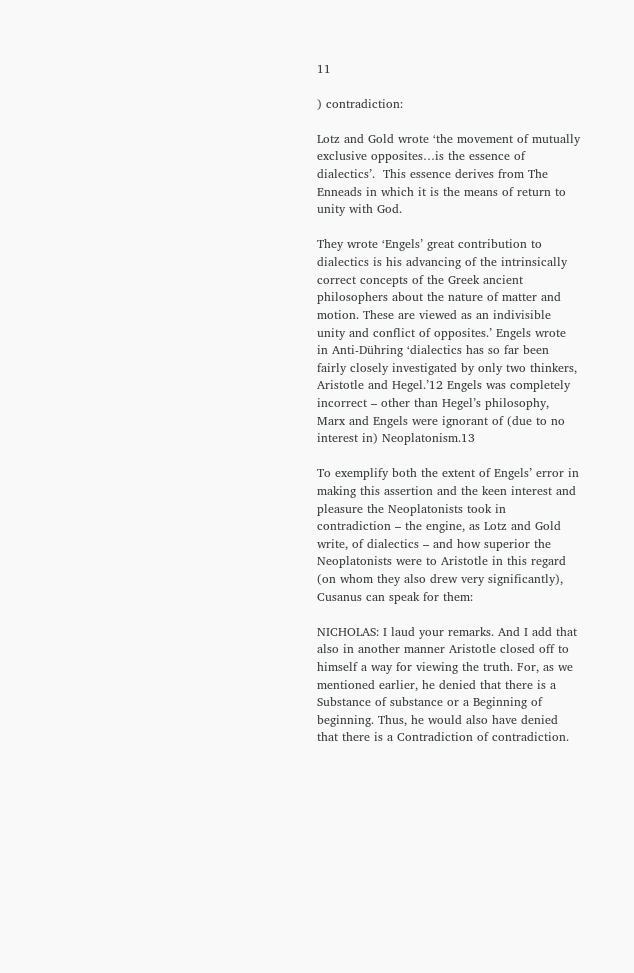11

) contradiction:

Lotz and Gold wrote ‘the movement of mutually exclusive opposites…is the essence of dialectics’.  This essence derives from The Enneads in which it is the means of return to unity with God.

They wrote ‘Engels’ great contribution to dialectics is his advancing of the intrinsically correct concepts of the Greek ancient philosophers about the nature of matter and motion. These are viewed as an indivisible unity and conflict of opposites.’ Engels wrote in Anti-Dühring ‘dialectics has so far been fairly closely investigated by only two thinkers, Aristotle and Hegel.’12 Engels was completely incorrect – other than Hegel’s philosophy, Marx and Engels were ignorant of (due to no interest in) Neoplatonism.13

To exemplify both the extent of Engels’ error in making this assertion and the keen interest and pleasure the Neoplatonists took in contradiction – the engine, as Lotz and Gold write, of dialectics – and how superior the Neoplatonists were to Aristotle in this regard (on whom they also drew very significantly), Cusanus can speak for them:

NICHOLAS: I laud your remarks. And I add that also in another manner Aristotle closed off to himself a way for viewing the truth. For, as we mentioned earlier, he denied that there is a Substance of substance or a Beginning of beginning. Thus, he would also have denied that there is a Contradiction of contradiction.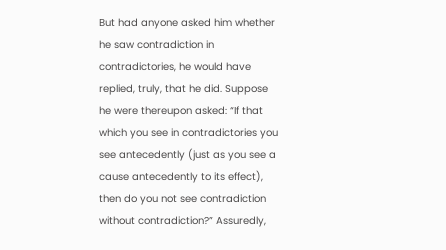But had anyone asked him whether he saw contradiction in contradictories, he would have replied, truly, that he did. Suppose he were thereupon asked: “If that which you see in contradictories you see antecedently (just as you see a cause antecedently to its effect), then do you not see contradiction without contradiction?” Assuredly,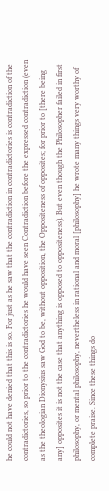he could not have denied that this is so. For just as he saw that the contradiction in contradictories is contradiction of the contradictories, so prior to the contradictories he would have seen Contradiction before the expressed contradiction (even as the theologian Dionysius saw God to be, without opposition, the Oppositeness of opposites; for prior to [there being any] opposites it is not the case that anything is opposed to oppositeness). But even though the Philosopher failed in first philosophy, or mental philosophy, nevertheless in rational and moral [philosophy] he wrote many things very worthy of complete praise. Since these things do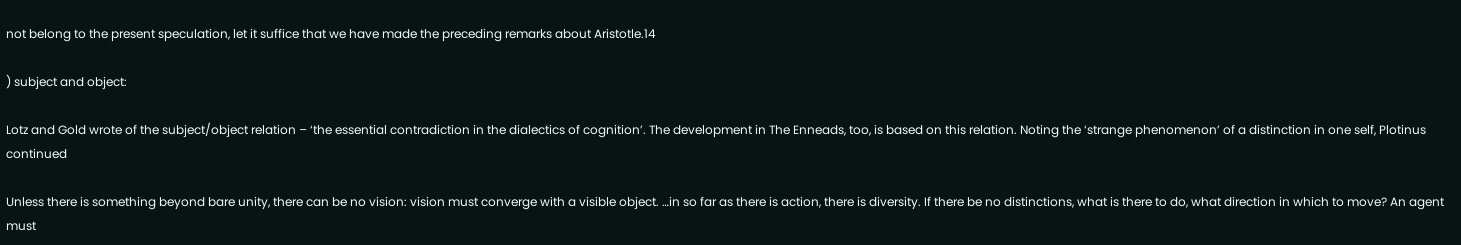not belong to the present speculation, let it suffice that we have made the preceding remarks about Aristotle.14

) subject and object:

Lotz and Gold wrote of the subject/object relation – ‘the essential contradiction in the dialectics of cognition’. The development in The Enneads, too, is based on this relation. Noting the ‘strange phenomenon’ of a distinction in one self, Plotinus continued

Unless there is something beyond bare unity, there can be no vision: vision must converge with a visible object. …in so far as there is action, there is diversity. If there be no distinctions, what is there to do, what direction in which to move? An agent must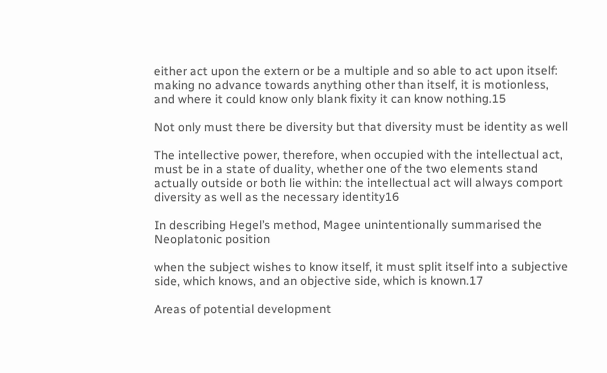either act upon the extern or be a multiple and so able to act upon itself: making no advance towards anything other than itself, it is motionless, and where it could know only blank fixity it can know nothing.15

Not only must there be diversity but that diversity must be identity as well

The intellective power, therefore, when occupied with the intellectual act, must be in a state of duality, whether one of the two elements stand actually outside or both lie within: the intellectual act will always comport diversity as well as the necessary identity16

In describing Hegel’s method, Magee unintentionally summarised the Neoplatonic position

when the subject wishes to know itself, it must split itself into a subjective side, which knows, and an objective side, which is known.17

Areas of potential development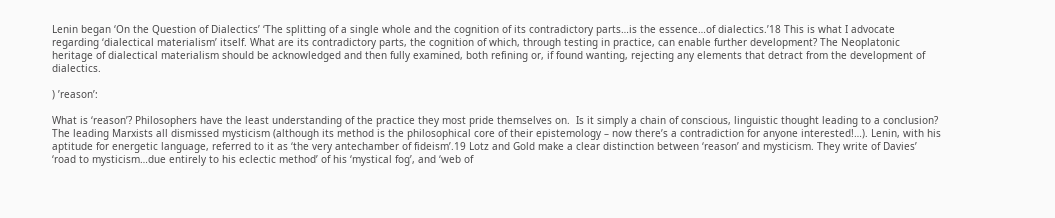Lenin began ‘On the Question of Dialectics’ ‘The splitting of a single whole and the cognition of its contradictory parts…is the essence…of dialectics.’18 This is what I advocate regarding ‘dialectical materialism’ itself. What are its contradictory parts, the cognition of which, through testing in practice, can enable further development? The Neoplatonic heritage of dialectical materialism should be acknowledged and then fully examined, both refining or, if found wanting, rejecting any elements that detract from the development of dialectics.

) ’reason’:

What is ‘reason’? Philosophers have the least understanding of the practice they most pride themselves on.  Is it simply a chain of conscious, linguistic thought leading to a conclusion? The leading Marxists all dismissed mysticism (although its method is the philosophical core of their epistemology – now there’s a contradiction for anyone interested!…). Lenin, with his aptitude for energetic language, referred to it as ‘the very antechamber of fideism’.19 Lotz and Gold make a clear distinction between ‘reason’ and mysticism. They write of Davies’ ‘road to mysticism…due entirely to his eclectic method’ of his ‘mystical fog’, and ‘web of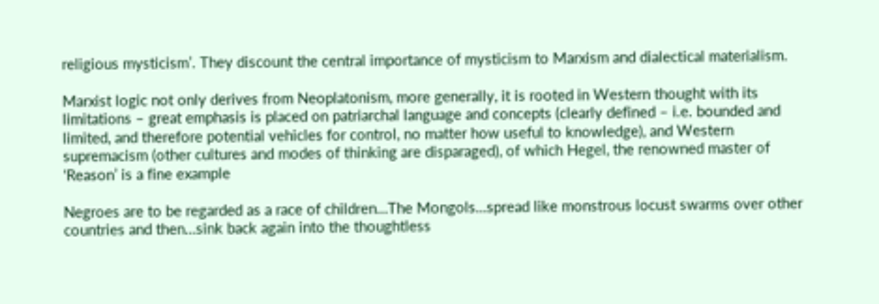religious mysticism’. They discount the central importance of mysticism to Marxism and dialectical materialism.

Marxist logic not only derives from Neoplatonism, more generally, it is rooted in Western thought with its limitations – great emphasis is placed on patriarchal language and concepts (clearly defined – i.e. bounded and limited, and therefore potential vehicles for control, no matter how useful to knowledge), and Western supremacism (other cultures and modes of thinking are disparaged), of which Hegel, the renowned master of ‘Reason’ is a fine example

Negroes are to be regarded as a race of children…The Mongols…spread like monstrous locust swarms over other countries and then…sink back again into the thoughtless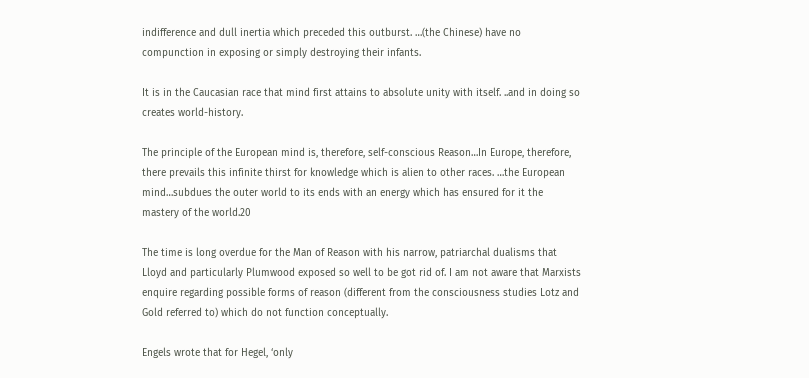indifference and dull inertia which preceded this outburst. …(the Chinese) have no compunction in exposing or simply destroying their infants.

It is in the Caucasian race that mind first attains to absolute unity with itself. ..and in doing so creates world-history.

The principle of the European mind is, therefore, self-conscious Reason…In Europe, therefore, there prevails this infinite thirst for knowledge which is alien to other races. …the European mind…subdues the outer world to its ends with an energy which has ensured for it the mastery of the world.20

The time is long overdue for the Man of Reason with his narrow, patriarchal dualisms that Lloyd and particularly Plumwood exposed so well to be got rid of. I am not aware that Marxists enquire regarding possible forms of reason (different from the consciousness studies Lotz and Gold referred to) which do not function conceptually.

Engels wrote that for Hegel, ‘only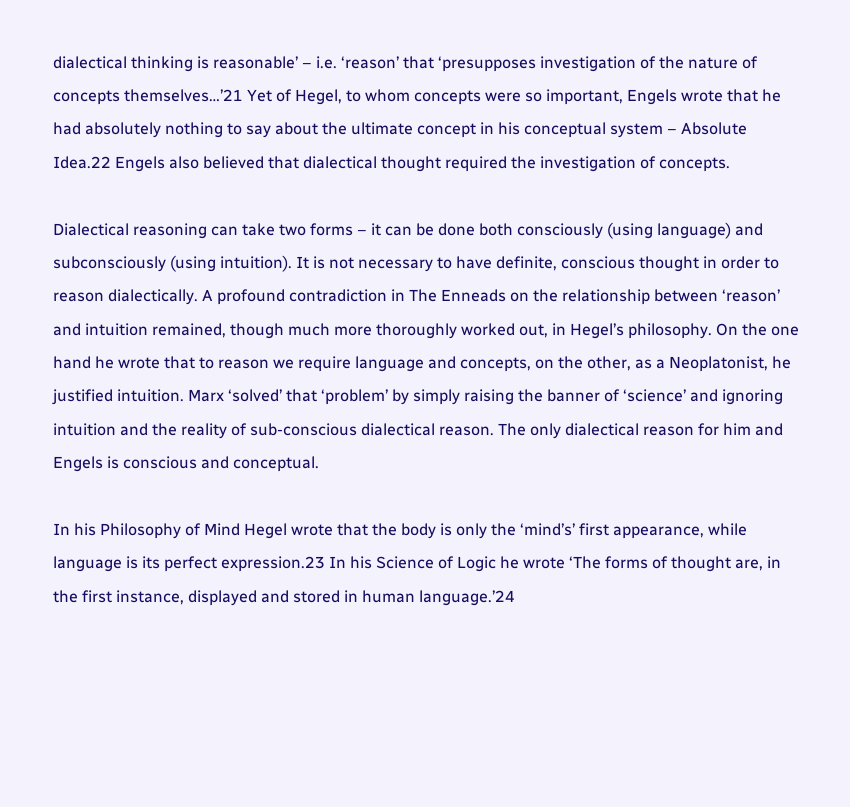dialectical thinking is reasonable’ – i.e. ‘reason’ that ‘presupposes investigation of the nature of concepts themselves…’21 Yet of Hegel, to whom concepts were so important, Engels wrote that he had absolutely nothing to say about the ultimate concept in his conceptual system – Absolute Idea.22 Engels also believed that dialectical thought required the investigation of concepts.

Dialectical reasoning can take two forms – it can be done both consciously (using language) and subconsciously (using intuition). It is not necessary to have definite, conscious thought in order to reason dialectically. A profound contradiction in The Enneads on the relationship between ‘reason’ and intuition remained, though much more thoroughly worked out, in Hegel’s philosophy. On the one hand he wrote that to reason we require language and concepts, on the other, as a Neoplatonist, he justified intuition. Marx ‘solved’ that ‘problem’ by simply raising the banner of ‘science’ and ignoring intuition and the reality of sub-conscious dialectical reason. The only dialectical reason for him and Engels is conscious and conceptual.

In his Philosophy of Mind Hegel wrote that the body is only the ‘mind’s’ first appearance, while language is its perfect expression.23 In his Science of Logic he wrote ‘The forms of thought are, in the first instance, displayed and stored in human language.’24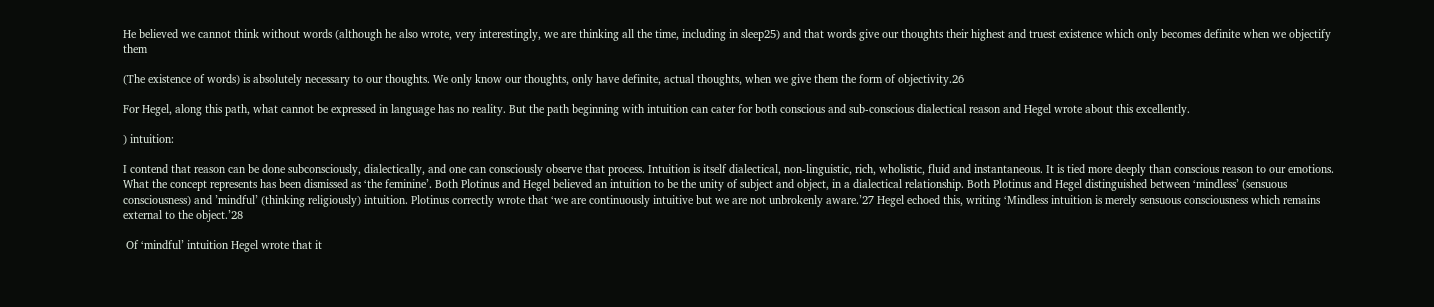He believed we cannot think without words (although he also wrote, very interestingly, we are thinking all the time, including in sleep25) and that words give our thoughts their highest and truest existence which only becomes definite when we objectify them

(The existence of words) is absolutely necessary to our thoughts. We only know our thoughts, only have definite, actual thoughts, when we give them the form of objectivity.26

For Hegel, along this path, what cannot be expressed in language has no reality. But the path beginning with intuition can cater for both conscious and sub-conscious dialectical reason and Hegel wrote about this excellently.

) intuition:

I contend that reason can be done subconsciously, dialectically, and one can consciously observe that process. Intuition is itself dialectical, non-linguistic, rich, wholistic, fluid and instantaneous. It is tied more deeply than conscious reason to our emotions. What the concept represents has been dismissed as ‘the feminine’. Both Plotinus and Hegel believed an intuition to be the unity of subject and object, in a dialectical relationship. Both Plotinus and Hegel distinguished between ‘mindless’ (sensuous consciousness) and ’mindful’ (thinking religiously) intuition. Plotinus correctly wrote that ‘we are continuously intuitive but we are not unbrokenly aware.’27 Hegel echoed this, writing ‘Mindless intuition is merely sensuous consciousness which remains external to the object.’28

 Of ‘mindful’ intuition Hegel wrote that it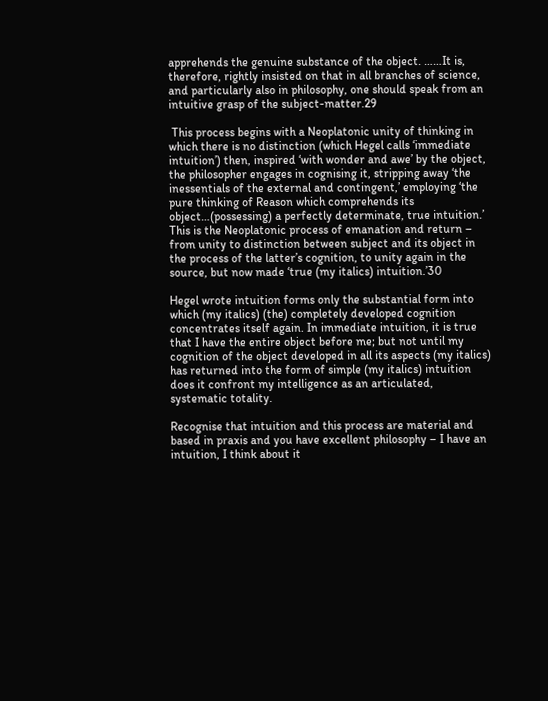apprehends the genuine substance of the object. ……It is, therefore, rightly insisted on that in all branches of science, and particularly also in philosophy, one should speak from an intuitive grasp of the subject-matter.29

 This process begins with a Neoplatonic unity of thinking in which there is no distinction (which Hegel calls ‘immediate intuition’) then, inspired ‘with wonder and awe’ by the object, the philosopher engages in cognising it, stripping away ‘the inessentials of the external and contingent,’ employing ‘the pure thinking of Reason which comprehends its object…(possessing) a perfectly determinate, true intuition.’ This is the Neoplatonic process of emanation and return – from unity to distinction between subject and its object in the process of the latter’s cognition, to unity again in the source, but now made ‘true (my italics) intuition.’30

Hegel wrote intuition forms only the substantial form into which (my italics) (the) completely developed cognition concentrates itself again. In immediate intuition, it is true that I have the entire object before me; but not until my cognition of the object developed in all its aspects (my italics) has returned into the form of simple (my italics) intuition does it confront my intelligence as an articulated, systematic totality.

Recognise that intuition and this process are material and based in praxis and you have excellent philosophy – I have an intuition, I think about it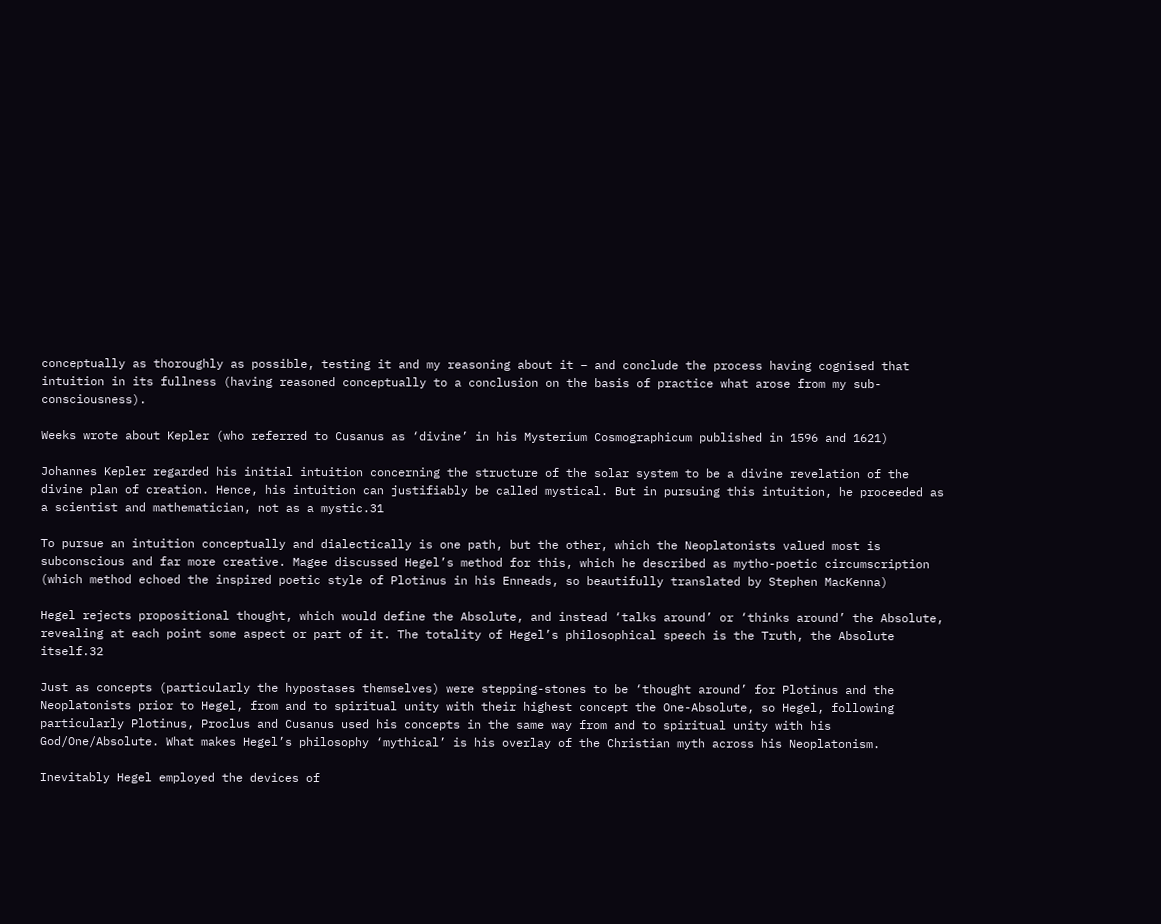conceptually as thoroughly as possible, testing it and my reasoning about it – and conclude the process having cognised that intuition in its fullness (having reasoned conceptually to a conclusion on the basis of practice what arose from my sub-consciousness).

Weeks wrote about Kepler (who referred to Cusanus as ‘divine’ in his Mysterium Cosmographicum published in 1596 and 1621)

Johannes Kepler regarded his initial intuition concerning the structure of the solar system to be a divine revelation of the divine plan of creation. Hence, his intuition can justifiably be called mystical. But in pursuing this intuition, he proceeded as a scientist and mathematician, not as a mystic.31

To pursue an intuition conceptually and dialectically is one path, but the other, which the Neoplatonists valued most is subconscious and far more creative. Magee discussed Hegel’s method for this, which he described as mytho-poetic circumscription (which method echoed the inspired poetic style of Plotinus in his Enneads, so beautifully translated by Stephen MacKenna)

Hegel rejects propositional thought, which would define the Absolute, and instead ‘talks around’ or ‘thinks around’ the Absolute, revealing at each point some aspect or part of it. The totality of Hegel’s philosophical speech is the Truth, the Absolute itself.32

Just as concepts (particularly the hypostases themselves) were stepping-stones to be ‘thought around’ for Plotinus and the Neoplatonists prior to Hegel, from and to spiritual unity with their highest concept the One-Absolute, so Hegel, following particularly Plotinus, Proclus and Cusanus used his concepts in the same way from and to spiritual unity with his God/One/Absolute. What makes Hegel’s philosophy ‘mythical’ is his overlay of the Christian myth across his Neoplatonism.

Inevitably Hegel employed the devices of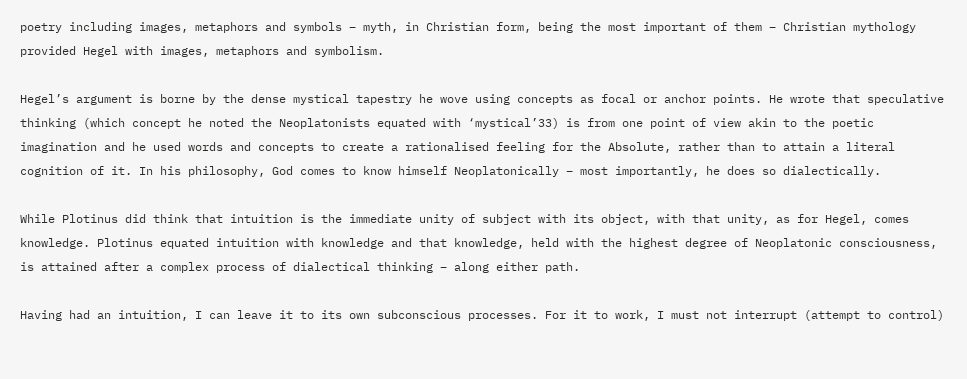poetry including images, metaphors and symbols – myth, in Christian form, being the most important of them – Christian mythology provided Hegel with images, metaphors and symbolism.

Hegel’s argument is borne by the dense mystical tapestry he wove using concepts as focal or anchor points. He wrote that speculative thinking (which concept he noted the Neoplatonists equated with ‘mystical’33) is from one point of view akin to the poetic imagination and he used words and concepts to create a rationalised feeling for the Absolute, rather than to attain a literal cognition of it. In his philosophy, God comes to know himself Neoplatonically – most importantly, he does so dialectically.

While Plotinus did think that intuition is the immediate unity of subject with its object, with that unity, as for Hegel, comes knowledge. Plotinus equated intuition with knowledge and that knowledge, held with the highest degree of Neoplatonic consciousness, is attained after a complex process of dialectical thinking – along either path.

Having had an intuition, I can leave it to its own subconscious processes. For it to work, I must not interrupt (attempt to control)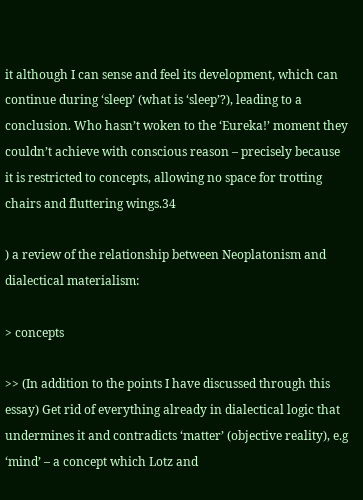it although I can sense and feel its development, which can continue during ‘sleep’ (what is ‘sleep’?), leading to a conclusion. Who hasn’t woken to the ‘Eureka!’ moment they couldn’t achieve with conscious reason – precisely because it is restricted to concepts, allowing no space for trotting chairs and fluttering wings.34

) a review of the relationship between Neoplatonism and dialectical materialism:

> concepts

>> (In addition to the points I have discussed through this essay) Get rid of everything already in dialectical logic that undermines it and contradicts ‘matter’ (objective reality), e.g ‘mind’ – a concept which Lotz and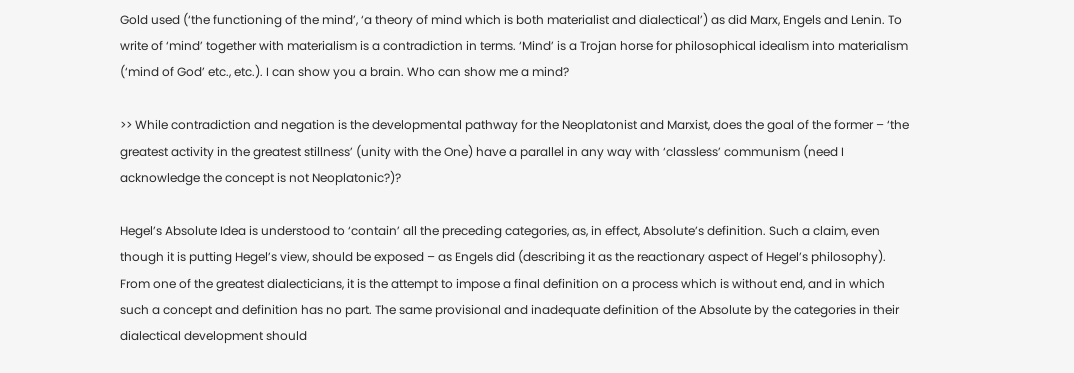Gold used (‘the functioning of the mind’, ‘a theory of mind which is both materialist and dialectical’) as did Marx, Engels and Lenin. To write of ‘mind’ together with materialism is a contradiction in terms. ‘Mind’ is a Trojan horse for philosophical idealism into materialism (‘mind of God’ etc., etc.). I can show you a brain. Who can show me a mind?

>> While contradiction and negation is the developmental pathway for the Neoplatonist and Marxist, does the goal of the former – ‘the greatest activity in the greatest stillness’ (unity with the One) have a parallel in any way with ‘classless’ communism (need I acknowledge the concept is not Neoplatonic?)?

Hegel’s Absolute Idea is understood to ‘contain’ all the preceding categories, as, in effect, Absolute’s definition. Such a claim, even though it is putting Hegel’s view, should be exposed – as Engels did (describing it as the reactionary aspect of Hegel’s philosophy). From one of the greatest dialecticians, it is the attempt to impose a final definition on a process which is without end, and in which such a concept and definition has no part. The same provisional and inadequate definition of the Absolute by the categories in their dialectical development should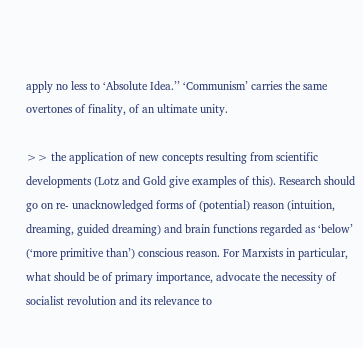apply no less to ‘Absolute Idea.’’ ‘Communism’ carries the same overtones of finality, of an ultimate unity.

>> the application of new concepts resulting from scientific developments (Lotz and Gold give examples of this). Research should go on re- unacknowledged forms of (potential) reason (intuition, dreaming, guided dreaming) and brain functions regarded as ‘below’ (‘more primitive than’) conscious reason. For Marxists in particular, what should be of primary importance, advocate the necessity of socialist revolution and its relevance to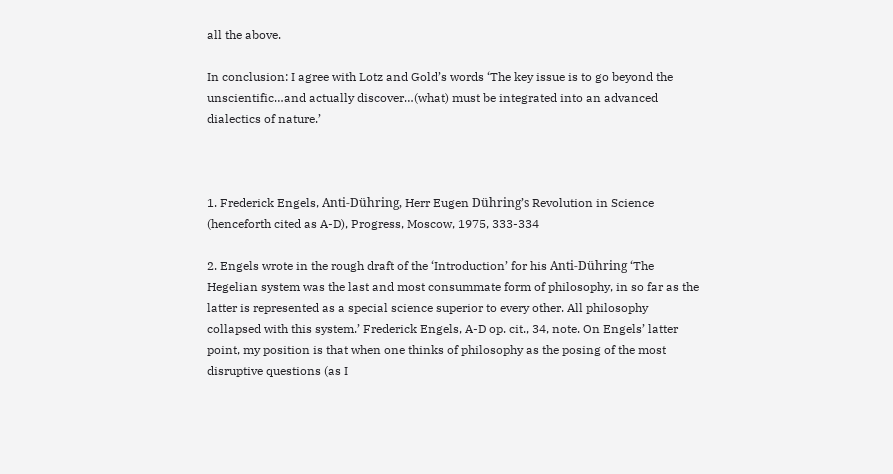all the above.

In conclusion: I agree with Lotz and Gold’s words ‘The key issue is to go beyond the unscientific…and actually discover…(what) must be integrated into an advanced dialectics of nature.’



1. Frederick Engels, Anti-Dühring, Herr Eugen Dühring’s Revolution in Science (henceforth cited as A-D), Progress, Moscow, 1975, 333-334

2. Engels wrote in the rough draft of the ‘Introduction’ for his Anti-Dühring ‘The Hegelian system was the last and most consummate form of philosophy, in so far as the latter is represented as a special science superior to every other. All philosophy collapsed with this system.’ Frederick Engels, A-D op. cit., 34, note. On Engels’ latter point, my position is that when one thinks of philosophy as the posing of the most disruptive questions (as I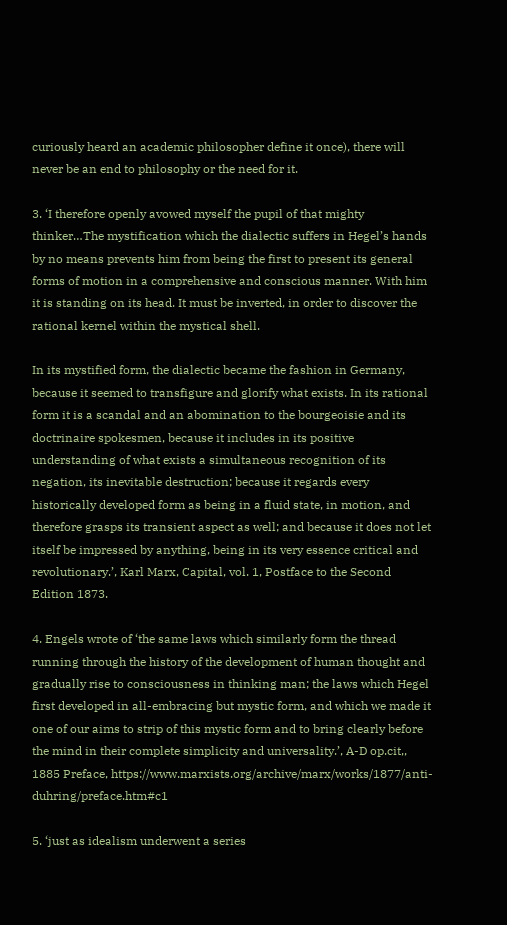curiously heard an academic philosopher define it once), there will never be an end to philosophy or the need for it.

3. ‘I therefore openly avowed myself the pupil of that mighty thinker…The mystification which the dialectic suffers in Hegel’s hands by no means prevents him from being the first to present its general forms of motion in a comprehensive and conscious manner. With him it is standing on its head. It must be inverted, in order to discover the rational kernel within the mystical shell.

In its mystified form, the dialectic became the fashion in Germany, because it seemed to transfigure and glorify what exists. In its rational form it is a scandal and an abomination to the bourgeoisie and its doctrinaire spokesmen, because it includes in its positive understanding of what exists a simultaneous recognition of its negation, its inevitable destruction; because it regards every historically developed form as being in a fluid state, in motion, and therefore grasps its transient aspect as well; and because it does not let itself be impressed by anything, being in its very essence critical and revolutionary.’, Karl Marx, Capital, vol. 1, Postface to the Second Edition 1873.

4. Engels wrote of ‘the same laws which similarly form the thread running through the history of the development of human thought and gradually rise to consciousness in thinking man; the laws which Hegel first developed in all-embracing but mystic form, and which we made it one of our aims to strip of this mystic form and to bring clearly before the mind in their complete simplicity and universality.’, A-D op.cit,, 1885 Preface, https://www.marxists.org/archive/marx/works/1877/anti-duhring/preface.htm#c1

5. ‘just as idealism underwent a series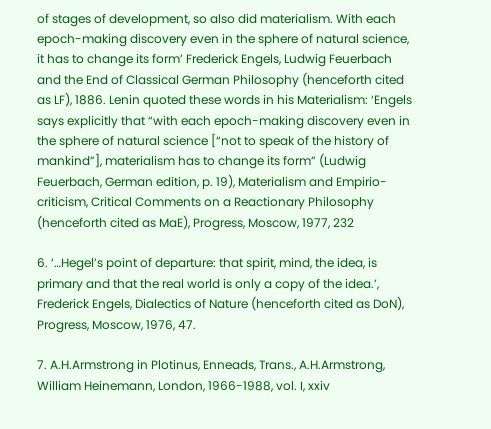of stages of development, so also did materialism. With each epoch-making discovery even in the sphere of natural science, it has to change its form’ Frederick Engels, Ludwig Feuerbach and the End of Classical German Philosophy (henceforth cited as LF), 1886. Lenin quoted these words in his Materialism: ‘Engels says explicitly that “with each epoch-making discovery even in the sphere of natural science [“not to speak of the history of mankind”], materialism has to change its form” (Ludwig Feuerbach, German edition, p. 19), Materialism and Empirio-criticism, Critical Comments on a Reactionary Philosophy (henceforth cited as MaE), Progress, Moscow, 1977, 232

6. ‘…Hegel’s point of departure: that spirit, mind, the idea, is primary and that the real world is only a copy of the idea.’, Frederick Engels, Dialectics of Nature (henceforth cited as DoN), Progress, Moscow, 1976, 47.

7. A.H.Armstrong in Plotinus, Enneads, Trans., A.H.Armstrong, William Heinemann, London, 1966-1988, vol. I, xxiv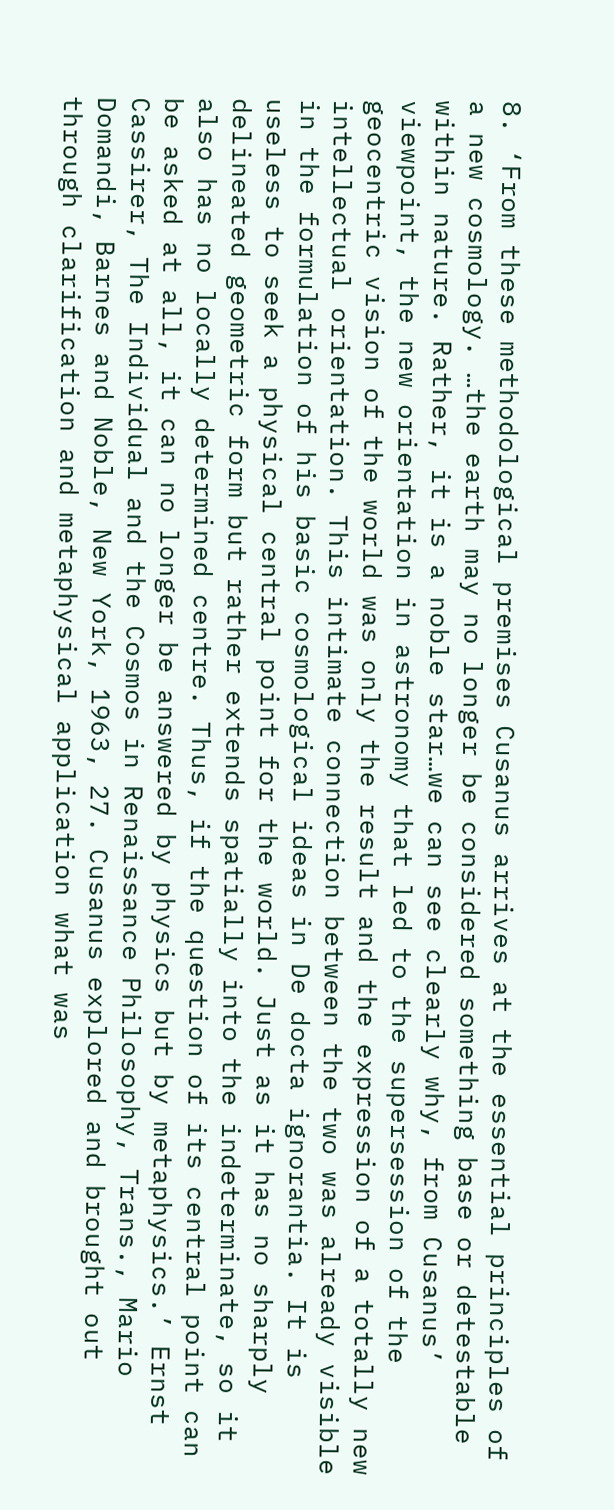8. ‘From these methodological premises Cusanus arrives at the essential principles of a new cosmology. …the earth may no longer be considered something base or detestable within nature. Rather, it is a noble star…we can see clearly why, from Cusanus’ viewpoint, the new orientation in astronomy that led to the supersession of the geocentric vision of the world was only the result and the expression of a totally new intellectual orientation. This intimate connection between the two was already visible in the formulation of his basic cosmological ideas in De docta ignorantia. It is useless to seek a physical central point for the world. Just as it has no sharply delineated geometric form but rather extends spatially into the indeterminate, so it also has no locally determined centre. Thus, if the question of its central point can be asked at all, it can no longer be answered by physics but by metaphysics.’ Ernst Cassirer, The Individual and the Cosmos in Renaissance Philosophy, Trans., Mario Domandi, Barnes and Noble, New York, 1963, 27. Cusanus explored and brought out through clarification and metaphysical application what was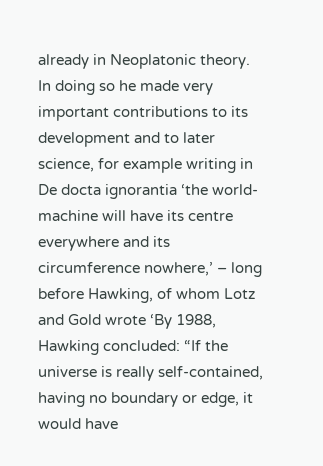already in Neoplatonic theory. In doing so he made very important contributions to its development and to later science, for example writing in De docta ignorantia ‘the world-machine will have its centre everywhere and its circumference nowhere,’ – long before Hawking, of whom Lotz and Gold wrote ‘By 1988, Hawking concluded: “If the universe is really self-contained, having no boundary or edge, it would have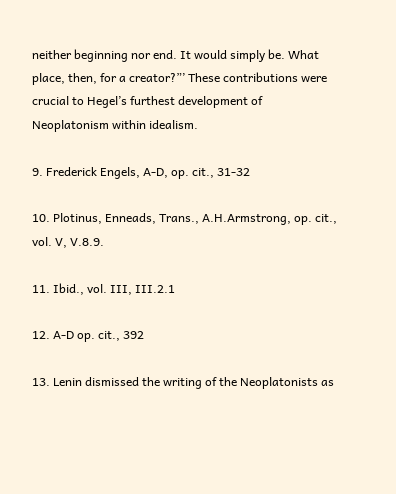neither beginning nor end. It would simply be. What place, then, for a creator?”’ These contributions were crucial to Hegel’s furthest development of Neoplatonism within idealism.

9. Frederick Engels, A-D, op. cit., 31-32

10. Plotinus, Enneads, Trans., A.H.Armstrong, op. cit., vol. V, V.8.9.

11. Ibid., vol. III, III.2.1

12. A-D op. cit., 392

13. Lenin dismissed the writing of the Neoplatonists as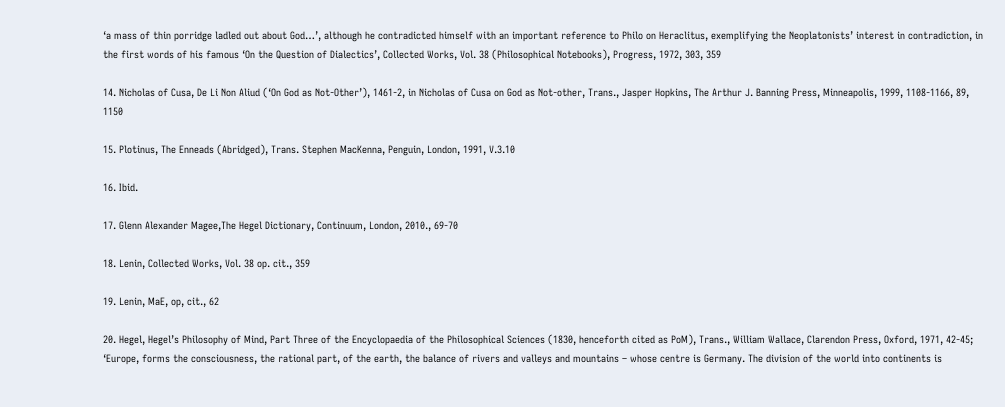‘a mass of thin porridge ladled out about God…’, although he contradicted himself with an important reference to Philo on Heraclitus, exemplifying the Neoplatonists’ interest in contradiction, in the first words of his famous ‘On the Question of Dialectics’, Collected Works, Vol. 38 (Philosophical Notebooks), Progress, 1972, 303, 359

14. Nicholas of Cusa, De Li Non Aliud (‘On God as Not-Other’), 1461-2, in Nicholas of Cusa on God as Not-other, Trans., Jasper Hopkins, The Arthur J. Banning Press, Minneapolis, 1999, 1108-1166, 89, 1150

15. Plotinus, The Enneads (Abridged), Trans. Stephen MacKenna, Penguin, London, 1991, V.3.10

16. Ibid.

17. Glenn Alexander Magee,The Hegel Dictionary, Continuum, London, 2010., 69-70

18. Lenin, Collected Works, Vol. 38 op. cit., 359

19. Lenin, MaE, op, cit., 62

20. Hegel, Hegel’s Philosophy of Mind, Part Three of the Encyclopaedia of the Philosophical Sciences (1830, henceforth cited as PoM), Trans., William Wallace, Clarendon Press, Oxford, 1971, 42-45; ‘Europe, forms the consciousness, the rational part, of the earth, the balance of rivers and valleys and mountains – whose centre is Germany. The division of the world into continents is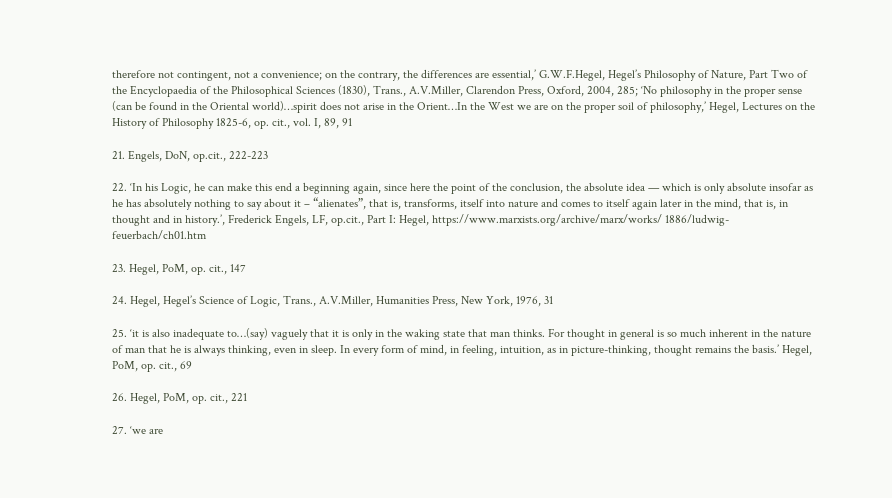therefore not contingent, not a convenience; on the contrary, the differences are essential,’ G.W.F.Hegel, Hegel’s Philosophy of Nature, Part Two of the Encyclopaedia of the Philosophical Sciences (1830), Trans., A.V.Miller, Clarendon Press, Oxford, 2004, 285; ‘No philosophy in the proper sense (can be found in the Oriental world)…spirit does not arise in the Orient…In the West we are on the proper soil of philosophy,’ Hegel, Lectures on the History of Philosophy 1825-6, op. cit., vol. I, 89, 91

21. Engels, DoN, op.cit., 222-223

22. ‘In his Logic, he can make this end a beginning again, since here the point of the conclusion, the absolute idea — which is only absolute insofar as he has absolutely nothing to say about it – “alienates”, that is, transforms, itself into nature and comes to itself again later in the mind, that is, in thought and in history.’, Frederick Engels, LF, op.cit., Part I: Hegel, https://www.marxists.org/archive/marx/works/ 1886/ludwig-feuerbach/ch01.htm

23. Hegel, PoM, op. cit., 147

24. Hegel, Hegel’s Science of Logic, Trans., A.V.Miller, Humanities Press, New York, 1976, 31

25. ‘it is also inadequate to…(say) vaguely that it is only in the waking state that man thinks. For thought in general is so much inherent in the nature of man that he is always thinking, even in sleep. In every form of mind, in feeling, intuition, as in picture-thinking, thought remains the basis.’ Hegel, PoM, op. cit., 69

26. Hegel, PoM, op. cit., 221

27. ‘we are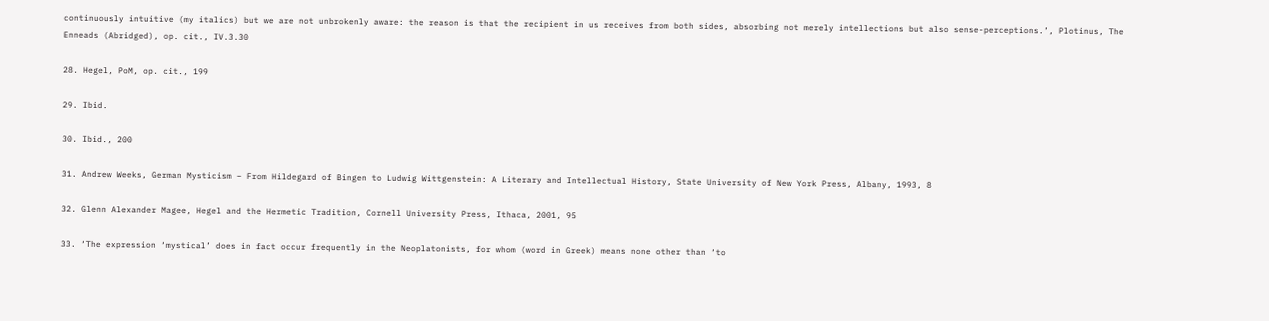continuously intuitive (my italics) but we are not unbrokenly aware: the reason is that the recipient in us receives from both sides, absorbing not merely intellections but also sense-perceptions.’, Plotinus, The Enneads (Abridged), op. cit., IV.3.30

28. Hegel, PoM, op. cit., 199

29. Ibid.

30. Ibid., 200

31. Andrew Weeks, German Mysticism – From Hildegard of Bingen to Ludwig Wittgenstein: A Literary and Intellectual History, State University of New York Press, Albany, 1993, 8

32. Glenn Alexander Magee, Hegel and the Hermetic Tradition, Cornell University Press, Ithaca, 2001, 95

33. ‘The expression ‘mystical’ does in fact occur frequently in the Neoplatonists, for whom (word in Greek) means none other than ‘to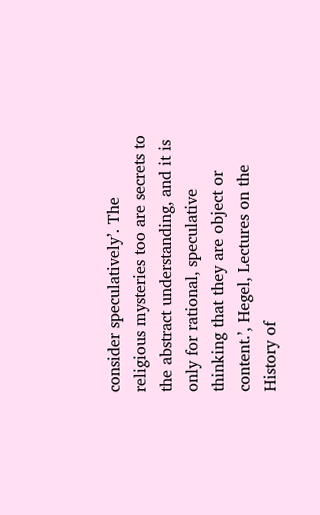consider speculatively’. The religious mysteries too are secrets to the abstract understanding, and it is only for rational, speculative thinking that they are object or content.’, Hegel, Lectures on the History of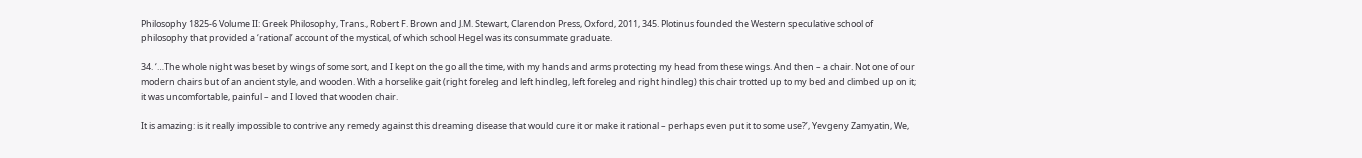Philosophy 1825-6 Volume II: Greek Philosophy, Trans., Robert F. Brown and J.M. Stewart, Clarendon Press, Oxford, 2011, 345. Plotinus founded the Western speculative school of philosophy that provided a ‘rational’ account of the mystical, of which school Hegel was its consummate graduate.

34. ‘…The whole night was beset by wings of some sort, and I kept on the go all the time, with my hands and arms protecting my head from these wings. And then – a chair. Not one of our modern chairs but of an ancient style, and wooden. With a horselike gait (right foreleg and left hindleg, left foreleg and right hindleg) this chair trotted up to my bed and climbed up on it; it was uncomfortable, painful – and I loved that wooden chair.

It is amazing: is it really impossible to contrive any remedy against this dreaming disease that would cure it or make it rational – perhaps even put it to some use?’, Yevgeny Zamyatin, We,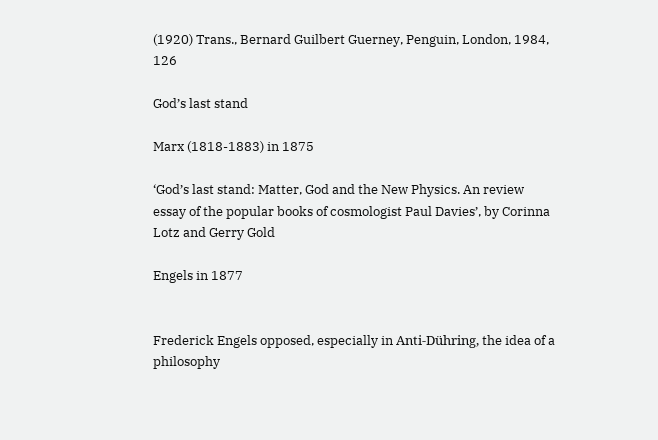(1920) Trans., Bernard Guilbert Guerney, Penguin, London, 1984, 126

God’s last stand

Marx (1818-1883) in 1875

‘God’s last stand: Matter, God and the New Physics. An review essay of the popular books of cosmologist Paul Davies’, by Corinna Lotz and Gerry Gold

Engels in 1877


Frederick Engels opposed, especially in Anti-Dühring, the idea of a philosophy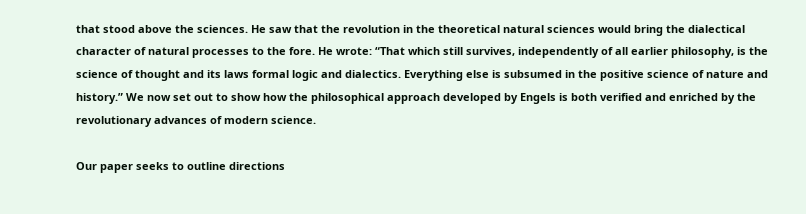that stood above the sciences. He saw that the revolution in the theoretical natural sciences would bring the dialectical character of natural processes to the fore. He wrote: “That which still survives, independently of all earlier philosophy, is the science of thought and its laws formal logic and dialectics. Everything else is subsumed in the positive science of nature and history.” We now set out to show how the philosophical approach developed by Engels is both verified and enriched by the revolutionary advances of modern science.

Our paper seeks to outline directions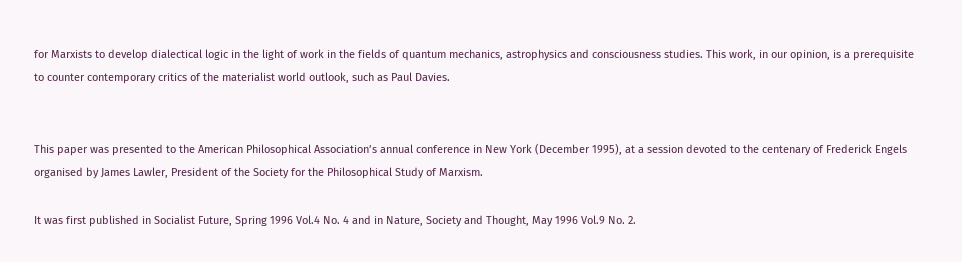for Marxists to develop dialectical logic in the light of work in the fields of quantum mechanics, astrophysics and consciousness studies. This work, in our opinion, is a prerequisite to counter contemporary critics of the materialist world outlook, such as Paul Davies.


This paper was presented to the American Philosophical Association’s annual conference in New York (December 1995), at a session devoted to the centenary of Frederick Engels organised by James Lawler, President of the Society for the Philosophical Study of Marxism.

It was first published in Socialist Future, Spring 1996 Vol.4 No. 4 and in Nature, Society and Thought, May 1996 Vol.9 No. 2.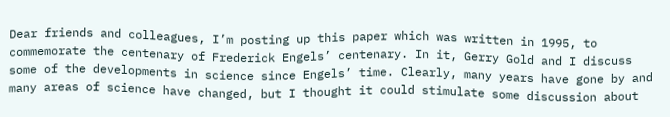Dear friends and colleagues, I’m posting up this paper which was written in 1995, to commemorate the centenary of Frederick Engels’ centenary. In it, Gerry Gold and I discuss some of the developments in science since Engels’ time. Clearly, many years have gone by and many areas of science have changed, but I thought it could stimulate some discussion about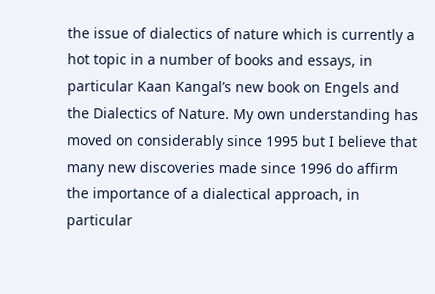the issue of dialectics of nature which is currently a hot topic in a number of books and essays, in particular Kaan Kangal’s new book on Engels and the Dialectics of Nature. My own understanding has moved on considerably since 1995 but I believe that many new discoveries made since 1996 do affirm the importance of a dialectical approach, in particular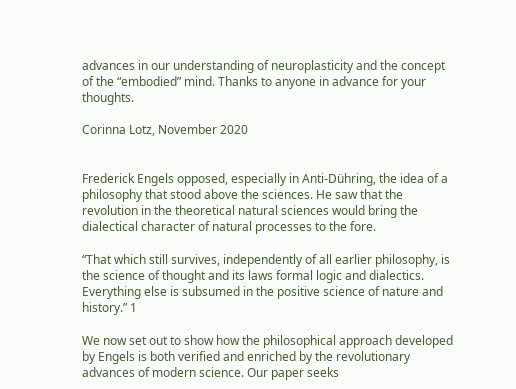advances in our understanding of neuroplasticity and the concept of the “embodied” mind. Thanks to anyone in advance for your thoughts.

Corinna Lotz, November 2020


Frederick Engels opposed, especially in Anti-Dühring, the idea of a philosophy that stood above the sciences. He saw that the revolution in the theoretical natural sciences would bring the dialectical character of natural processes to the fore.

“That which still survives, independently of all earlier philosophy, is the science of thought and its laws formal logic and dialectics. Everything else is subsumed in the positive science of nature and history.” 1

We now set out to show how the philosophical approach developed by Engels is both verified and enriched by the revolutionary advances of modern science. Our paper seeks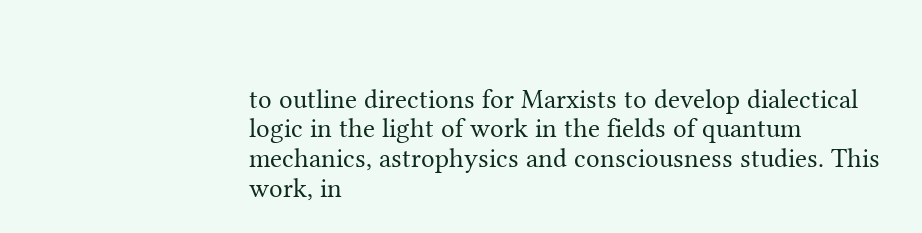to outline directions for Marxists to develop dialectical logic in the light of work in the fields of quantum mechanics, astrophysics and consciousness studies. This work, in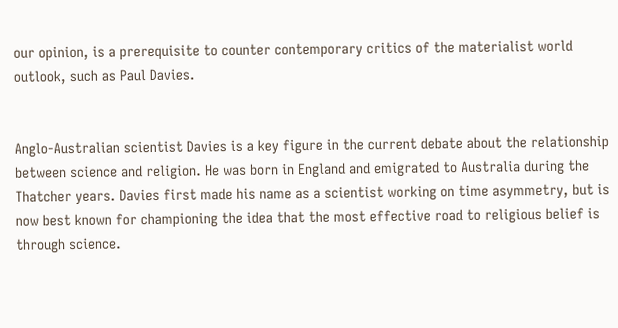our opinion, is a prerequisite to counter contemporary critics of the materialist world outlook, such as Paul Davies.


Anglo-Australian scientist Davies is a key figure in the current debate about the relationship between science and religion. He was born in England and emigrated to Australia during the Thatcher years. Davies first made his name as a scientist working on time asymmetry, but is now best known for championing the idea that the most effective road to religious belief is through science.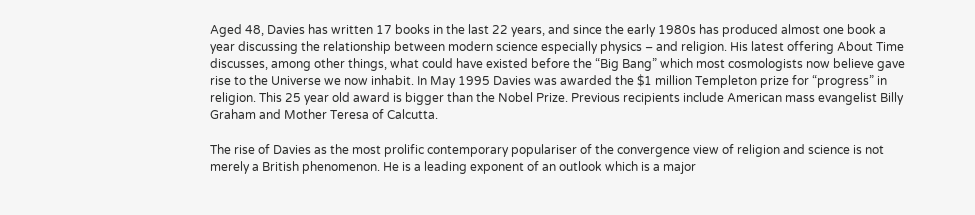Aged 48, Davies has written 17 books in the last 22 years, and since the early 1980s has produced almost one book a year discussing the relationship between modern science especially physics – and religion. His latest offering About Time discusses, among other things, what could have existed before the “Big Bang” which most cosmologists now believe gave rise to the Universe we now inhabit. In May 1995 Davies was awarded the $1 million Templeton prize for “progress” in religion. This 25 year old award is bigger than the Nobel Prize. Previous recipients include American mass evangelist Billy Graham and Mother Teresa of Calcutta.

The rise of Davies as the most prolific contemporary populariser of the convergence view of religion and science is not merely a British phenomenon. He is a leading exponent of an outlook which is a major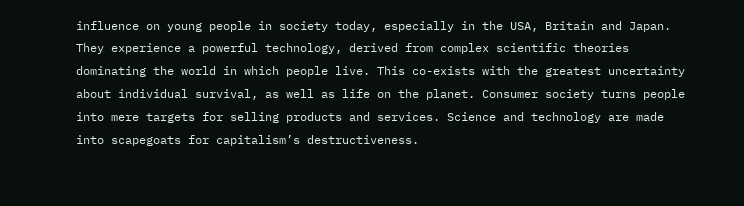influence on young people in society today, especially in the USA, Britain and Japan. They experience a powerful technology, derived from complex scientific theories dominating the world in which people live. This co-exists with the greatest uncertainty about individual survival, as well as life on the planet. Consumer society turns people into mere targets for selling products and services. Science and technology are made into scapegoats for capitalism’s destructiveness.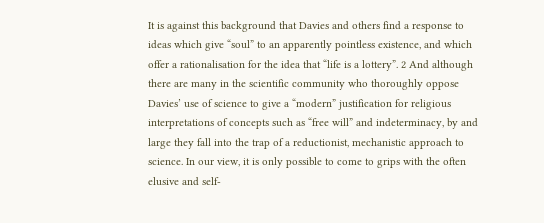It is against this background that Davies and others find a response to ideas which give “soul” to an apparently pointless existence, and which offer a rationalisation for the idea that “life is a lottery”. 2 And although there are many in the scientific community who thoroughly oppose Davies’ use of science to give a “modern” justification for religious interpretations of concepts such as “free will” and indeterminacy, by and large they fall into the trap of a reductionist, mechanistic approach to science. In our view, it is only possible to come to grips with the often elusive and self-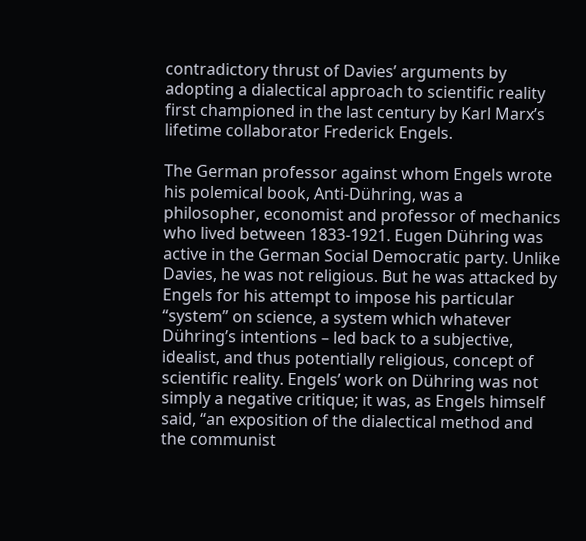contradictory thrust of Davies’ arguments by adopting a dialectical approach to scientific reality first championed in the last century by Karl Marx’s lifetime collaborator Frederick Engels.

The German professor against whom Engels wrote his polemical book, Anti-Dühring, was a philosopher, economist and professor of mechanics who lived between 1833-1921. Eugen Dühring was active in the German Social Democratic party. Unlike Davies, he was not religious. But he was attacked by Engels for his attempt to impose his particular “system” on science, a system which whatever Dühring’s intentions – led back to a subjective, idealist, and thus potentially religious, concept of scientific reality. Engels’ work on Dühring was not simply a negative critique; it was, as Engels himself said, “an exposition of the dialectical method and the communist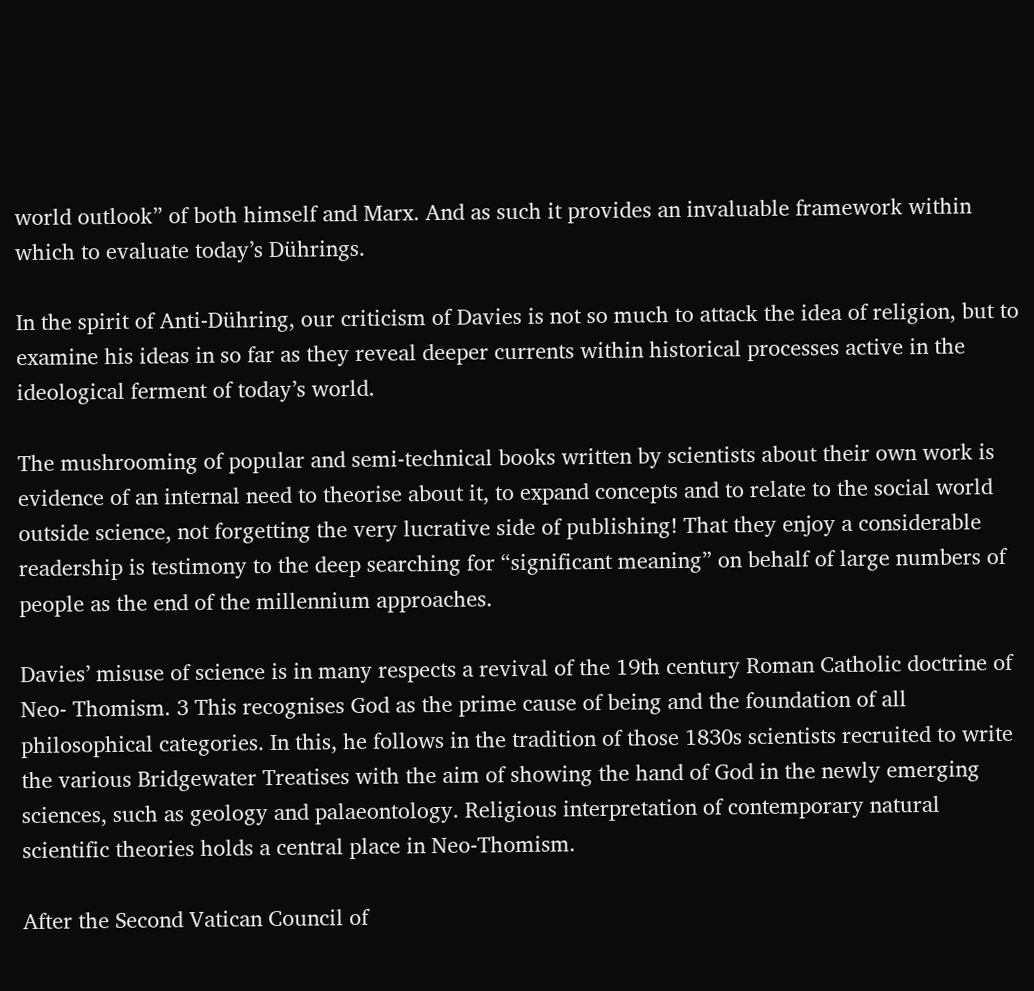world outlook” of both himself and Marx. And as such it provides an invaluable framework within which to evaluate today’s Dührings.

In the spirit of Anti-Dühring, our criticism of Davies is not so much to attack the idea of religion, but to examine his ideas in so far as they reveal deeper currents within historical processes active in the ideological ferment of today’s world.

The mushrooming of popular and semi-technical books written by scientists about their own work is evidence of an internal need to theorise about it, to expand concepts and to relate to the social world outside science, not forgetting the very lucrative side of publishing! That they enjoy a considerable readership is testimony to the deep searching for “significant meaning” on behalf of large numbers of people as the end of the millennium approaches.

Davies’ misuse of science is in many respects a revival of the 19th century Roman Catholic doctrine of Neo- Thomism. 3 This recognises God as the prime cause of being and the foundation of all philosophical categories. In this, he follows in the tradition of those 1830s scientists recruited to write the various Bridgewater Treatises with the aim of showing the hand of God in the newly emerging sciences, such as geology and palaeontology. Religious interpretation of contemporary natural scientific theories holds a central place in Neo-Thomism.

After the Second Vatican Council of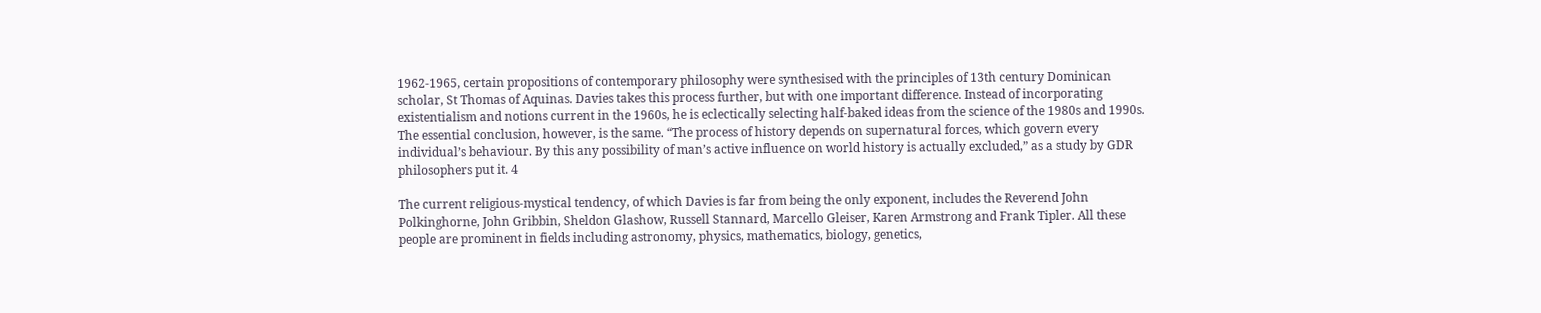1962-1965, certain propositions of contemporary philosophy were synthesised with the principles of 13th century Dominican scholar, St Thomas of Aquinas. Davies takes this process further, but with one important difference. Instead of incorporating existentialism and notions current in the 1960s, he is eclectically selecting half-baked ideas from the science of the 1980s and 1990s. The essential conclusion, however, is the same. “The process of history depends on supernatural forces, which govern every individual’s behaviour. By this any possibility of man’s active influence on world history is actually excluded,” as a study by GDR philosophers put it. 4

The current religious-mystical tendency, of which Davies is far from being the only exponent, includes the Reverend John Polkinghorne, John Gribbin, Sheldon Glashow, Russell Stannard, Marcello Gleiser, Karen Armstrong and Frank Tipler. All these people are prominent in fields including astronomy, physics, mathematics, biology, genetics,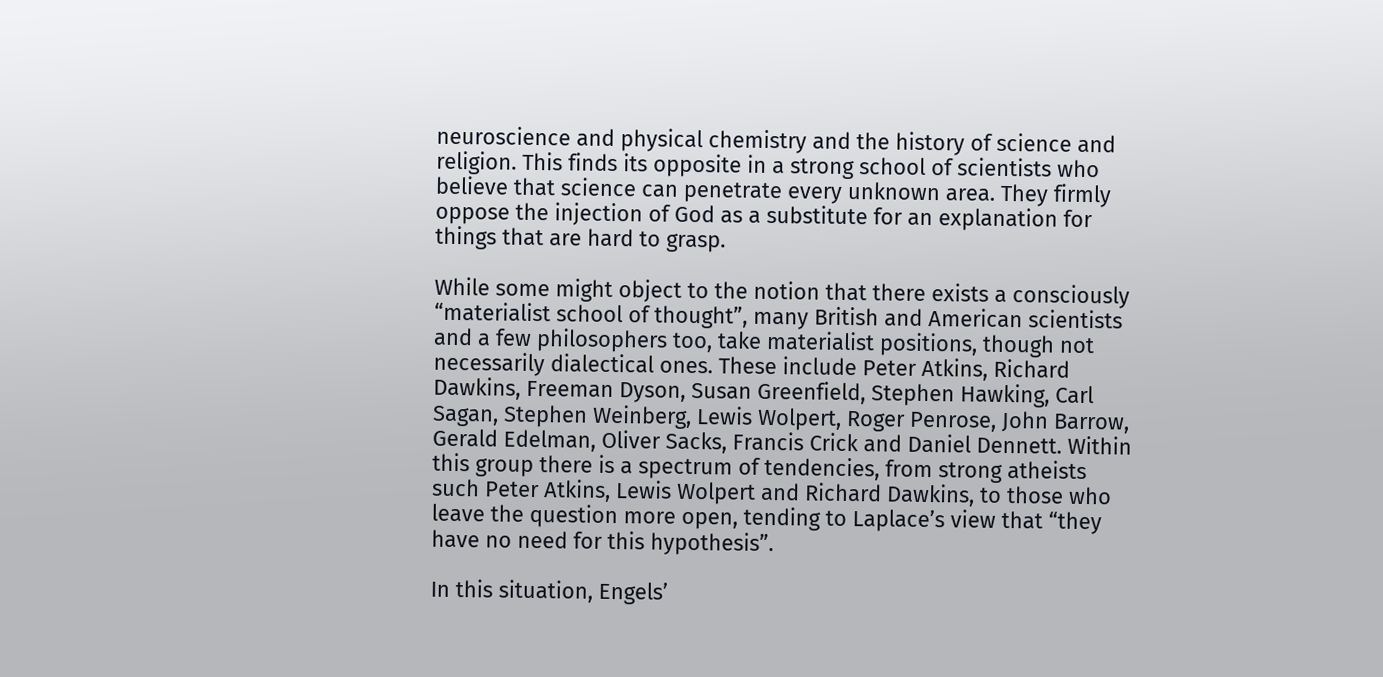neuroscience and physical chemistry and the history of science and religion. This finds its opposite in a strong school of scientists who believe that science can penetrate every unknown area. They firmly oppose the injection of God as a substitute for an explanation for things that are hard to grasp.

While some might object to the notion that there exists a consciously “materialist school of thought”, many British and American scientists and a few philosophers too, take materialist positions, though not necessarily dialectical ones. These include Peter Atkins, Richard Dawkins, Freeman Dyson, Susan Greenfield, Stephen Hawking, Carl Sagan, Stephen Weinberg, Lewis Wolpert, Roger Penrose, John Barrow, Gerald Edelman, Oliver Sacks, Francis Crick and Daniel Dennett. Within this group there is a spectrum of tendencies, from strong atheists such Peter Atkins, Lewis Wolpert and Richard Dawkins, to those who leave the question more open, tending to Laplace’s view that “they have no need for this hypothesis”.

In this situation, Engels’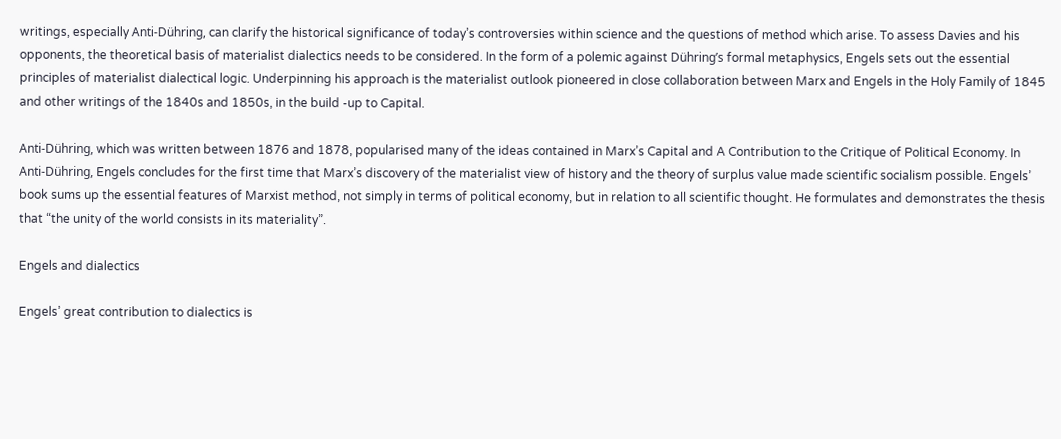writings, especially Anti-Dühring, can clarify the historical significance of today’s controversies within science and the questions of method which arise. To assess Davies and his opponents, the theoretical basis of materialist dialectics needs to be considered. In the form of a polemic against Dühring’s formal metaphysics, Engels sets out the essential principles of materialist dialectical logic. Underpinning his approach is the materialist outlook pioneered in close collaboration between Marx and Engels in the Holy Family of 1845 and other writings of the 1840s and 1850s, in the build -up to Capital.

Anti-Dühring, which was written between 1876 and 1878, popularised many of the ideas contained in Marx’s Capital and A Contribution to the Critique of Political Economy. In Anti-Dühring, Engels concludes for the first time that Marx’s discovery of the materialist view of history and the theory of surplus value made scientific socialism possible. Engels’ book sums up the essential features of Marxist method, not simply in terms of political economy, but in relation to all scientific thought. He formulates and demonstrates the thesis that “the unity of the world consists in its materiality”.

Engels and dialectics

Engels’ great contribution to dialectics is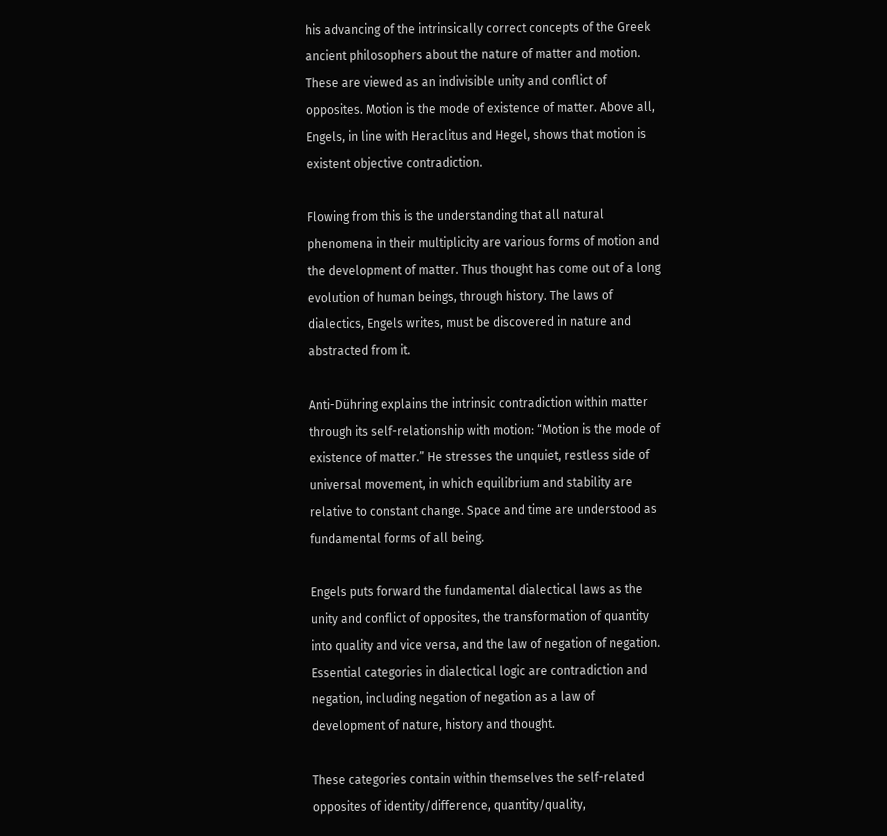his advancing of the intrinsically correct concepts of the Greek ancient philosophers about the nature of matter and motion. These are viewed as an indivisible unity and conflict of opposites. Motion is the mode of existence of matter. Above all, Engels, in line with Heraclitus and Hegel, shows that motion is existent objective contradiction.

Flowing from this is the understanding that all natural phenomena in their multiplicity are various forms of motion and the development of matter. Thus thought has come out of a long evolution of human beings, through history. The laws of dialectics, Engels writes, must be discovered in nature and abstracted from it.

Anti-Dühring explains the intrinsic contradiction within matter through its self-relationship with motion: “Motion is the mode of existence of matter.” He stresses the unquiet, restless side of universal movement, in which equilibrium and stability are relative to constant change. Space and time are understood as fundamental forms of all being.

Engels puts forward the fundamental dialectical laws as the unity and conflict of opposites, the transformation of quantity into quality and vice versa, and the law of negation of negation. Essential categories in dialectical logic are contradiction and negation, including negation of negation as a law of development of nature, history and thought.

These categories contain within themselves the self-related opposites of identity/difference, quantity/quality,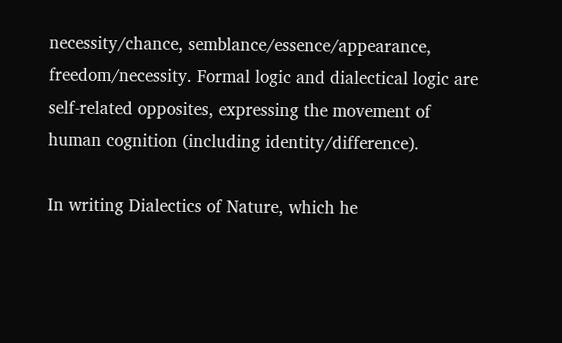necessity/chance, semblance/essence/appearance, freedom/necessity. Formal logic and dialectical logic are self-related opposites, expressing the movement of human cognition (including identity/difference).

In writing Dialectics of Nature, which he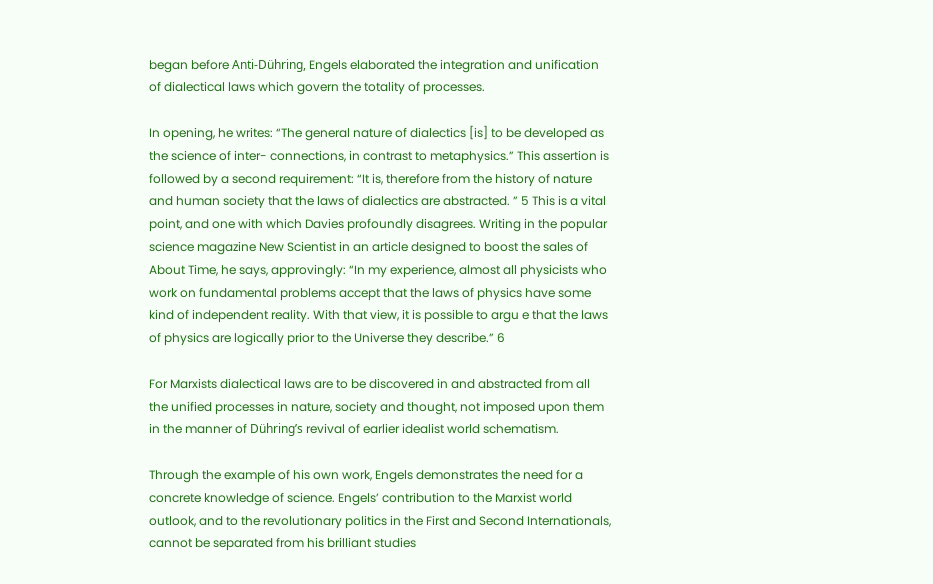began before Anti-Dühring, Engels elaborated the integration and unification of dialectical laws which govern the totality of processes.

In opening, he writes: “The general nature of dialectics [is] to be developed as the science of inter- connections, in contrast to metaphysics.” This assertion is followed by a second requirement: “It is, therefore from the history of nature and human society that the laws of dialectics are abstracted. ” 5 This is a vital point, and one with which Davies profoundly disagrees. Writing in the popular science magazine New Scientist in an article designed to boost the sales of About Time, he says, approvingly: “In my experience, almost all physicists who work on fundamental problems accept that the laws of physics have some kind of independent reality. With that view, it is possible to argu e that the laws of physics are logically prior to the Universe they describe.” 6

For Marxists dialectical laws are to be discovered in and abstracted from all the unified processes in nature, society and thought, not imposed upon them in the manner of Dühring’s revival of earlier idealist world schematism.

Through the example of his own work, Engels demonstrates the need for a concrete knowledge of science. Engels’ contribution to the Marxist world outlook, and to the revolutionary politics in the First and Second Internationals, cannot be separated from his brilliant studies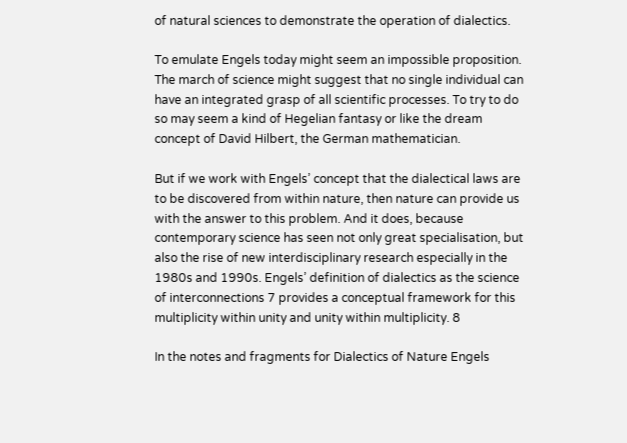of natural sciences to demonstrate the operation of dialectics.

To emulate Engels today might seem an impossible proposition. The march of science might suggest that no single individual can have an integrated grasp of all scientific processes. To try to do so may seem a kind of Hegelian fantasy or like the dream concept of David Hilbert, the German mathematician.

But if we work with Engels’ concept that the dialectical laws are to be discovered from within nature, then nature can provide us with the answer to this problem. And it does, because contemporary science has seen not only great specialisation, but also the rise of new interdisciplinary research especially in the 1980s and 1990s. Engels’ definition of dialectics as the science of interconnections 7 provides a conceptual framework for this multiplicity within unity and unity within multiplicity. 8

In the notes and fragments for Dialectics of Nature Engels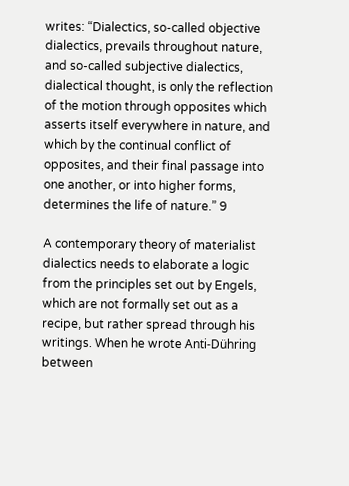writes: “Dialectics, so-called objective dialectics, prevails throughout nature, and so-called subjective dialectics, dialectical thought, is only the reflection of the motion through opposites which asserts itself everywhere in nature, and which by the continual conflict of opposites, and their final passage into one another, or into higher forms, determines the life of nature.” 9

A contemporary theory of materialist dialectics needs to elaborate a logic from the principles set out by Engels, which are not formally set out as a recipe, but rather spread through his writings. When he wrote Anti-Dühring between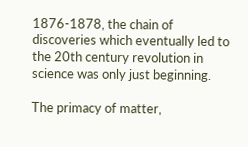1876-1878, the chain of discoveries which eventually led to the 20th century revolution in science was only just beginning.

The primacy of matter,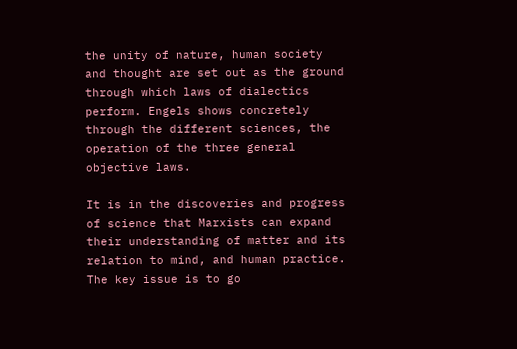the unity of nature, human society and thought are set out as the ground through which laws of dialectics perform. Engels shows concretely through the different sciences, the operation of the three general objective laws.

It is in the discoveries and progress of science that Marxists can expand their understanding of matter and its relation to mind, and human practice. The key issue is to go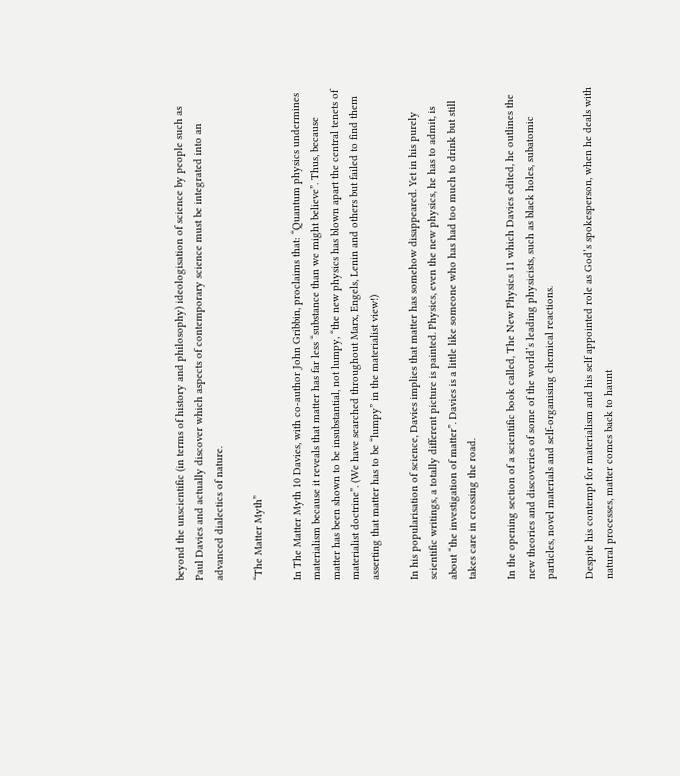beyond the unscientific (in terms of history and philosophy) ideologisation of science by people such as Paul Davies and actually discover which aspects of contemporary science must be integrated into an advanced dialectics of nature.

“The Matter Myth”

In The Matter Myth 10 Davies, with co-author John Gribbin, proclaims that: “Quantum physics undermines materialism because it reveals that matter has far less “substance than we might believe”. Thus, because matter has been shown to be insubstantial, not lumpy, “the new physics has blown apart the central tenets of materialist doctrine”. (We have searched throughout Marx, Engels, Lenin and others but failed to find them asserting that matter has to be “lumpy” in the materialist view!)

In his popularisation of science, Davies implies that matter has somehow disappeared. Yet in his purely scientific writings, a totally different picture is painted. Physics, even the new physics, he has to admit, is about “the investigation of matter”. Davies is a little like someone who has had too much to drink but still takes care in crossing the road.

In the opening section of a scientific book called, The New Physics 11 which Davies edited, he outlines the new theories and discoveries of some of the world’s leading physicists, such as black holes, subatomic particles, novel materials and self-organising chemical reactions.

Despite his contempt for materialism and his self appointed role as God’s spokesperson, when he deals with natural processes, matter comes back to haunt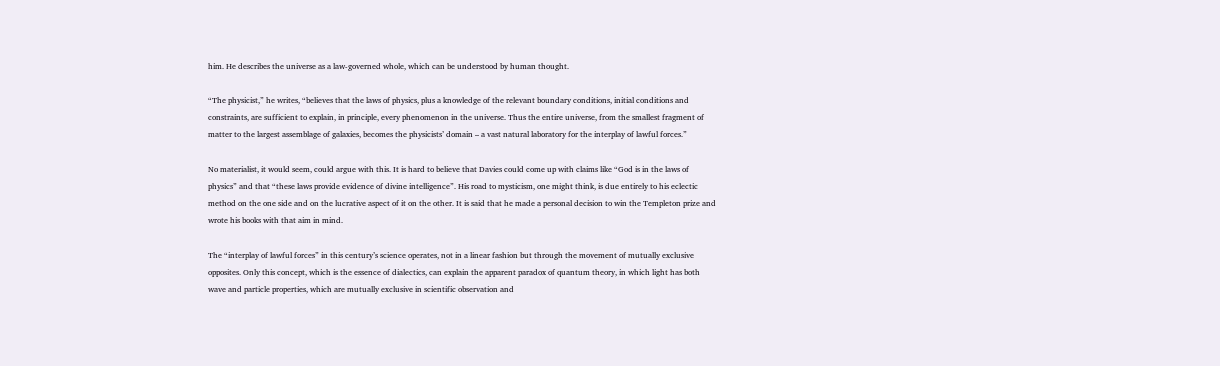him. He describes the universe as a law-governed whole, which can be understood by human thought.

“The physicist,” he writes, “believes that the laws of physics, plus a knowledge of the relevant boundary conditions, initial conditions and constraints, are sufficient to explain, in principle, every phenomenon in the universe. Thus the entire universe, from the smallest fragment of matter to the largest assemblage of galaxies, becomes the physicists’ domain – a vast natural laboratory for the interplay of lawful forces.”

No materialist, it would seem, could argue with this. It is hard to believe that Davies could come up with claims like “God is in the laws of physics” and that “these laws provide evidence of divine intelligence”. His road to mysticism, one might think, is due entirely to his eclectic method on the one side and on the lucrative aspect of it on the other. It is said that he made a personal decision to win the Templeton prize and wrote his books with that aim in mind.

The “interplay of lawful forces” in this century’s science operates, not in a linear fashion but through the movement of mutually exclusive opposites. Only this concept, which is the essence of dialectics, can explain the apparent paradox of quantum theory, in which light has both wave and particle properties, which are mutually exclusive in scientific observation and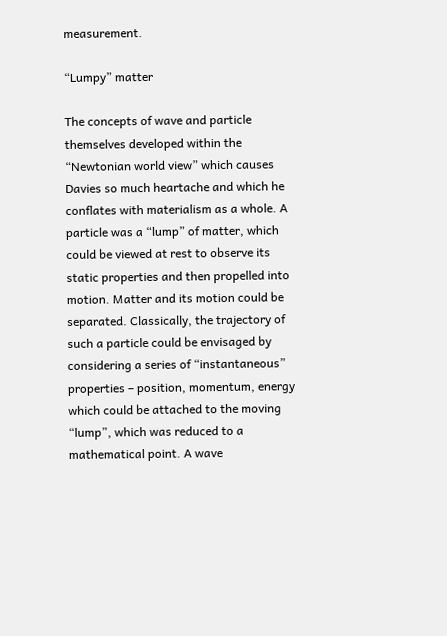measurement.

“Lumpy” matter

The concepts of wave and particle themselves developed within the “Newtonian world view” which causes Davies so much heartache and which he conflates with materialism as a whole. A particle was a “lump” of matter, which could be viewed at rest to observe its static properties and then propelled into motion. Matter and its motion could be separated. Classically, the trajectory of such a particle could be envisaged by considering a series of “instantaneous” properties – position, momentum, energy which could be attached to the moving “lump”, which was reduced to a mathematical point. A wave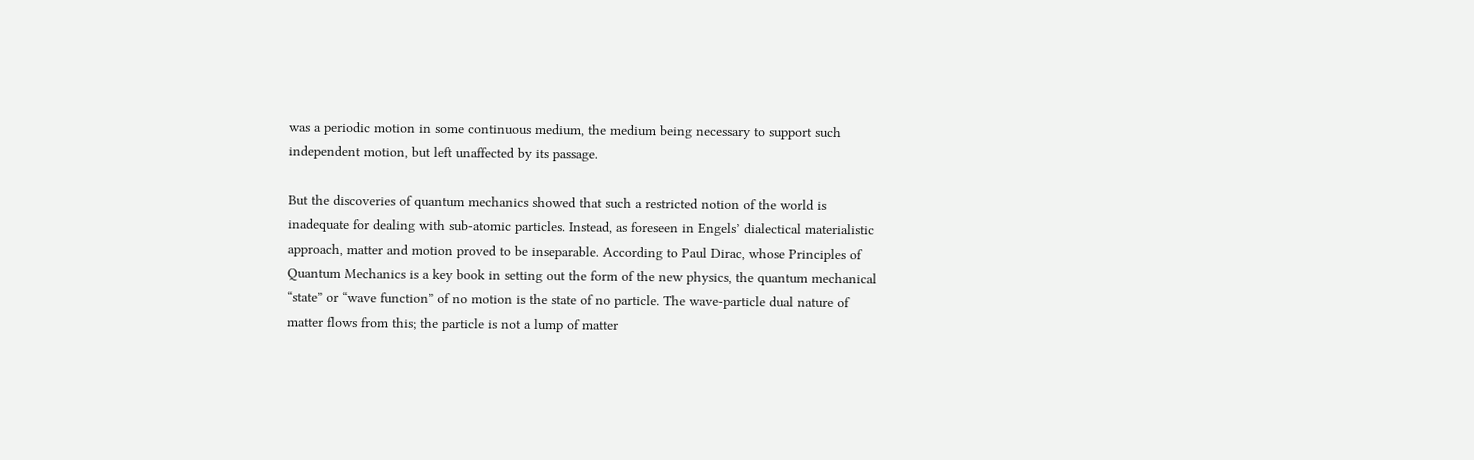was a periodic motion in some continuous medium, the medium being necessary to support such independent motion, but left unaffected by its passage.

But the discoveries of quantum mechanics showed that such a restricted notion of the world is inadequate for dealing with sub-atomic particles. Instead, as foreseen in Engels’ dialectical materialistic approach, matter and motion proved to be inseparable. According to Paul Dirac, whose Principles of Quantum Mechanics is a key book in setting out the form of the new physics, the quantum mechanical “state” or “wave function” of no motion is the state of no particle. The wave-particle dual nature of matter flows from this; the particle is not a lump of matter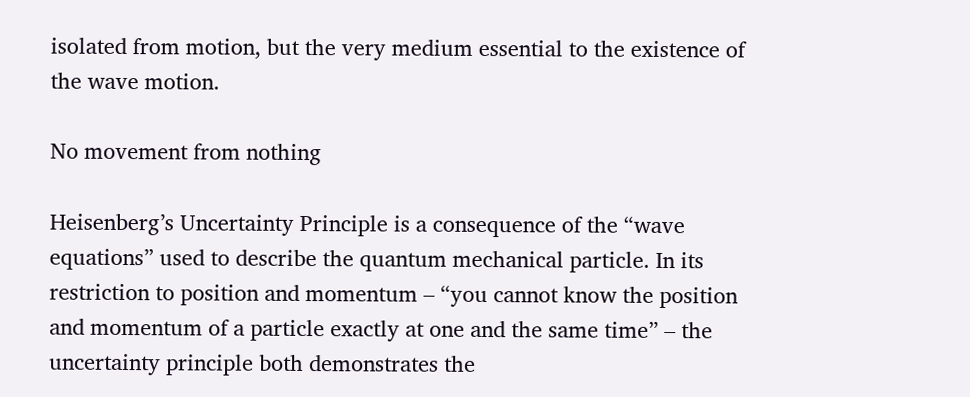isolated from motion, but the very medium essential to the existence of the wave motion.

No movement from nothing

Heisenberg’s Uncertainty Principle is a consequence of the “wave equations” used to describe the quantum mechanical particle. In its restriction to position and momentum – “you cannot know the position and momentum of a particle exactly at one and the same time” – the uncertainty principle both demonstrates the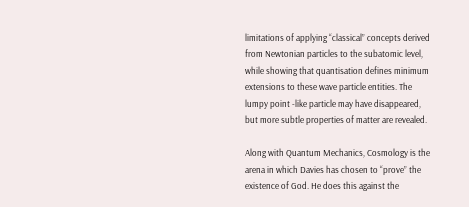limitations of applying “classical” concepts derived from Newtonian particles to the subatomic level, while showing that quantisation defines minimum extensions to these wave particle entities. The lumpy point -like particle may have disappeared, but more subtle properties of matter are revealed.

Along with Quantum Mechanics, Cosmology is the arena in which Davies has chosen to “prove” the existence of God. He does this against the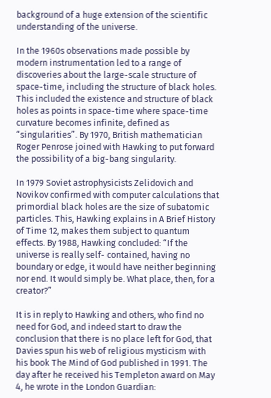background of a huge extension of the scientific understanding of the universe.

In the 1960s observations made possible by modern instrumentation led to a range of discoveries about the large-scale structure of space-time, including the structure of black holes. This included the existence and structure of black holes as points in space-time where space-time curvature becomes infinite, defined as “singularities”. By 1970, British mathematician Roger Penrose joined with Hawking to put forward the possibility of a big-bang singularity.

In 1979 Soviet astrophysicists Zelidovich and Novikov confirmed with computer calculations that primordial black holes are the size of subatomic particles. This, Hawking explains in A Brief History of Time 12, makes them subject to quantum effects. By 1988, Hawking concluded: “If the universe is really self- contained, having no boundary or edge, it would have neither beginning nor end. It would simply be. What place, then, for a creator?”

It is in reply to Hawking and others, who find no need for God, and indeed start to draw the conclusion that there is no place left for God, that Davies spun his web of religious mysticism with his book The Mind of God published in 1991. The day after he received his Templeton award on May 4, he wrote in the London Guardian: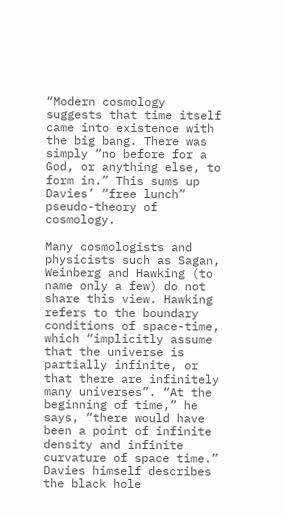“Modern cosmology suggests that time itself came into existence with the big bang. There was simply “no before for a God, or anything else, to form in.” This sums up Davies’ “free lunch” pseudo-theory of cosmology.

Many cosmologists and physicists such as Sagan, Weinberg and Hawking (to name only a few) do not share this view. Hawking refers to the boundary conditions of space-time, which “implicitly assume that the universe is partially infinite, or that there are infinitely many universes”. “At the beginning of time,” he says, “there would have been a point of infinite density and infinite curvature of space time.” Davies himself describes the black hole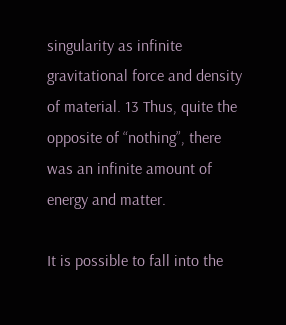singularity as infinite gravitational force and density of material. 13 Thus, quite the opposite of “nothing”, there was an infinite amount of energy and matter.

It is possible to fall into the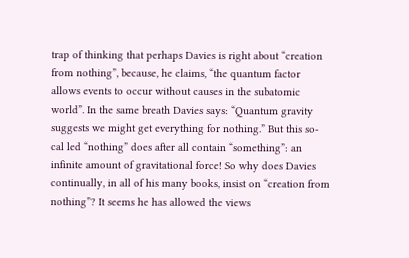trap of thinking that perhaps Davies is right about “creation from nothing”, because, he claims, “the quantum factor allows events to occur without causes in the subatomic world”. In the same breath Davies says: “Quantum gravity suggests we might get everything for nothing.” But this so- cal led “nothing” does after all contain “something”: an infinite amount of gravitational force! So why does Davies continually, in all of his many books, insist on “creation from nothing”? It seems he has allowed the views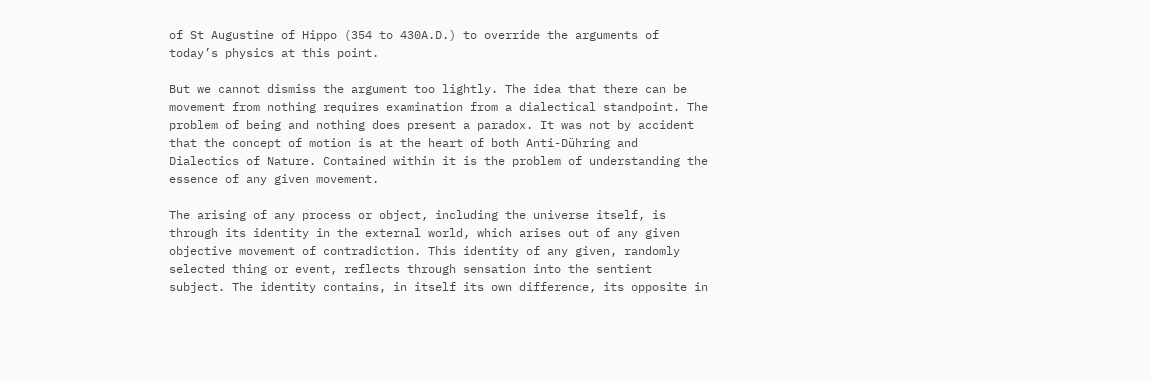of St Augustine of Hippo (354 to 430A.D.) to override the arguments of today’s physics at this point.

But we cannot dismiss the argument too lightly. The idea that there can be movement from nothing requires examination from a dialectical standpoint. The problem of being and nothing does present a paradox. It was not by accident that the concept of motion is at the heart of both Anti-Dühring and Dialectics of Nature. Contained within it is the problem of understanding the essence of any given movement.

The arising of any process or object, including the universe itself, is through its identity in the external world, which arises out of any given objective movement of contradiction. This identity of any given, randomly selected thing or event, reflects through sensation into the sentient subject. The identity contains, in itself its own difference, its opposite in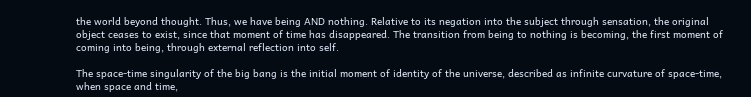the world beyond thought. Thus, we have being AND nothing. Relative to its negation into the subject through sensation, the original object ceases to exist, since that moment of time has disappeared. The transition from being to nothing is becoming, the first moment of coming into being, through external reflection into self.

The space-time singularity of the big bang is the initial moment of identity of the universe, described as infinite curvature of space-time, when space and time,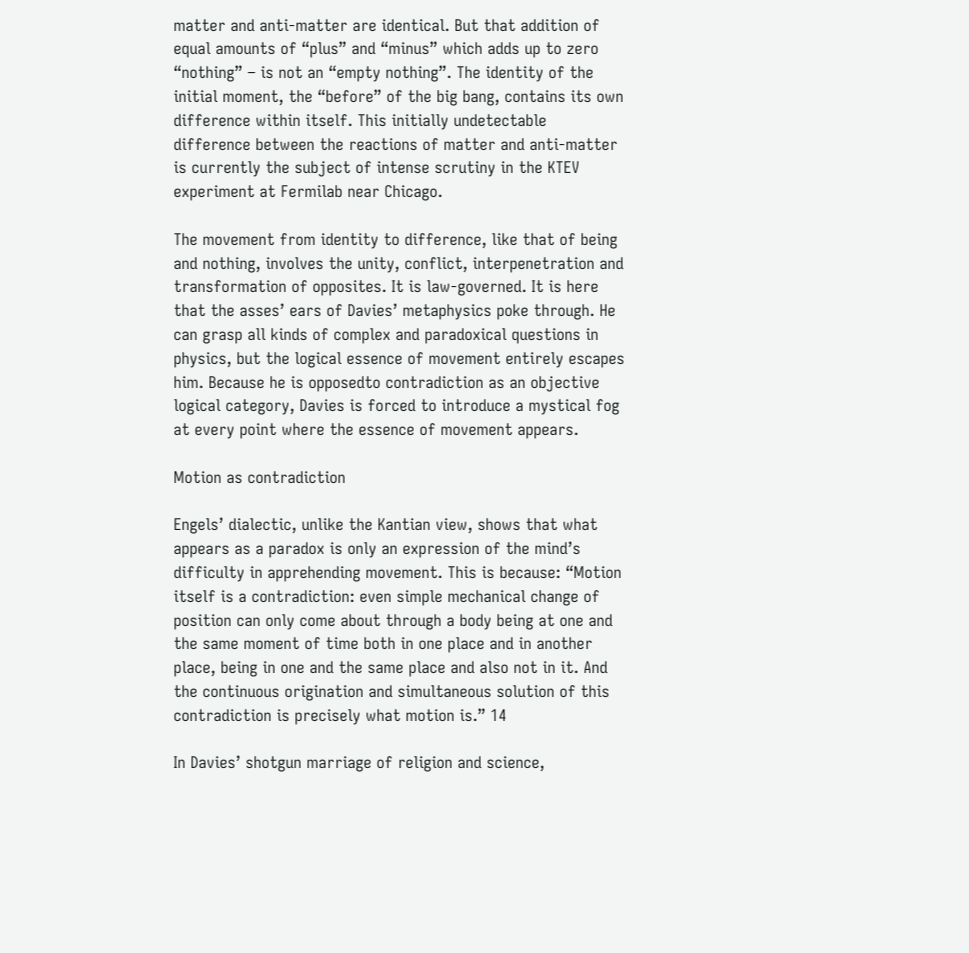matter and anti-matter are identical. But that addition of equal amounts of “plus” and “minus” which adds up to zero “nothing” – is not an “empty nothing”. The identity of the initial moment, the “before” of the big bang, contains its own difference within itself. This initially undetectable difference between the reactions of matter and anti-matter is currently the subject of intense scrutiny in the KTEV experiment at Fermilab near Chicago.

The movement from identity to difference, like that of being and nothing, involves the unity, conflict, interpenetration and transformation of opposites. It is law-governed. It is here that the asses’ ears of Davies’ metaphysics poke through. He can grasp all kinds of complex and paradoxical questions in physics, but the logical essence of movement entirely escapes him. Because he is opposedto contradiction as an objective logical category, Davies is forced to introduce a mystical fog at every point where the essence of movement appears.

Motion as contradiction

Engels’ dialectic, unlike the Kantian view, shows that what appears as a paradox is only an expression of the mind’s difficulty in apprehending movement. This is because: “Motion itself is a contradiction: even simple mechanical change of position can only come about through a body being at one and the same moment of time both in one place and in another place, being in one and the same place and also not in it. And the continuous origination and simultaneous solution of this contradiction is precisely what motion is.” 14

In Davies’ shotgun marriage of religion and science,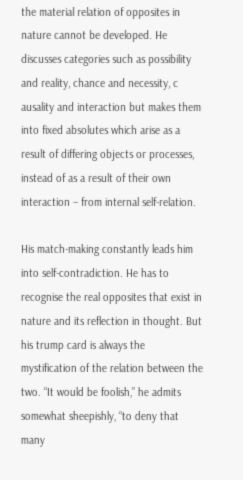the material relation of opposites in nature cannot be developed. He discusses categories such as possibility and reality, chance and necessity, c ausality and interaction but makes them into fixed absolutes which arise as a result of differing objects or processes, instead of as a result of their own interaction – from internal self-relation.

His match-making constantly leads him into self-contradiction. He has to recognise the real opposites that exist in nature and its reflection in thought. But his trump card is always the mystification of the relation between the two. “It would be foolish,” he admits somewhat sheepishly, “to deny that many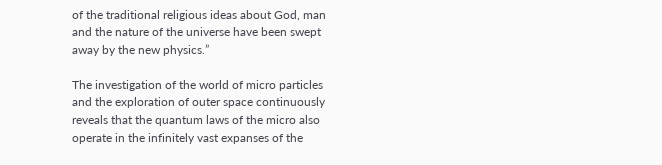of the traditional religious ideas about God, man and the nature of the universe have been swept away by the new physics.”

The investigation of the world of micro particles and the exploration of outer space continuously reveals that the quantum laws of the micro also operate in the infinitely vast expanses of the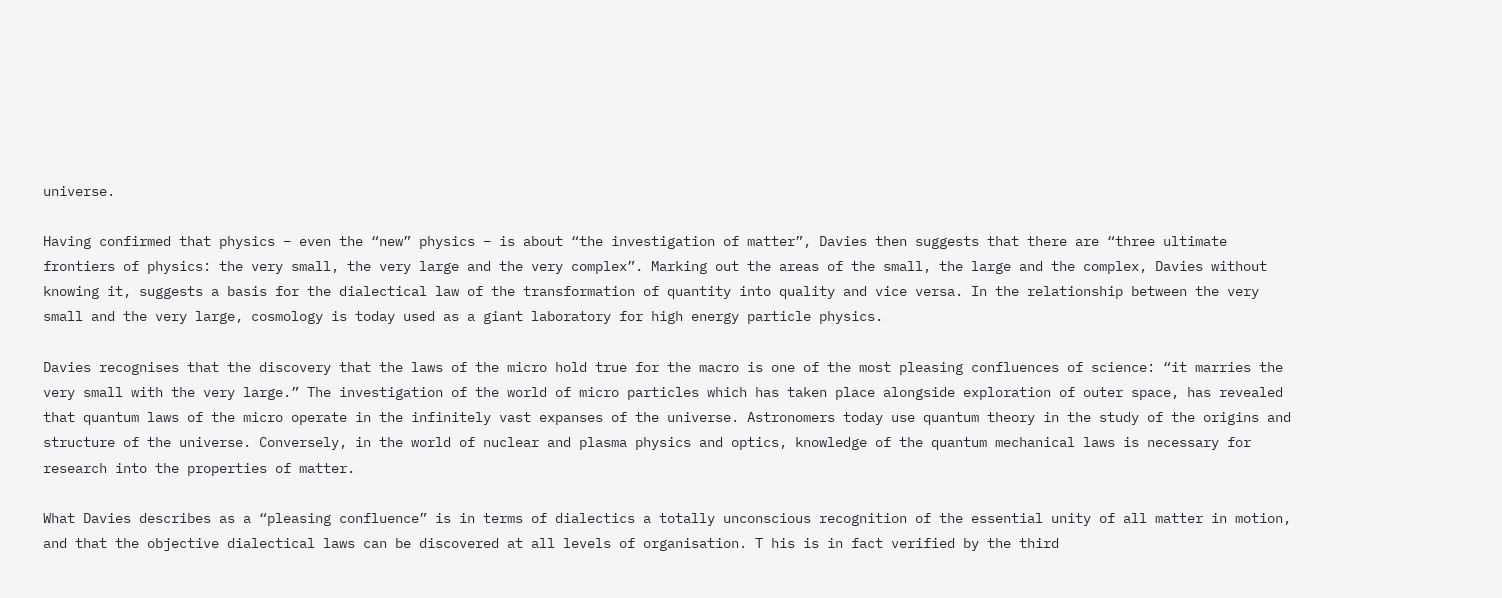universe.

Having confirmed that physics – even the “new” physics – is about “the investigation of matter”, Davies then suggests that there are “three ultimate frontiers of physics: the very small, the very large and the very complex”. Marking out the areas of the small, the large and the complex, Davies without knowing it, suggests a basis for the dialectical law of the transformation of quantity into quality and vice versa. In the relationship between the very small and the very large, cosmology is today used as a giant laboratory for high energy particle physics.

Davies recognises that the discovery that the laws of the micro hold true for the macro is one of the most pleasing confluences of science: “it marries the very small with the very large.” The investigation of the world of micro particles which has taken place alongside exploration of outer space, has revealed that quantum laws of the micro operate in the infinitely vast expanses of the universe. Astronomers today use quantum theory in the study of the origins and structure of the universe. Conversely, in the world of nuclear and plasma physics and optics, knowledge of the quantum mechanical laws is necessary for research into the properties of matter.

What Davies describes as a “pleasing confluence” is in terms of dialectics a totally unconscious recognition of the essential unity of all matter in motion, and that the objective dialectical laws can be discovered at all levels of organisation. T his is in fact verified by the third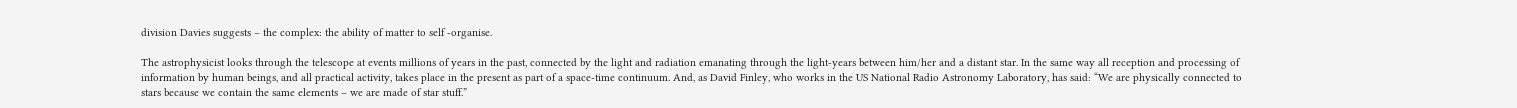division Davies suggests – the complex: the ability of matter to self -organise.

The astrophysicist looks through the telescope at events millions of years in the past, connected by the light and radiation emanating through the light-years between him/her and a distant star. In the same way all reception and processing of information by human beings, and all practical activity, takes place in the present as part of a space-time continuum. And, as David Finley, who works in the US National Radio Astronomy Laboratory, has said: “We are physically connected to stars because we contain the same elements – we are made of star stuff.”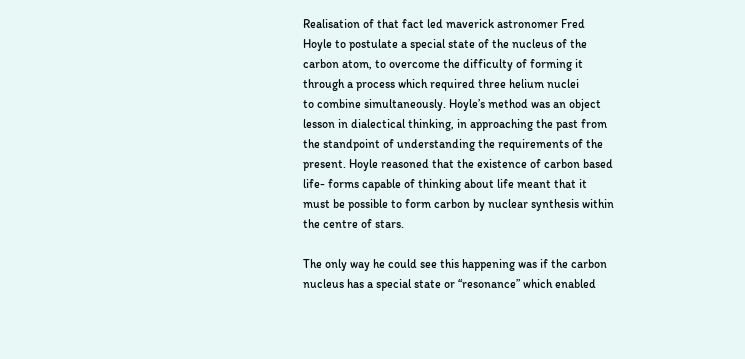Realisation of that fact led maverick astronomer Fred Hoyle to postulate a special state of the nucleus of the carbon atom, to overcome the difficulty of forming it through a process which required three helium nuclei
to combine simultaneously. Hoyle’s method was an object lesson in dialectical thinking, in approaching the past from the standpoint of understanding the requirements of the present. Hoyle reasoned that the existence of carbon based life- forms capable of thinking about life meant that it must be possible to form carbon by nuclear synthesis within the centre of stars.

The only way he could see this happening was if the carbon nucleus has a special state or “resonance” which enabled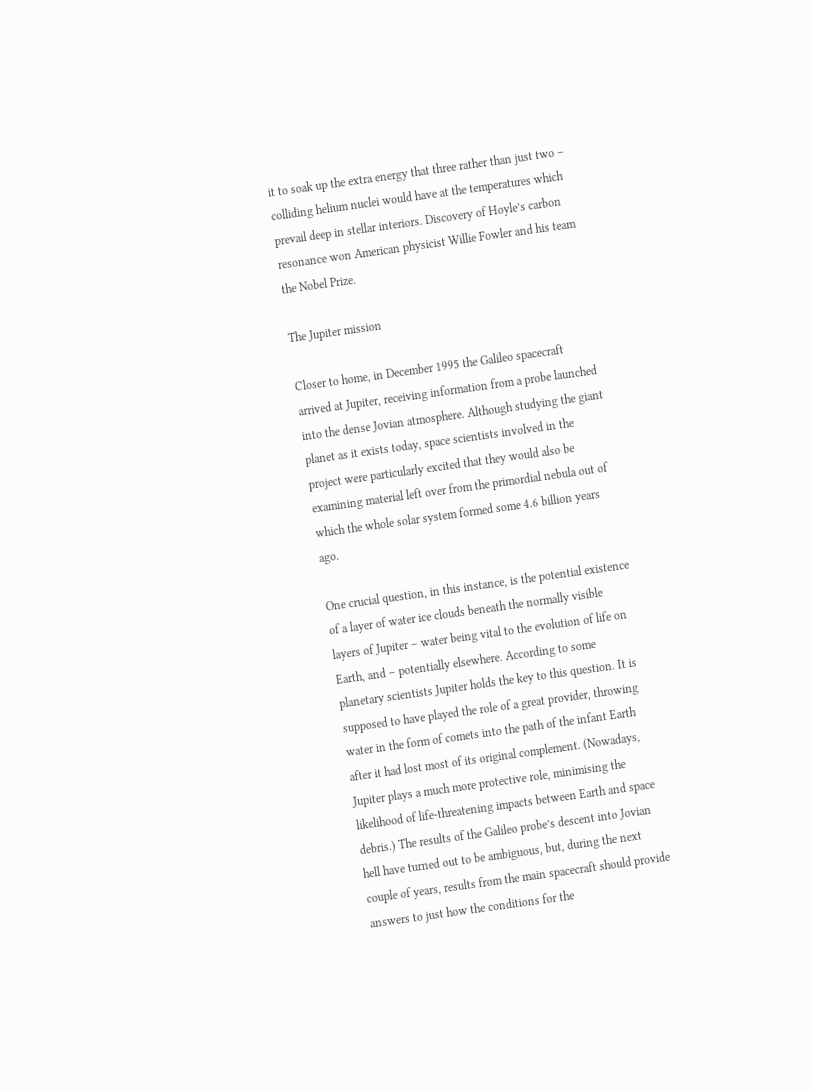it to soak up the extra energy that three rather than just two – colliding helium nuclei would have at the temperatures which prevail deep in stellar interiors. Discovery of Hoyle’s carbon resonance won American physicist Willie Fowler and his team the Nobel Prize.

The Jupiter mission

Closer to home, in December 1995 the Galileo spacecraft arrived at Jupiter, receiving information from a probe launched into the dense Jovian atmosphere. Although studying the giant planet as it exists today, space scientists involved in the project were particularly excited that they would also be examining material left over from the primordial nebula out of which the whole solar system formed some 4.6 billion years ago.

One crucial question, in this instance, is the potential existence of a layer of water ice clouds beneath the normally visible layers of Jupiter – water being vital to the evolution of life on Earth, and – potentially elsewhere. According to some planetary scientists Jupiter holds the key to this question. It is supposed to have played the role of a great provider, throwing water in the form of comets into the path of the infant Earth after it had lost most of its original complement. (Nowadays, Jupiter plays a much more protective role, minimising the likelihood of life-threatening impacts between Earth and space debris.) The results of the Galileo probe’s descent into Jovian hell have turned out to be ambiguous, but, during the next couple of years, results from the main spacecraft should provide answers to just how the conditions for the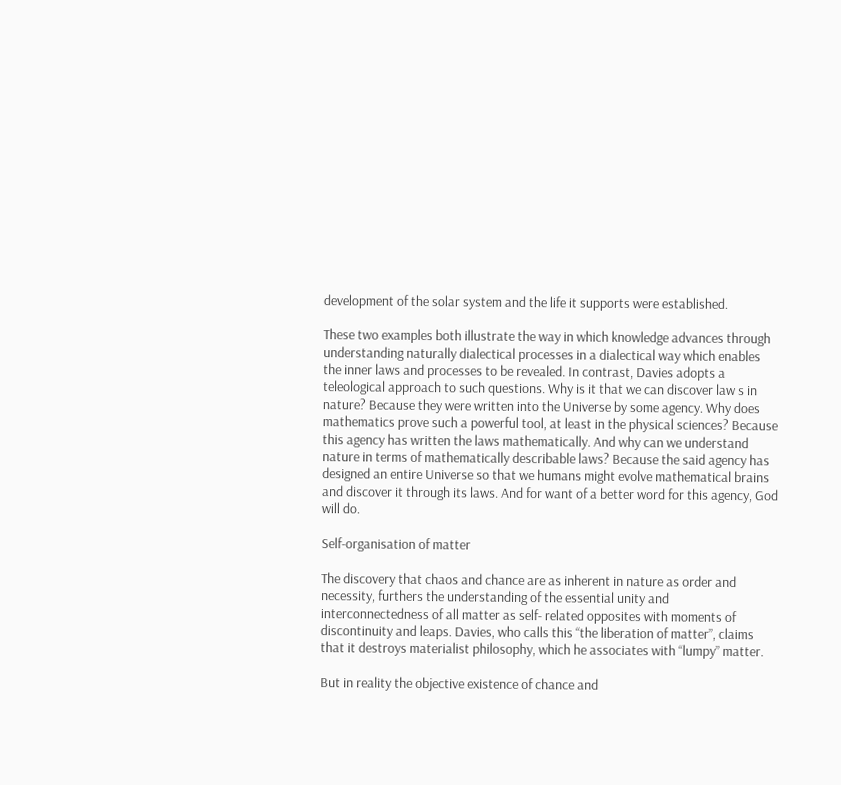development of the solar system and the life it supports were established.

These two examples both illustrate the way in which knowledge advances through understanding naturally dialectical processes in a dialectical way which enables the inner laws and processes to be revealed. In contrast, Davies adopts a teleological approach to such questions. Why is it that we can discover law s in nature? Because they were written into the Universe by some agency. Why does mathematics prove such a powerful tool, at least in the physical sciences? Because this agency has written the laws mathematically. And why can we understand nature in terms of mathematically describable laws? Because the said agency has designed an entire Universe so that we humans might evolve mathematical brains and discover it through its laws. And for want of a better word for this agency, God will do.

Self-organisation of matter

The discovery that chaos and chance are as inherent in nature as order and necessity, furthers the understanding of the essential unity and interconnectedness of all matter as self- related opposites with moments of discontinuity and leaps. Davies, who calls this “the liberation of matter”, claims that it destroys materialist philosophy, which he associates with “lumpy” matter.

But in reality the objective existence of chance and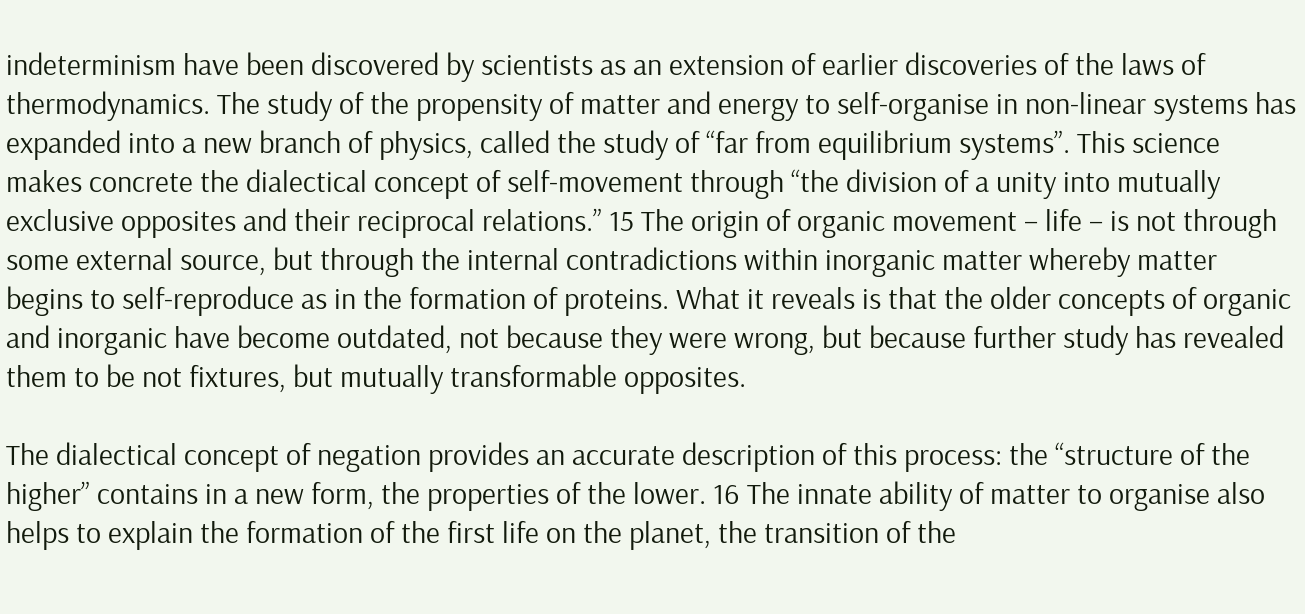indeterminism have been discovered by scientists as an extension of earlier discoveries of the laws of thermodynamics. The study of the propensity of matter and energy to self-organise in non-linear systems has expanded into a new branch of physics, called the study of “far from equilibrium systems”. This science makes concrete the dialectical concept of self-movement through “the division of a unity into mutually exclusive opposites and their reciprocal relations.” 15 The origin of organic movement – life – is not through some external source, but through the internal contradictions within inorganic matter whereby matter begins to self-reproduce as in the formation of proteins. What it reveals is that the older concepts of organic and inorganic have become outdated, not because they were wrong, but because further study has revealed them to be not fixtures, but mutually transformable opposites.

The dialectical concept of negation provides an accurate description of this process: the “structure of the higher” contains in a new form, the properties of the lower. 16 The innate ability of matter to organise also helps to explain the formation of the first life on the planet, the transition of the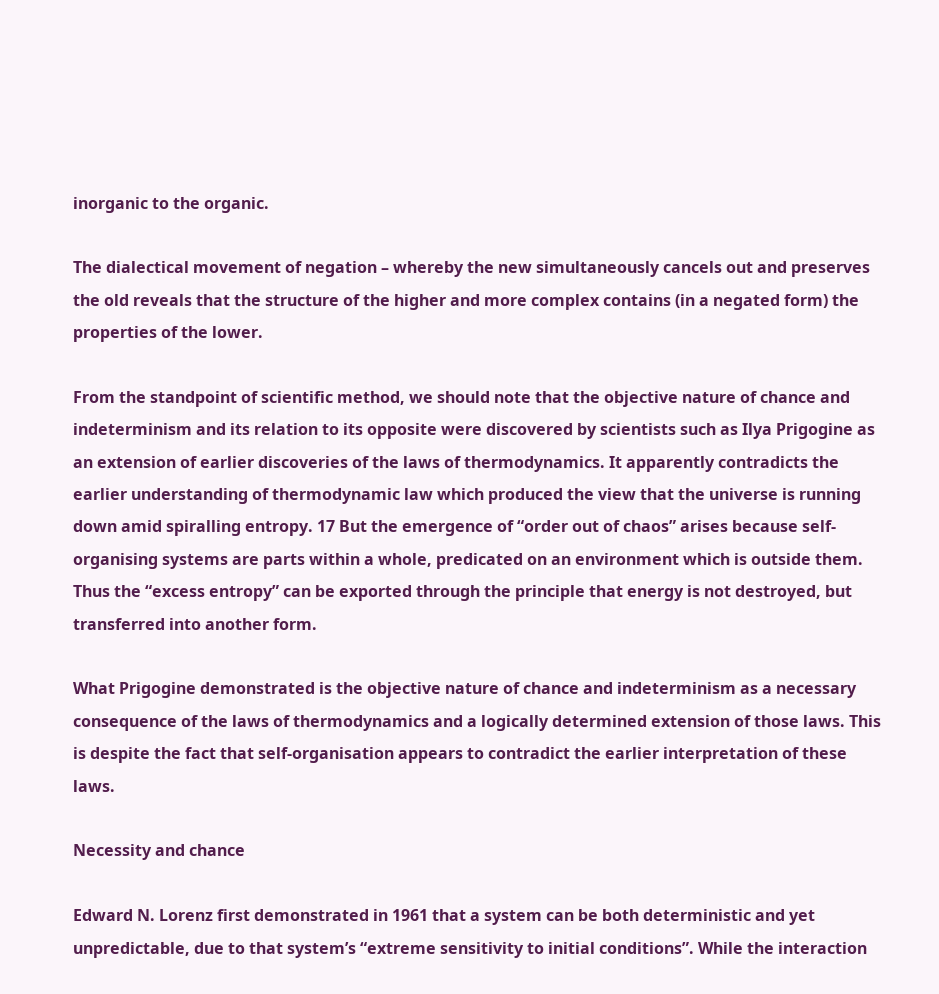inorganic to the organic.

The dialectical movement of negation – whereby the new simultaneously cancels out and preserves the old reveals that the structure of the higher and more complex contains (in a negated form) the properties of the lower.

From the standpoint of scientific method, we should note that the objective nature of chance and indeterminism and its relation to its opposite were discovered by scientists such as Ilya Prigogine as an extension of earlier discoveries of the laws of thermodynamics. It apparently contradicts the earlier understanding of thermodynamic law which produced the view that the universe is running down amid spiralling entropy. 17 But the emergence of “order out of chaos” arises because self-organising systems are parts within a whole, predicated on an environment which is outside them. Thus the “excess entropy” can be exported through the principle that energy is not destroyed, but transferred into another form.

What Prigogine demonstrated is the objective nature of chance and indeterminism as a necessary consequence of the laws of thermodynamics and a logically determined extension of those laws. This is despite the fact that self-organisation appears to contradict the earlier interpretation of these laws.

Necessity and chance

Edward N. Lorenz first demonstrated in 1961 that a system can be both deterministic and yet unpredictable, due to that system’s “extreme sensitivity to initial conditions”. While the interaction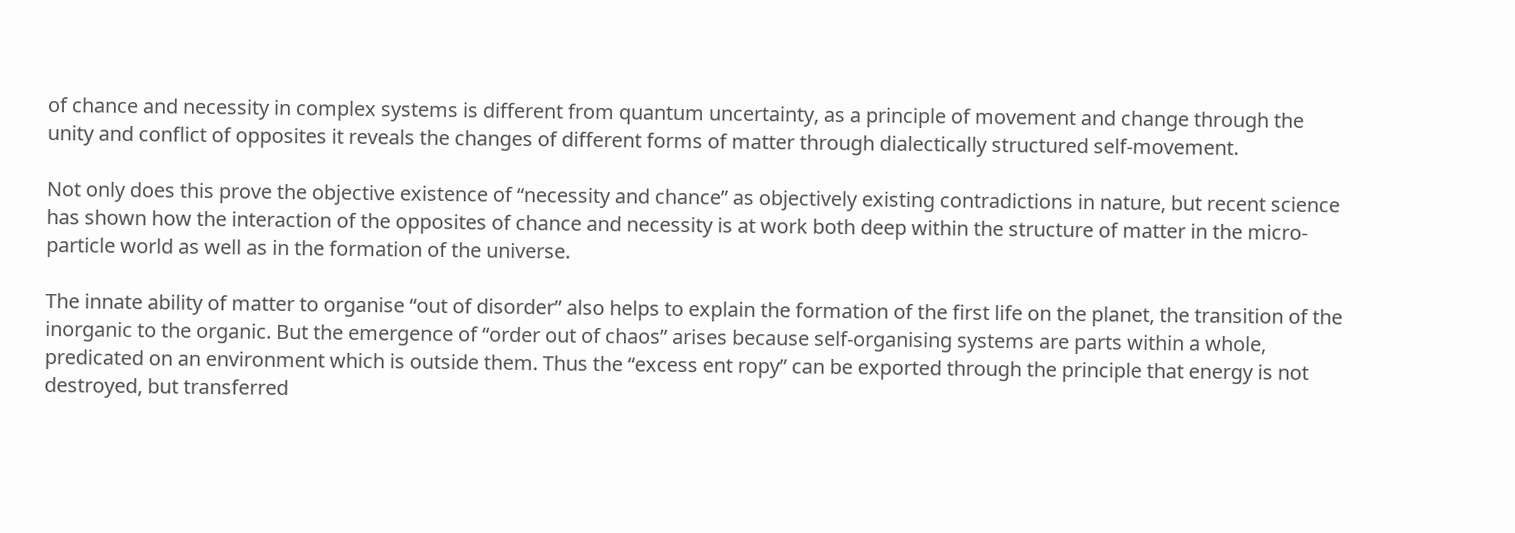of chance and necessity in complex systems is different from quantum uncertainty, as a principle of movement and change through the unity and conflict of opposites it reveals the changes of different forms of matter through dialectically structured self-movement.

Not only does this prove the objective existence of “necessity and chance” as objectively existing contradictions in nature, but recent science has shown how the interaction of the opposites of chance and necessity is at work both deep within the structure of matter in the micro-particle world as well as in the formation of the universe.

The innate ability of matter to organise “out of disorder” also helps to explain the formation of the first life on the planet, the transition of the inorganic to the organic. But the emergence of “order out of chaos” arises because self-organising systems are parts within a whole, predicated on an environment which is outside them. Thus the “excess ent ropy” can be exported through the principle that energy is not destroyed, but transferred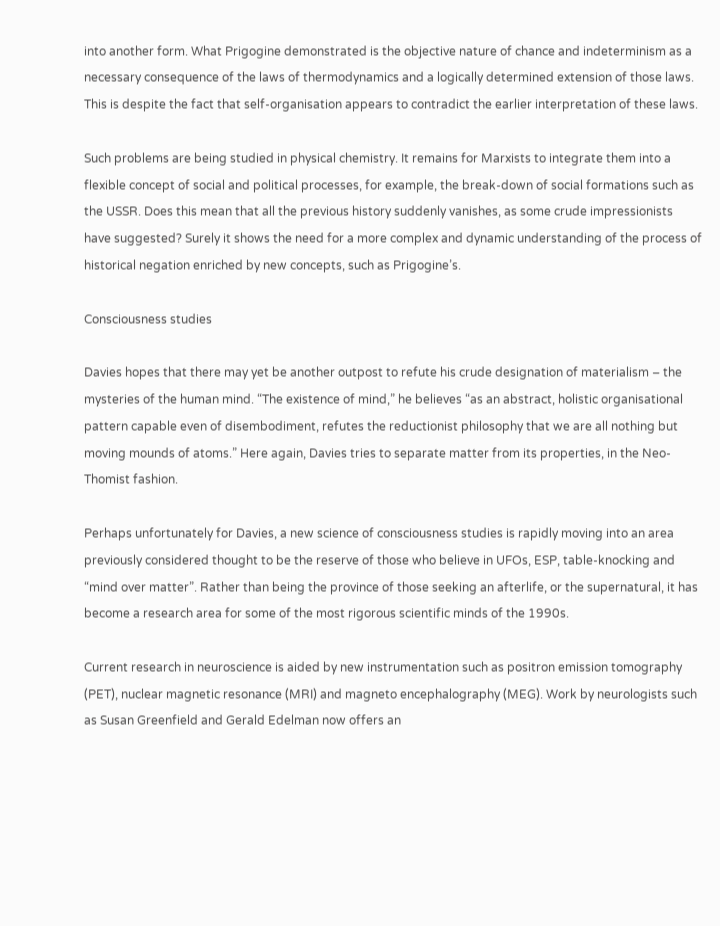into another form. What Prigogine demonstrated is the objective nature of chance and indeterminism as a necessary consequence of the laws of thermodynamics and a logically determined extension of those laws. This is despite the fact that self-organisation appears to contradict the earlier interpretation of these laws.

Such problems are being studied in physical chemistry. It remains for Marxists to integrate them into a flexible concept of social and political processes, for example, the break-down of social formations such as the USSR. Does this mean that all the previous history suddenly vanishes, as some crude impressionists have suggested? Surely it shows the need for a more complex and dynamic understanding of the process of historical negation enriched by new concepts, such as Prigogine’s.

Consciousness studies

Davies hopes that there may yet be another outpost to refute his crude designation of materialism – the mysteries of the human mind. “The existence of mind,” he believes “as an abstract, holistic organisational pattern capable even of disembodiment, refutes the reductionist philosophy that we are all nothing but moving mounds of atoms.” Here again, Davies tries to separate matter from its properties, in the Neo- Thomist fashion.

Perhaps unfortunately for Davies, a new science of consciousness studies is rapidly moving into an area previously considered thought to be the reserve of those who believe in UFOs, ESP, table-knocking and “mind over matter”. Rather than being the province of those seeking an afterlife, or the supernatural, it has become a research area for some of the most rigorous scientific minds of the 1990s.

Current research in neuroscience is aided by new instrumentation such as positron emission tomography (PET), nuclear magnetic resonance (MRI) and magneto encephalography (MEG). Work by neurologists such as Susan Greenfield and Gerald Edelman now offers an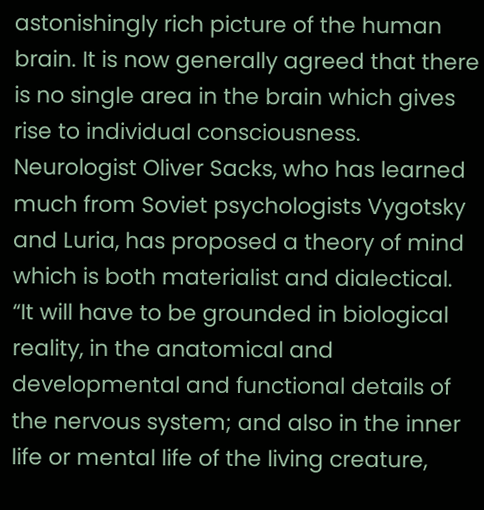astonishingly rich picture of the human brain. It is now generally agreed that there is no single area in the brain which gives rise to individual consciousness. Neurologist Oliver Sacks, who has learned much from Soviet psychologists Vygotsky and Luria, has proposed a theory of mind which is both materialist and dialectical. “It will have to be grounded in biological reality, in the anatomical and developmental and functional details of the nervous system; and also in the inner life or mental life of the living creature,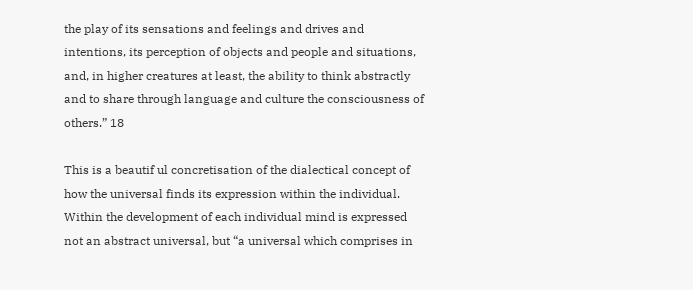the play of its sensations and feelings and drives and intentions, its perception of objects and people and situations, and, in higher creatures at least, the ability to think abstractly and to share through language and culture the consciousness of others.” 18

This is a beautif ul concretisation of the dialectical concept of how the universal finds its expression within the individual. Within the development of each individual mind is expressed not an abstract universal, but “a universal which comprises in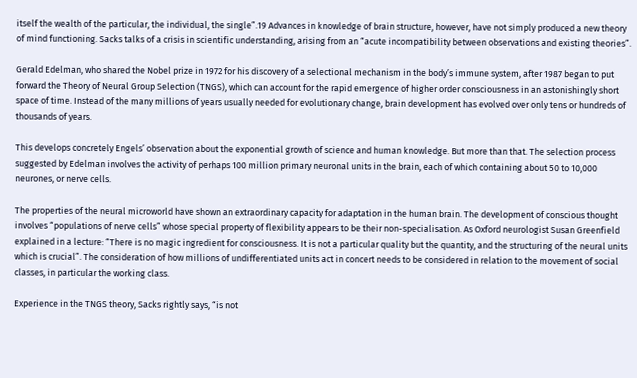itself the wealth of the particular, the individual, the single”.19 Advances in knowledge of brain structure, however, have not simply produced a new theory of mind functioning. Sacks talks of a crisis in scientific understanding, arising from an “acute incompatibility between observations and existing theories”.

Gerald Edelman, who shared the Nobel prize in 1972 for his discovery of a selectional mechanism in the body’s immune system, after 1987 began to put forward the Theory of Neural Group Selection (TNGS), which can account for the rapid emergence of higher order consciousness in an astonishingly short space of time. Instead of the many millions of years usually needed for evolutionary change, brain development has evolved over only tens or hundreds of thousands of years.

This develops concretely Engels’ observation about the exponential growth of science and human knowledge. But more than that. The selection process suggested by Edelman involves the activity of perhaps 100 million primary neuronal units in the brain, each of which containing about 50 to 10,000 neurones, or nerve cells.

The properties of the neural microworld have shown an extraordinary capacity for adaptation in the human brain. The development of conscious thought involves “populations of nerve cells” whose special property of flexibility appears to be their non-specialisation. As Oxford neurologist Susan Greenfield explained in a lecture: “There is no magic ingredient for consciousness. It is not a particular quality but the quantity, and the structuring of the neural units which is crucial”. The consideration of how millions of undifferentiated units act in concert needs to be considered in relation to the movement of social classes, in particular the working class.

Experience in the TNGS theory, Sacks rightly says, “is not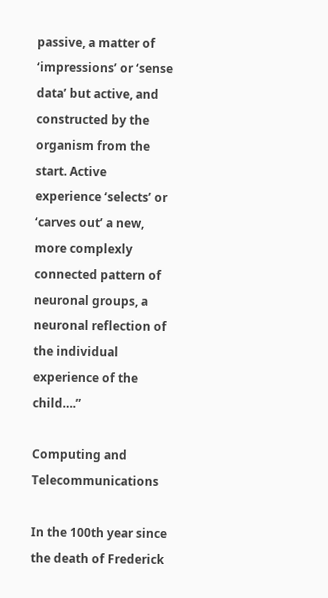passive, a matter of ‘impressions’ or ‘sense data’ but active, and constructed by the organism from the start. Active experience ‘selects’ or ‘carves out’ a new, more complexly connected pattern of neuronal groups, a neuronal reflection of the individual experience of the child….”

Computing and Telecommunications

In the 100th year since the death of Frederick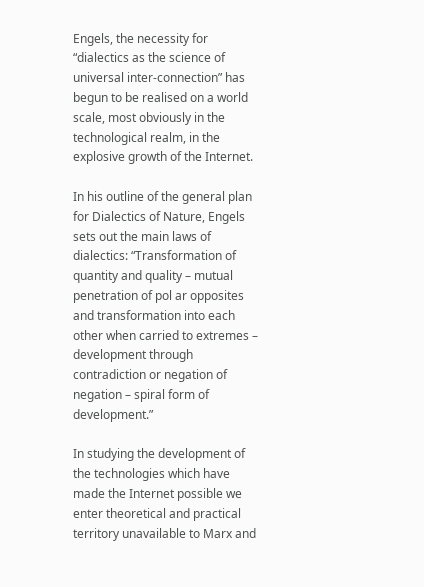Engels, the necessity for “dialectics as the science of universal inter-connection” has begun to be realised on a world scale, most obviously in the technological realm, in the explosive growth of the Internet.

In his outline of the general plan for Dialectics of Nature, Engels sets out the main laws of dialectics: “Transformation of quantity and quality – mutual penetration of pol ar opposites and transformation into each other when carried to extremes – development through contradiction or negation of negation – spiral form of development.”

In studying the development of the technologies which have made the Internet possible we enter theoretical and practical territory unavailable to Marx and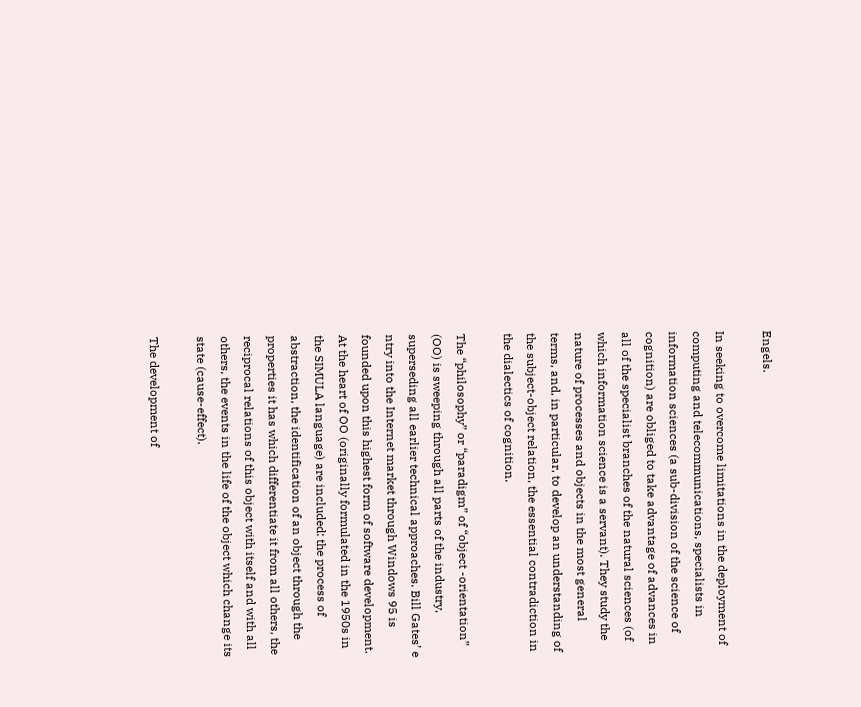Engels.

In seeking to overcome limitations in the deployment of computing and telecommunications, specialists in information sciences (a sub-division of the science of cognition) are obliged to take advantage of advances in all of the specialist branches of the natural sciences (of which information science is a servant). They study the nature of processes and objects in the most general terms, and, in particular, to develop an understanding of the subject-object relation, the essential contradiction in the dialectics of cognition.

The “philosophy” or “paradigm” of “object -orientation” (OO) is sweeping through all parts of the industry, superseding all earlier technical approaches. Bill Gates’ e ntry into the Internet market through Windows 95 is founded upon this highest form of software development. At the heart of OO (originally formulated in the 1950s in the SIMULA language) are included: the process of abstraction, the identification of an object through the properties it has which differentiate it from all others, the reciprocal relations of this object with itself and with all others, the events in the life of the object which change its state (cause-effect).

The development of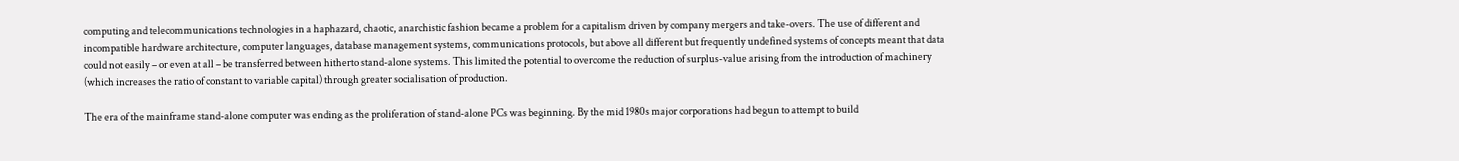computing and telecommunications technologies in a haphazard, chaotic, anarchistic fashion became a problem for a capitalism driven by company mergers and take-overs. The use of different and incompatible hardware architecture, computer languages, database management systems, communications protocols, but above all different but frequently undefined systems of concepts meant that data could not easily – or even at all – be transferred between hitherto stand-alone systems. This limited the potential to overcome the reduction of surplus-value arising from the introduction of machinery (which increases the ratio of constant to variable capital) through greater socialisation of production.

The era of the mainframe stand-alone computer was ending as the proliferation of stand-alone PCs was beginning. By the mid 1980s major corporations had begun to attempt to build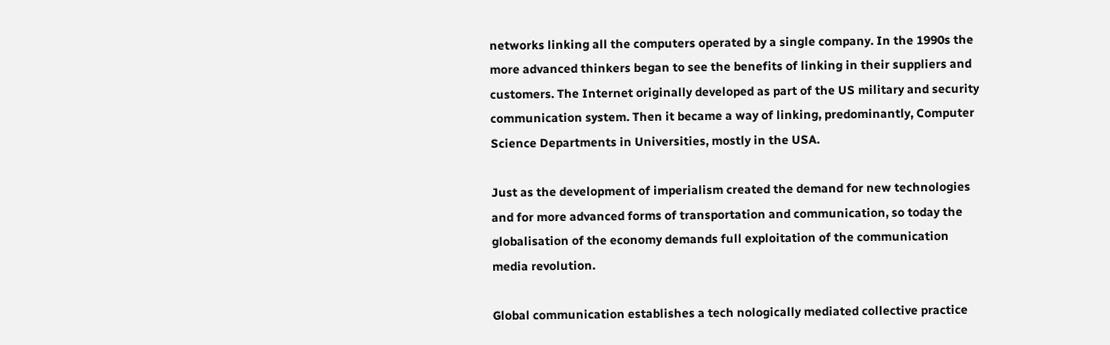networks linking all the computers operated by a single company. In the 1990s the more advanced thinkers began to see the benefits of linking in their suppliers and customers. The Internet originally developed as part of the US military and security communication system. Then it became a way of linking, predominantly, Computer Science Departments in Universities, mostly in the USA.

Just as the development of imperialism created the demand for new technologies and for more advanced forms of transportation and communication, so today the globalisation of the economy demands full exploitation of the communication media revolution.

Global communication establishes a tech nologically mediated collective practice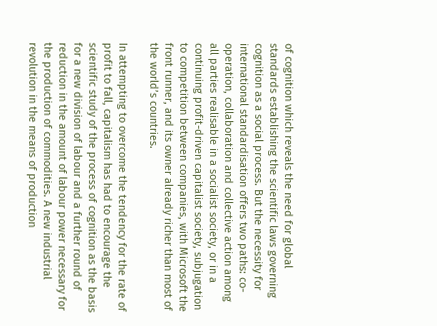of cognition which reveals the need for global standards establishing the scientific laws governing cognition as a social process. But the necessity for international standardisation offers two paths: co-operation, collaboration and collective action among all parties realisable in a socialist society, or in a continuing profit-driven capitalist society, subjugation to competition between companies, with Microsoft the front runner, and its owner already richer than most of the world’s countries.

In attempting to overcome the tendency for the rate of profit to fall, capitalism has had to encourage the scientific study of the process of cognition as the basis for a new division of labour and a further round of reduction in the amount of labour power necessary for the production of commodities. A new industrial revolution in the means of production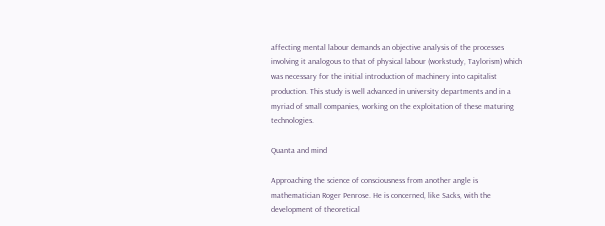affecting mental labour demands an objective analysis of the processes involving it analogous to that of physical labour (workstudy, Taylorism) which was necessary for the initial introduction of machinery into capitalist production. This study is well advanced in university departments and in a myriad of small companies, working on the exploitation of these maturing technologies.

Quanta and mind

Approaching the science of consciousness from another angle is mathematician Roger Penrose. He is concerned, like Sacks, with the development of theoretical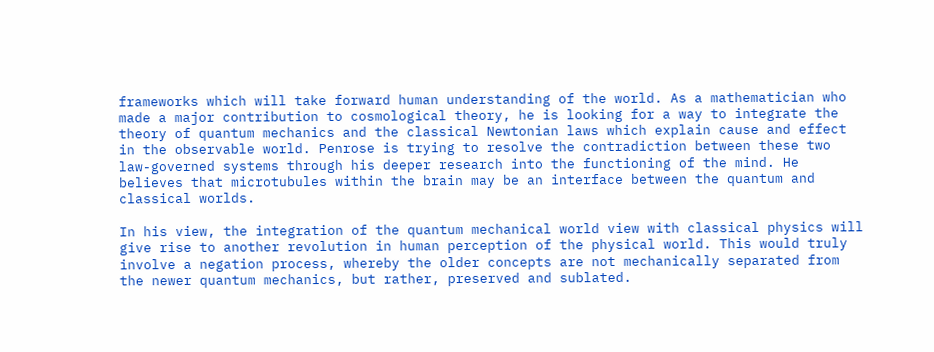frameworks which will take forward human understanding of the world. As a mathematician who made a major contribution to cosmological theory, he is looking for a way to integrate the theory of quantum mechanics and the classical Newtonian laws which explain cause and effect in the observable world. Penrose is trying to resolve the contradiction between these two law-governed systems through his deeper research into the functioning of the mind. He believes that microtubules within the brain may be an interface between the quantum and classical worlds.

In his view, the integration of the quantum mechanical world view with classical physics will give rise to another revolution in human perception of the physical world. This would truly involve a negation process, whereby the older concepts are not mechanically separated from the newer quantum mechanics, but rather, preserved and sublated.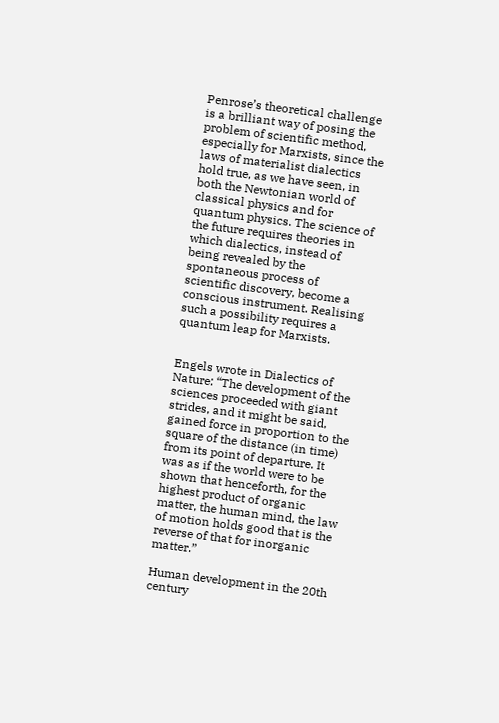Penrose’s theoretical challenge is a brilliant way of posing the problem of scientific method, especially for Marxists, since the laws of materialist dialectics hold true, as we have seen, in both the Newtonian world of classical physics and for quantum physics. The science of the future requires theories in which dialectics, instead of being revealed by the spontaneous process of scientific discovery, become a conscious instrument. Realising such a possibility requires a quantum leap for Marxists.


Engels wrote in Dialectics of Nature: “The development of the sciences proceeded with giant strides, and it might be said, gained force in proportion to the square of the distance (in time) from its point of departure. It was as if the world were to be shown that henceforth, for the highest product of organic matter, the human mind, the law of motion holds good that is the reverse of that for inorganic matter.”

Human development in the 20th century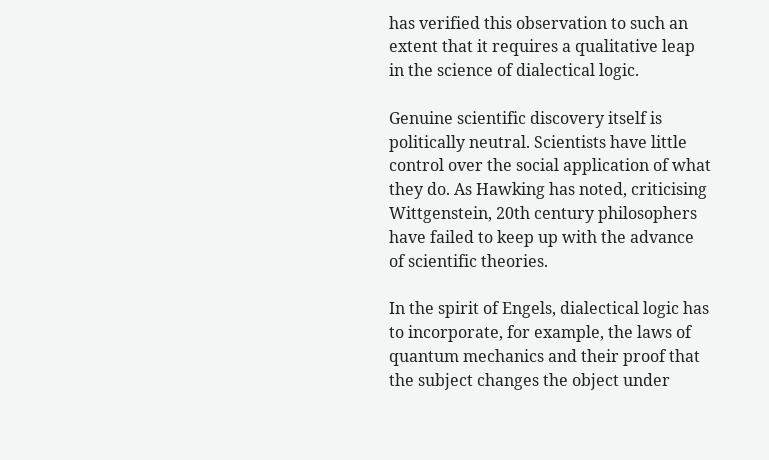has verified this observation to such an extent that it requires a qualitative leap in the science of dialectical logic.

Genuine scientific discovery itself is politically neutral. Scientists have little control over the social application of what they do. As Hawking has noted, criticising Wittgenstein, 20th century philosophers have failed to keep up with the advance of scientific theories.

In the spirit of Engels, dialectical logic has to incorporate, for example, the laws of quantum mechanics and their proof that the subject changes the object under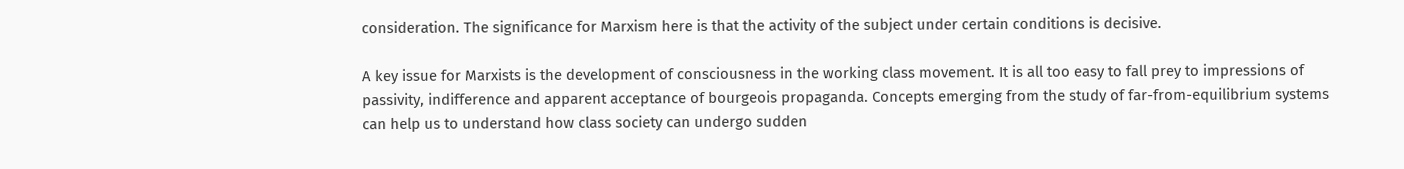consideration. The significance for Marxism here is that the activity of the subject under certain conditions is decisive.

A key issue for Marxists is the development of consciousness in the working class movement. It is all too easy to fall prey to impressions of passivity, indifference and apparent acceptance of bourgeois propaganda. Concepts emerging from the study of far-from-equilibrium systems can help us to understand how class society can undergo sudden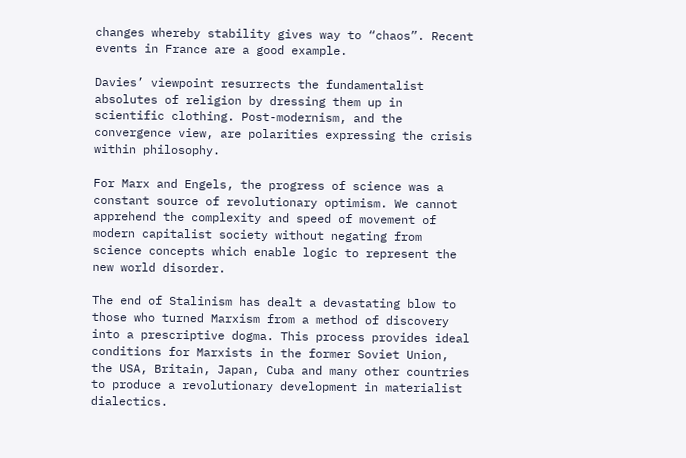changes whereby stability gives way to “chaos”. Recent events in France are a good example.

Davies’ viewpoint resurrects the fundamentalist absolutes of religion by dressing them up in scientific clothing. Post-modernism, and the convergence view, are polarities expressing the crisis within philosophy.

For Marx and Engels, the progress of science was a constant source of revolutionary optimism. We cannot apprehend the complexity and speed of movement of modern capitalist society without negating from science concepts which enable logic to represent the new world disorder.

The end of Stalinism has dealt a devastating blow to those who turned Marxism from a method of discovery into a prescriptive dogma. This process provides ideal conditions for Marxists in the former Soviet Union, the USA, Britain, Japan, Cuba and many other countries to produce a revolutionary development in materialist dialectics.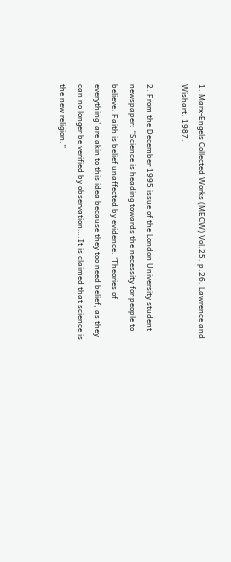1. Marx-Engels Collected Works (MECW) Vol.25. p.26. Lawrence and Wishart. 1987.

2. From the December 1995 issue of the London University student newspaper: “Science is heading towards the necessity for people to believe. Faith is belief unaffected by evidence. ‘Theories of everything’ are akin to this idea because they too need belief, as they can no longer be verified by observation….It is claimed that science is the new religion.”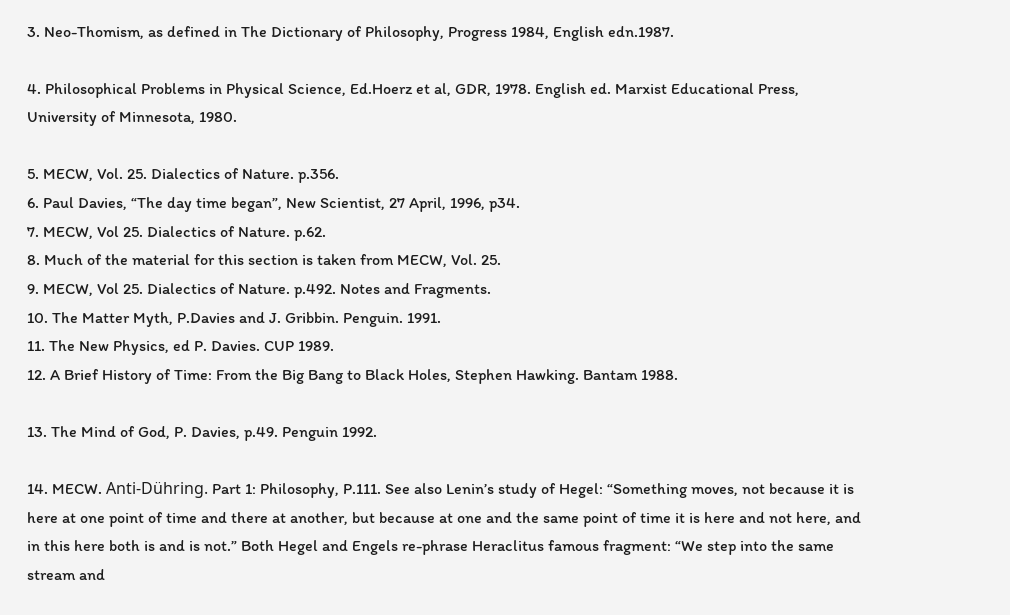3. Neo-Thomism, as defined in The Dictionary of Philosophy, Progress 1984, English edn.1987.

4. Philosophical Problems in Physical Science, Ed.Hoerz et al, GDR, 1978. English ed. Marxist Educational Press, University of Minnesota, 1980.

5. MECW, Vol. 25. Dialectics of Nature. p.356.
6. Paul Davies, “The day time began”, New Scientist, 27 April, 1996, p34.
7. MECW, Vol 25. Dialectics of Nature. p.62.
8. Much of the material for this section is taken from MECW, Vol. 25.
9. MECW, Vol 25. Dialectics of Nature. p.492. Notes and Fragments.
10. The Matter Myth, P.Davies and J. Gribbin. Penguin. 1991.
11. The New Physics, ed P. Davies. CUP 1989.
12. A Brief History of Time: From the Big Bang to Black Holes, Stephen Hawking. Bantam 1988.

13. The Mind of God, P. Davies, p.49. Penguin 1992.

14. MECW. Anti-Dühring. Part 1: Philosophy, P.111. See also Lenin’s study of Hegel: “Something moves, not because it is here at one point of time and there at another, but because at one and the same point of time it is here and not here, and in this here both is and is not.” Both Hegel and Engels re-phrase Heraclitus famous fragment: “We step into the same stream and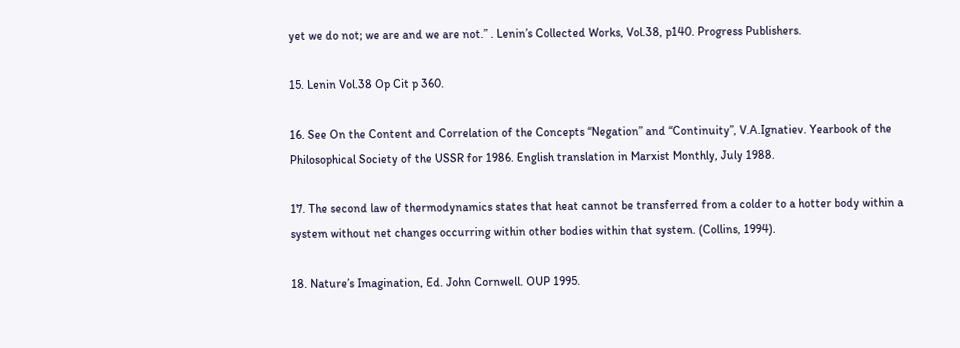yet we do not; we are and we are not.” . Lenin’s Collected Works, Vol.38, p140. Progress Publishers.

15. Lenin Vol.38 Op Cit p 360.

16. See On the Content and Correlation of the Concepts “Negation” and “Continuity”, V.A.Ignatiev. Yearbook of the Philosophical Society of the USSR for 1986. English translation in Marxist Monthly, July 1988.

17. The second law of thermodynamics states that heat cannot be transferred from a colder to a hotter body within a system without net changes occurring within other bodies within that system. (Collins, 1994).

18. Nature’s Imagination, Ed. John Cornwell. OUP 1995.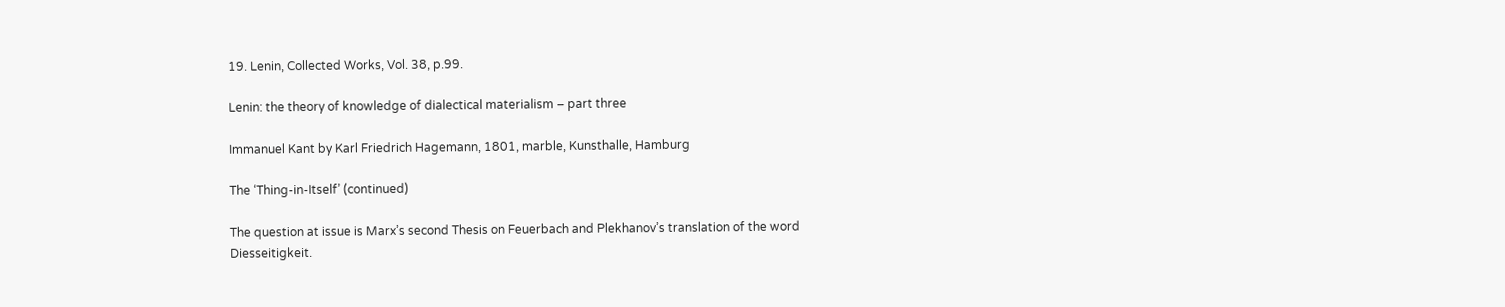19. Lenin, Collected Works, Vol. 38, p.99.

Lenin: the theory of knowledge of dialectical materialism – part three

Immanuel Kant by Karl Friedrich Hagemann, 1801, marble, Kunsthalle, Hamburg

The ‘Thing-in-Itself’ (continued)

The question at issue is Marx’s second Thesis on Feuerbach and Plekhanov’s translation of the word Diesseitigkeit.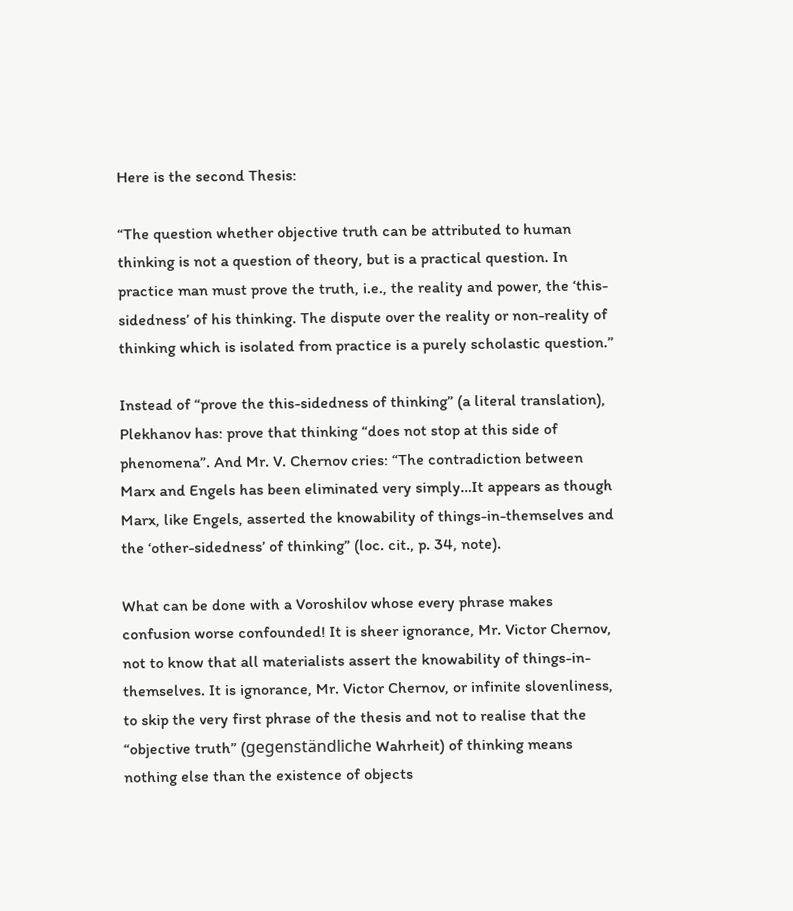Here is the second Thesis:

“The question whether objective truth can be attributed to human thinking is not a question of theory, but is a practical question. In practice man must prove the truth, i.e., the reality and power, the ‘this-sidedness’ of his thinking. The dispute over the reality or non-reality of thinking which is isolated from practice is a purely scholastic question.”

Instead of “prove the this-sidedness of thinking” (a literal translation), Plekhanov has: prove that thinking “does not stop at this side of phenomena”. And Mr. V. Chernov cries: “The contradiction between Marx and Engels has been eliminated very simply…It appears as though Marx, like Engels, asserted the knowability of things-in-themselves and the ‘other-sidedness’ of thinking” (loc. cit., p. 34, note).

What can be done with a Voroshilov whose every phrase makes confusion worse confounded! It is sheer ignorance, Mr. Victor Chernov, not to know that all materialists assert the knowability of things-in-themselves. It is ignorance, Mr. Victor Chernov, or infinite slovenliness, to skip the very first phrase of the thesis and not to realise that the “objective truth” (gegenständliche Wahrheit) of thinking means nothing else than the existence of objects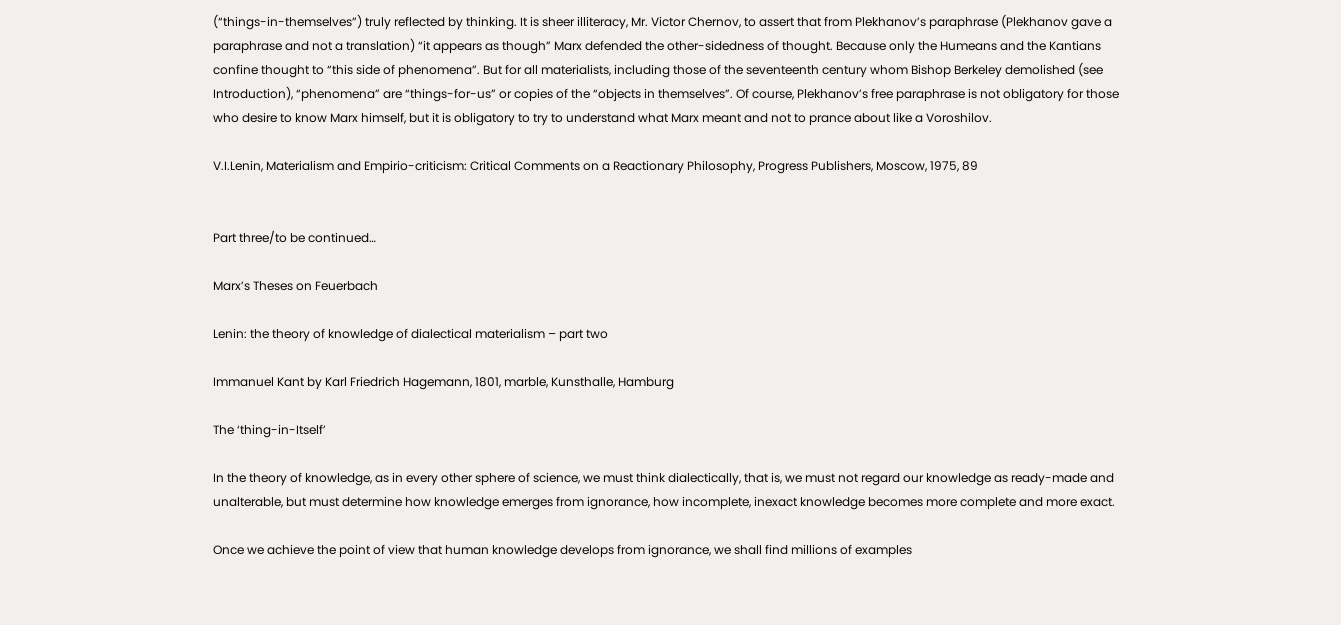(“things-in-themselves”) truly reflected by thinking. It is sheer illiteracy, Mr. Victor Chernov, to assert that from Plekhanov’s paraphrase (Plekhanov gave a paraphrase and not a translation) “it appears as though” Marx defended the other-sidedness of thought. Because only the Humeans and the Kantians confine thought to “this side of phenomena”. But for all materialists, including those of the seventeenth century whom Bishop Berkeley demolished (see Introduction), “phenomena” are “things-for-us” or copies of the “objects in themselves”. Of course, Plekhanov’s free paraphrase is not obligatory for those who desire to know Marx himself, but it is obligatory to try to understand what Marx meant and not to prance about like a Voroshilov.

V.I.Lenin, Materialism and Empirio-criticism: Critical Comments on a Reactionary Philosophy, Progress Publishers, Moscow, 1975, 89


Part three/to be continued…

Marx’s Theses on Feuerbach

Lenin: the theory of knowledge of dialectical materialism – part two

Immanuel Kant by Karl Friedrich Hagemann, 1801, marble, Kunsthalle, Hamburg

The ‘thing-in-Itself’

In the theory of knowledge, as in every other sphere of science, we must think dialectically, that is, we must not regard our knowledge as ready-made and unalterable, but must determine how knowledge emerges from ignorance, how incomplete, inexact knowledge becomes more complete and more exact.

Once we achieve the point of view that human knowledge develops from ignorance, we shall find millions of examples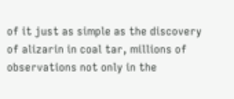of it just as simple as the discovery of alizarin in coal tar, millions of observations not only in the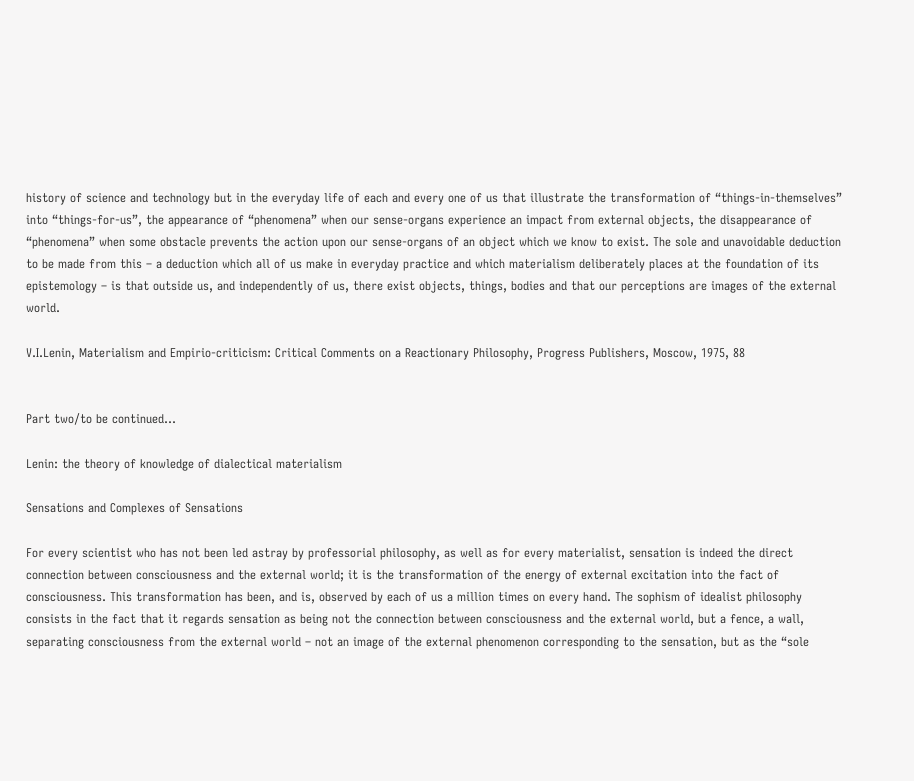history of science and technology but in the everyday life of each and every one of us that illustrate the transformation of “things-in-themselves” into “things-for-us”, the appearance of “phenomena” when our sense-organs experience an impact from external objects, the disappearance of “phenomena” when some obstacle prevents the action upon our sense-organs of an object which we know to exist. The sole and unavoidable deduction to be made from this – a deduction which all of us make in everyday practice and which materialism deliberately places at the foundation of its epistemology – is that outside us, and independently of us, there exist objects, things, bodies and that our perceptions are images of the external world.

V.I.Lenin, Materialism and Empirio-criticism: Critical Comments on a Reactionary Philosophy, Progress Publishers, Moscow, 1975, 88


Part two/to be continued…

Lenin: the theory of knowledge of dialectical materialism

Sensations and Complexes of Sensations

For every scientist who has not been led astray by professorial philosophy, as well as for every materialist, sensation is indeed the direct connection between consciousness and the external world; it is the transformation of the energy of external excitation into the fact of consciousness. This transformation has been, and is, observed by each of us a million times on every hand. The sophism of idealist philosophy consists in the fact that it regards sensation as being not the connection between consciousness and the external world, but a fence, a wall, separating consciousness from the external world – not an image of the external phenomenon corresponding to the sensation, but as the “sole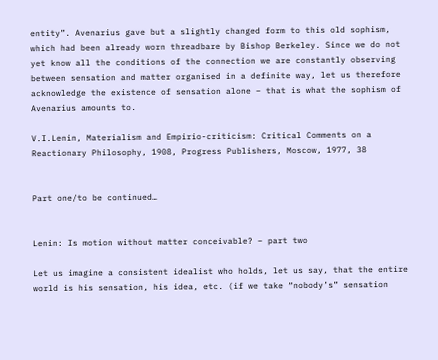entity”. Avenarius gave but a slightly changed form to this old sophism, which had been already worn threadbare by Bishop Berkeley. Since we do not yet know all the conditions of the connection we are constantly observing between sensation and matter organised in a definite way, let us therefore acknowledge the existence of sensation alone – that is what the sophism of Avenarius amounts to.

V.I.Lenin, Materialism and Empirio-criticism: Critical Comments on a Reactionary Philosophy, 1908, Progress Publishers, Moscow, 1977, 38


Part one/to be continued…


Lenin: Is motion without matter conceivable? – part two

Let us imagine a consistent idealist who holds, let us say, that the entire world is his sensation, his idea, etc. (if we take “nobody’s” sensation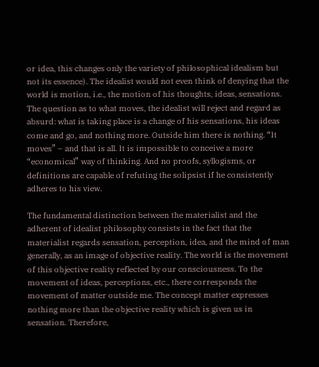or idea, this changes only the variety of philosophical idealism but not its essence). The idealist would not even think of denying that the world is motion, i.e., the motion of his thoughts, ideas, sensations. The question as to what moves, the idealist will reject and regard as absurd: what is taking place is a change of his sensations, his ideas come and go, and nothing more. Outside him there is nothing. “It moves” – and that is all. It is impossible to conceive a more “economical” way of thinking. And no proofs, syllogisms, or definitions are capable of refuting the solipsist if he consistently adheres to his view.

The fundamental distinction between the materialist and the adherent of idealist philosophy consists in the fact that the materialist regards sensation, perception, idea, and the mind of man generally, as an image of objective reality. The world is the movement of this objective reality reflected by our consciousness. To the movement of ideas, perceptions, etc., there corresponds the movement of matter outside me. The concept matter expresses nothing more than the objective reality which is given us in sensation. Therefore,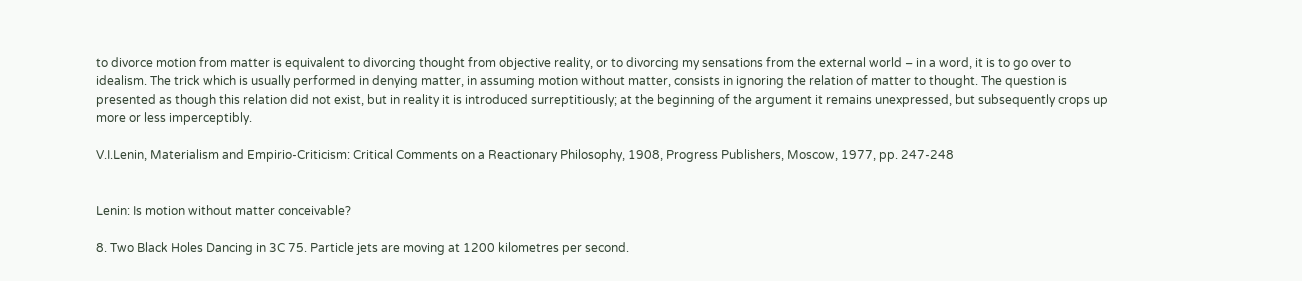to divorce motion from matter is equivalent to divorcing thought from objective reality, or to divorcing my sensations from the external world – in a word, it is to go over to idealism. The trick which is usually performed in denying matter, in assuming motion without matter, consists in ignoring the relation of matter to thought. The question is presented as though this relation did not exist, but in reality it is introduced surreptitiously; at the beginning of the argument it remains unexpressed, but subsequently crops up more or less imperceptibly.

V.I.Lenin, Materialism and Empirio-Criticism: Critical Comments on a Reactionary Philosophy, 1908, Progress Publishers, Moscow, 1977, pp. 247-248


Lenin: Is motion without matter conceivable?

8. Two Black Holes Dancing in 3C 75. Particle jets are moving at 1200 kilometres per second.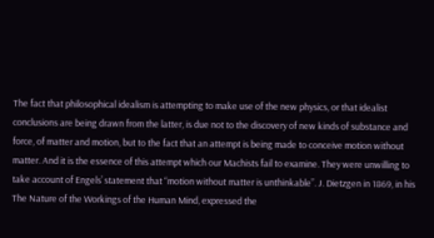The fact that philosophical idealism is attempting to make use of the new physics, or that idealist conclusions are being drawn from the latter, is due not to the discovery of new kinds of substance and force, of matter and motion, but to the fact that an attempt is being made to conceive motion without matter. And it is the essence of this attempt which our Machists fail to examine. They were unwilling to take account of Engels’ statement that “motion without matter is unthinkable”. J. Dietzgen in 1869, in his The Nature of the Workings of the Human Mind, expressed the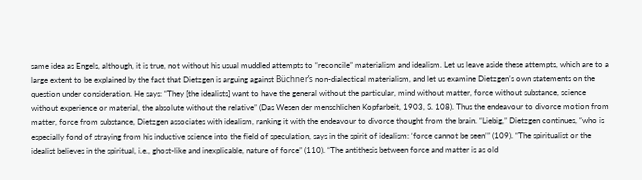same idea as Engels, although, it is true, not without his usual muddled attempts to “reconcile” materialism and idealism. Let us leave aside these attempts, which are to a large extent to be explained by the fact that Dietzgen is arguing against Büchner’s non-dialectical materialism, and let us examine Dietzgen’s own statements on the question under consideration. He says: “They [the idealists] want to have the general without the particular, mind without matter, force without substance, science without experience or material, the absolute without the relative” (Das Wesen der menschlichen Kopfarbeit, 1903, S. 108). Thus the endeavour to divorce motion from matter, force from substance, Dietzgen associates with idealism, ranking it with the endeavour to divorce thought from the brain. “Liebig,” Dietzgen continues, “who is especially fond of straying from his inductive science into the field of speculation, says in the spirit of idealism: ‘force cannot be seen’” (109). “The spiritualist or the idealist believes in the spiritual, i.e., ghost-like and inexplicable, nature of force” (110). “The antithesis between force and matter is as old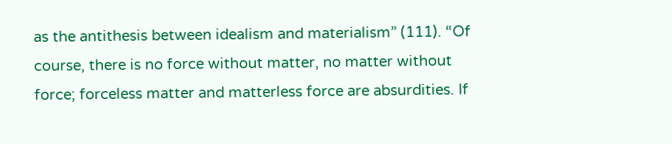as the antithesis between idealism and materialism” (111). “Of course, there is no force without matter, no matter without force; forceless matter and matterless force are absurdities. If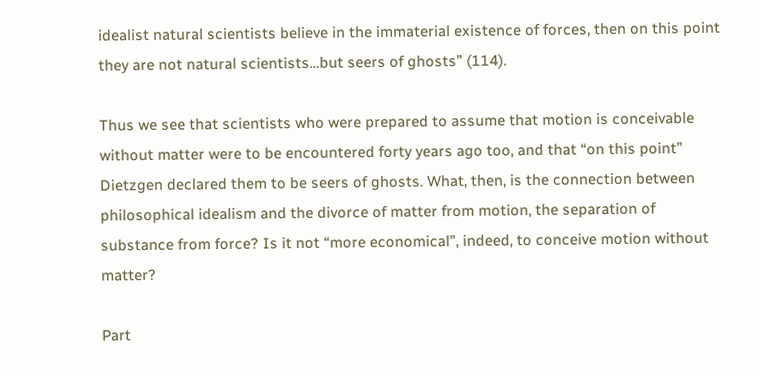idealist natural scientists believe in the immaterial existence of forces, then on this point they are not natural scientists…but seers of ghosts” (114).

Thus we see that scientists who were prepared to assume that motion is conceivable without matter were to be encountered forty years ago too, and that “on this point” Dietzgen declared them to be seers of ghosts. What, then, is the connection between philosophical idealism and the divorce of matter from motion, the separation of substance from force? Is it not “more economical”, indeed, to conceive motion without matter?

Part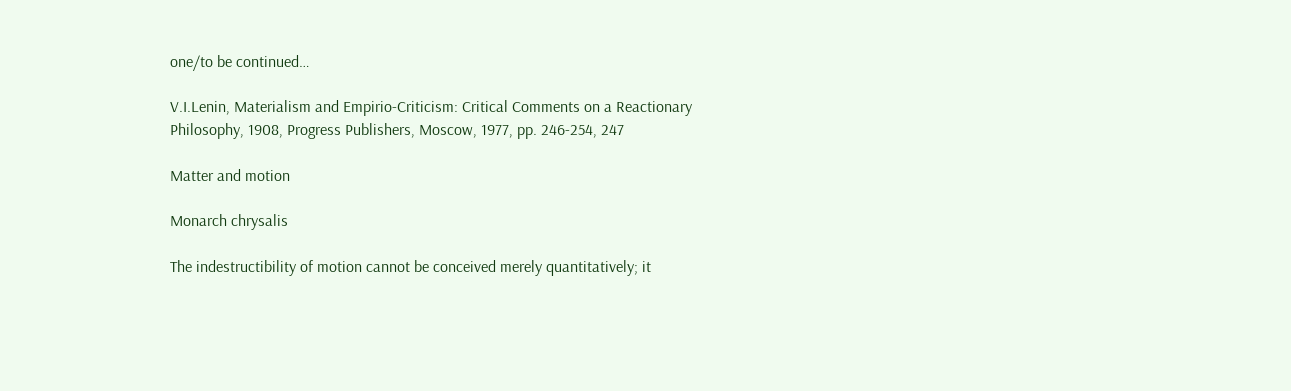one/to be continued…

V.I.Lenin, Materialism and Empirio-Criticism: Critical Comments on a Reactionary Philosophy, 1908, Progress Publishers, Moscow, 1977, pp. 246-254, 247

Matter and motion

Monarch chrysalis

The indestructibility of motion cannot be conceived merely quantitatively; it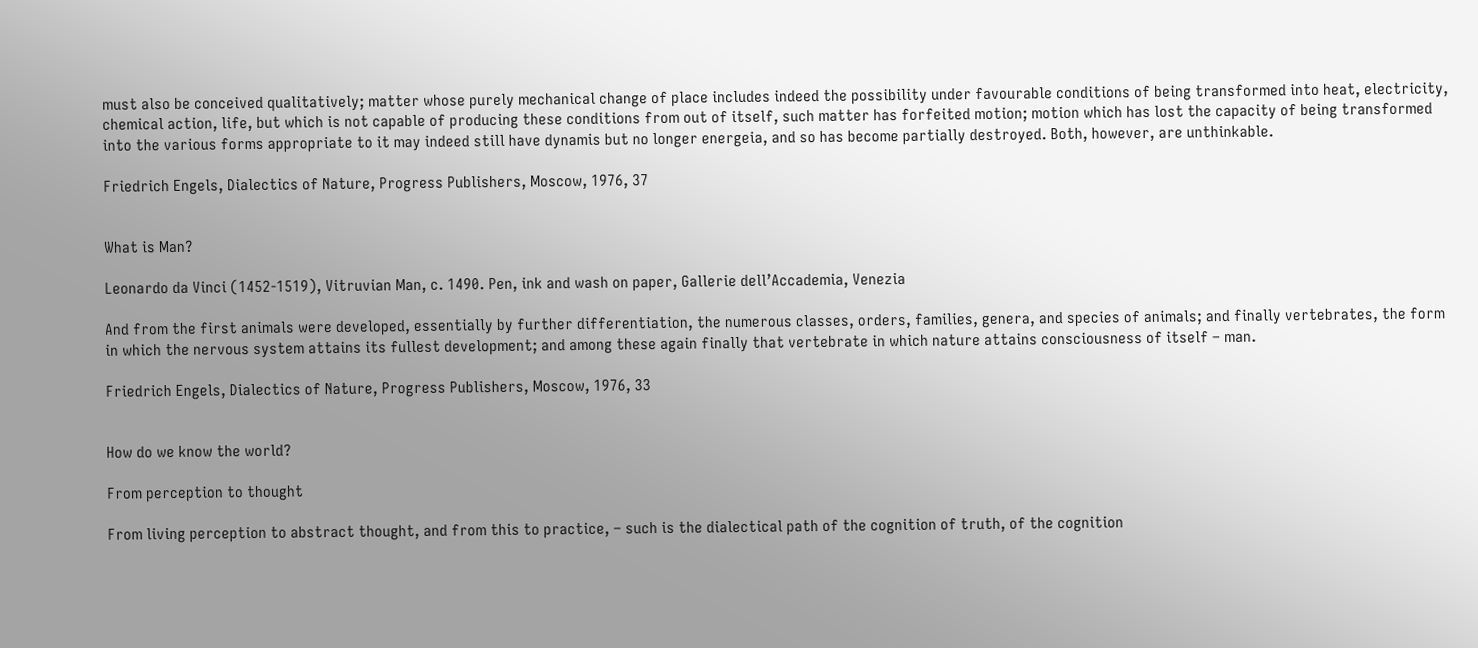must also be conceived qualitatively; matter whose purely mechanical change of place includes indeed the possibility under favourable conditions of being transformed into heat, electricity, chemical action, life, but which is not capable of producing these conditions from out of itself, such matter has forfeited motion; motion which has lost the capacity of being transformed into the various forms appropriate to it may indeed still have dynamis but no longer energeia, and so has become partially destroyed. Both, however, are unthinkable.

Friedrich Engels, Dialectics of Nature, Progress Publishers, Moscow, 1976, 37


What is Man?

Leonardo da Vinci (1452-1519), Vitruvian Man, c. 1490. Pen, ink and wash on paper, Gallerie dell’Accademia, Venezia

And from the first animals were developed, essentially by further differentiation, the numerous classes, orders, families, genera, and species of animals; and finally vertebrates, the form in which the nervous system attains its fullest development; and among these again finally that vertebrate in which nature attains consciousness of itself – man.

Friedrich Engels, Dialectics of Nature, Progress Publishers, Moscow, 1976, 33


How do we know the world?

From perception to thought

From living perception to abstract thought, and from this to practice, – such is the dialectical path of the cognition of truth, of the cognition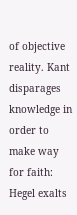of objective reality. Kant disparages knowledge in order to make way for faith: Hegel exalts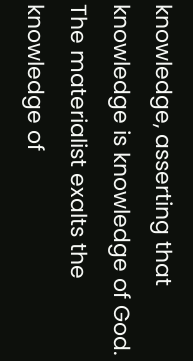knowledge, asserting that knowledge is knowledge of God. The materialist exalts the knowledge of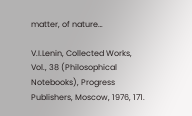matter, of nature…

V.I.Lenin, Collected Works, Vol., 38 (Philosophical Notebooks), Progress Publishers, Moscow, 1976, 171.